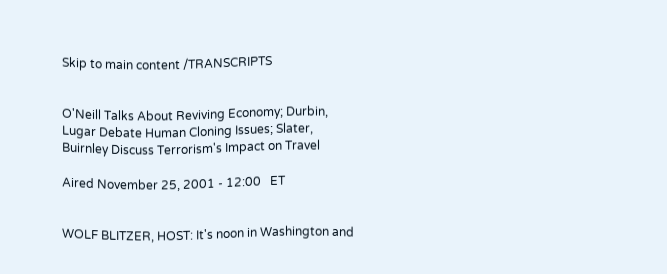Skip to main content /TRANSCRIPTS


O'Neill Talks About Reviving Economy; Durbin, Lugar Debate Human Cloning Issues; Slater, Buirnley Discuss Terrorism's Impact on Travel

Aired November 25, 2001 - 12:00   ET


WOLF BLITZER, HOST: It's noon in Washington and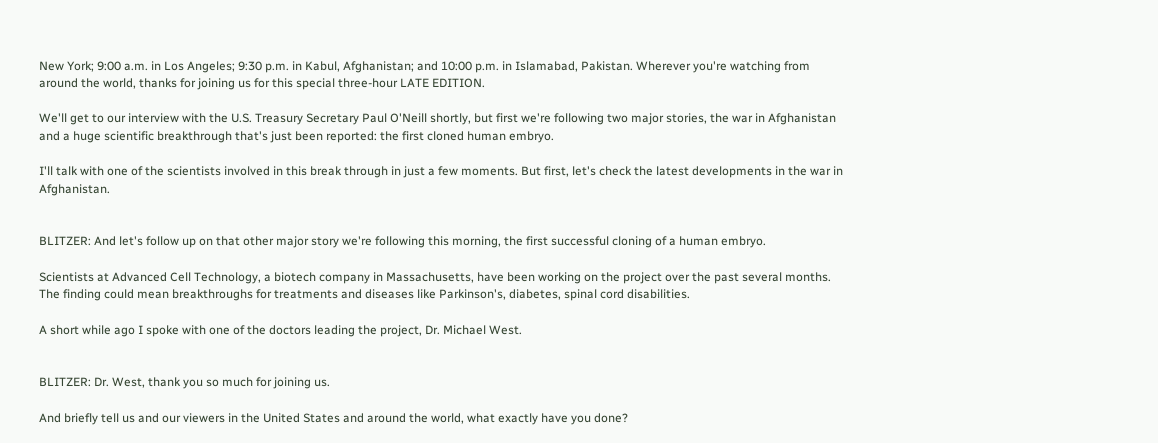New York; 9:00 a.m. in Los Angeles; 9:30 p.m. in Kabul, Afghanistan; and 10:00 p.m. in Islamabad, Pakistan. Wherever you're watching from around the world, thanks for joining us for this special three-hour LATE EDITION.

We'll get to our interview with the U.S. Treasury Secretary Paul O'Neill shortly, but first we're following two major stories, the war in Afghanistan and a huge scientific breakthrough that's just been reported: the first cloned human embryo.

I'll talk with one of the scientists involved in this break through in just a few moments. But first, let's check the latest developments in the war in Afghanistan.


BLITZER: And let's follow up on that other major story we're following this morning, the first successful cloning of a human embryo.

Scientists at Advanced Cell Technology, a biotech company in Massachusetts, have been working on the project over the past several months. The finding could mean breakthroughs for treatments and diseases like Parkinson's, diabetes, spinal cord disabilities.

A short while ago I spoke with one of the doctors leading the project, Dr. Michael West.


BLITZER: Dr. West, thank you so much for joining us.

And briefly tell us and our viewers in the United States and around the world, what exactly have you done?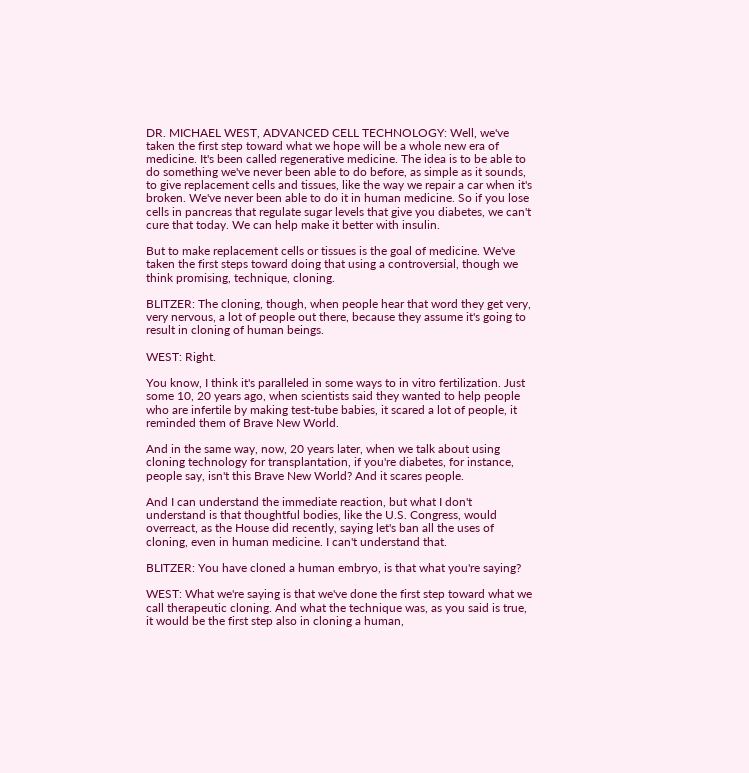DR. MICHAEL WEST, ADVANCED CELL TECHNOLOGY: Well, we've taken the first step toward what we hope will be a whole new era of medicine. It's been called regenerative medicine. The idea is to be able to do something we've never been able to do before, as simple as it sounds, to give replacement cells and tissues, like the way we repair a car when it's broken. We've never been able to do it in human medicine. So if you lose cells in pancreas that regulate sugar levels that give you diabetes, we can't cure that today. We can help make it better with insulin.

But to make replacement cells or tissues is the goal of medicine. We've taken the first steps toward doing that using a controversial, though we think promising, technique, cloning.

BLITZER: The cloning, though, when people hear that word they get very, very nervous, a lot of people out there, because they assume it's going to result in cloning of human beings.

WEST: Right.

You know, I think it's paralleled in some ways to in vitro fertilization. Just some 10, 20 years ago, when scientists said they wanted to help people who are infertile by making test-tube babies, it scared a lot of people, it reminded them of Brave New World.

And in the same way, now, 20 years later, when we talk about using cloning technology for transplantation, if you're diabetes, for instance, people say, isn't this Brave New World? And it scares people.

And I can understand the immediate reaction, but what I don't understand is that thoughtful bodies, like the U.S. Congress, would overreact, as the House did recently, saying let's ban all the uses of cloning, even in human medicine. I can't understand that.

BLITZER: You have cloned a human embryo, is that what you're saying?

WEST: What we're saying is that we've done the first step toward what we call therapeutic cloning. And what the technique was, as you said is true, it would be the first step also in cloning a human,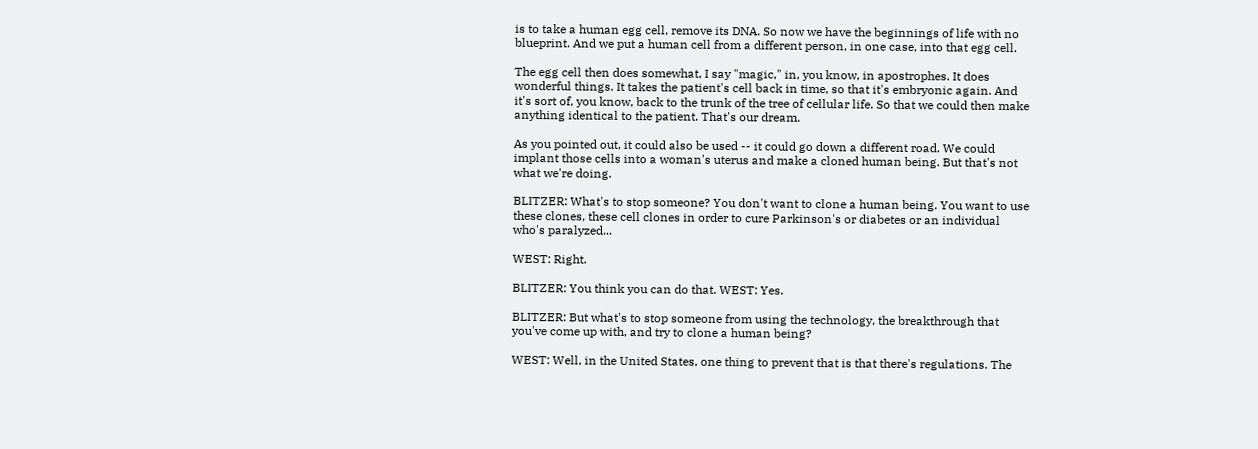is to take a human egg cell, remove its DNA. So now we have the beginnings of life with no blueprint. And we put a human cell from a different person, in one case, into that egg cell.

The egg cell then does somewhat, I say "magic," in, you know, in apostrophes. It does wonderful things. It takes the patient's cell back in time, so that it's embryonic again. And it's sort of, you know, back to the trunk of the tree of cellular life. So that we could then make anything identical to the patient. That's our dream.

As you pointed out, it could also be used -- it could go down a different road. We could implant those cells into a woman's uterus and make a cloned human being. But that's not what we're doing.

BLITZER: What's to stop someone? You don't want to clone a human being. You want to use these clones, these cell clones in order to cure Parkinson's or diabetes or an individual who's paralyzed...

WEST: Right.

BLITZER: You think you can do that. WEST: Yes.

BLITZER: But what's to stop someone from using the technology, the breakthrough that you've come up with, and try to clone a human being?

WEST: Well, in the United States, one thing to prevent that is that there's regulations. The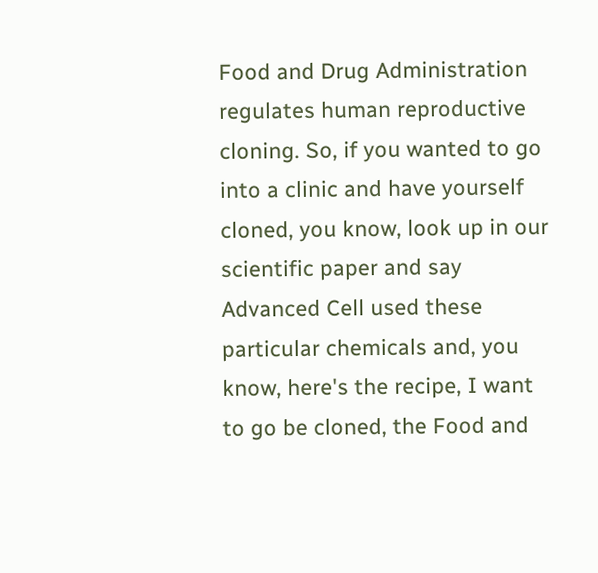Food and Drug Administration regulates human reproductive cloning. So, if you wanted to go into a clinic and have yourself cloned, you know, look up in our scientific paper and say Advanced Cell used these particular chemicals and, you know, here's the recipe, I want to go be cloned, the Food and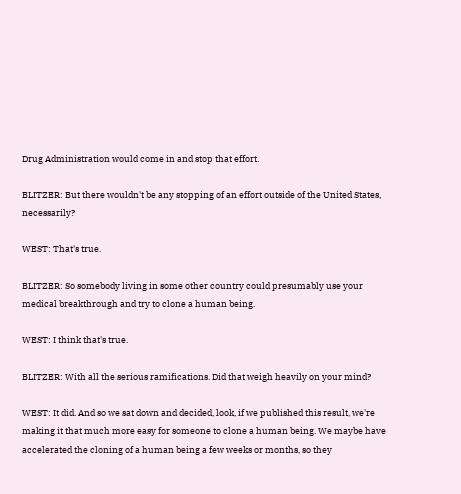Drug Administration would come in and stop that effort.

BLITZER: But there wouldn't be any stopping of an effort outside of the United States, necessarily?

WEST: That's true.

BLITZER: So somebody living in some other country could presumably use your medical breakthrough and try to clone a human being.

WEST: I think that's true.

BLITZER: With all the serious ramifications. Did that weigh heavily on your mind?

WEST: It did. And so we sat down and decided, look, if we published this result, we're making it that much more easy for someone to clone a human being. We maybe have accelerated the cloning of a human being a few weeks or months, so they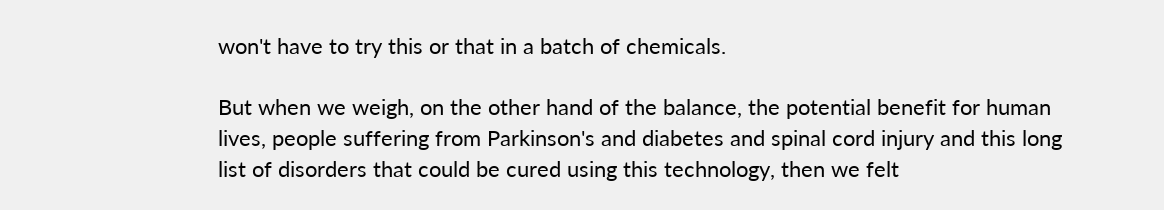won't have to try this or that in a batch of chemicals.

But when we weigh, on the other hand of the balance, the potential benefit for human lives, people suffering from Parkinson's and diabetes and spinal cord injury and this long list of disorders that could be cured using this technology, then we felt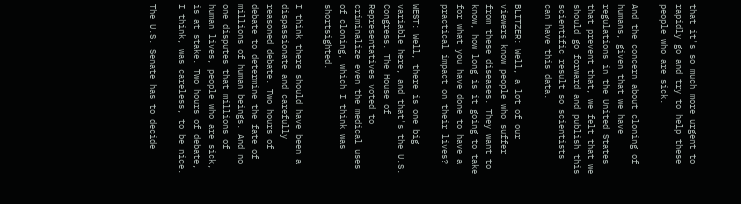that it's so much more urgent to rapidly go and try to help these people who are sick.

And the concern about cloning of humans, given that we have regulations in the United States that prevent that, we felt that we should go forward and publish this scientific result so scientists can have this data.

BLITZER: Well, a lot of our viewers know people who suffer from these diseases. They want to know, how long is it going to take for what you have done to have a practical impact on their lives?

WEST: Well, there is one big variable here, and that's the U.S. Congress. The House of Representatives voted to criminalize even the medical uses of cloning, which I think was shortsighted.

I think there should have been a dispassionate and carefully reasoned debate. Two hours of debate to determine the fate of millions of human beings. And no one disputes that millions of human lives, people who are sick, is at stake. Two hours of debate, I think, was careless, to be nice.

The U.S. Senate has to decide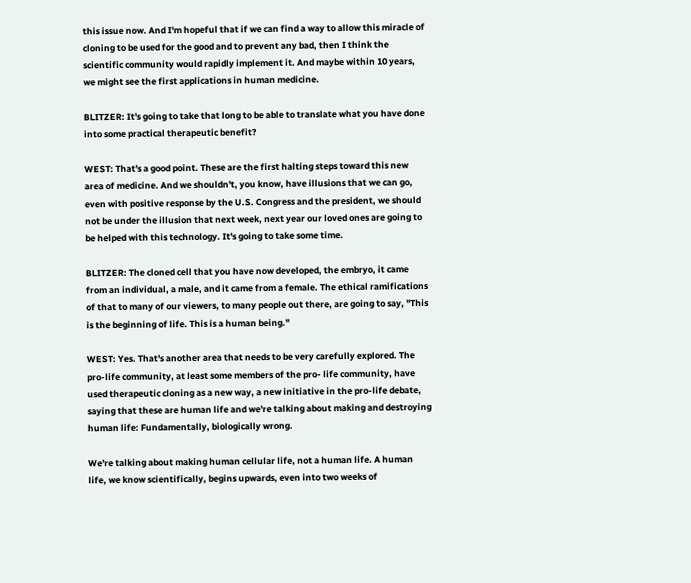this issue now. And I'm hopeful that if we can find a way to allow this miracle of cloning to be used for the good and to prevent any bad, then I think the scientific community would rapidly implement it. And maybe within 10 years, we might see the first applications in human medicine.

BLITZER: It's going to take that long to be able to translate what you have done into some practical therapeutic benefit?

WEST: That's a good point. These are the first halting steps toward this new area of medicine. And we shouldn't, you know, have illusions that we can go, even with positive response by the U.S. Congress and the president, we should not be under the illusion that next week, next year our loved ones are going to be helped with this technology. It's going to take some time.

BLITZER: The cloned cell that you have now developed, the embryo, it came from an individual, a male, and it came from a female. The ethical ramifications of that to many of our viewers, to many people out there, are going to say, "This is the beginning of life. This is a human being."

WEST: Yes. That's another area that needs to be very carefully explored. The pro-life community, at least some members of the pro- life community, have used therapeutic cloning as a new way, a new initiative in the pro-life debate, saying that these are human life and we're talking about making and destroying human life: Fundamentally, biologically wrong.

We're talking about making human cellular life, not a human life. A human life, we know scientifically, begins upwards, even into two weeks of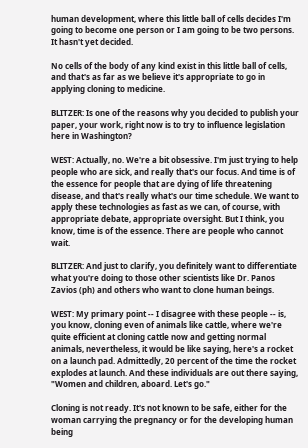human development, where this little ball of cells decides I'm going to become one person or I am going to be two persons. It hasn't yet decided.

No cells of the body of any kind exist in this little ball of cells, and that's as far as we believe it's appropriate to go in applying cloning to medicine.

BLITZER: Is one of the reasons why you decided to publish your paper, your work, right now is to try to influence legislation here in Washington?

WEST: Actually, no. We're a bit obsessive. I'm just trying to help people who are sick, and really that's our focus. And time is of the essence for people that are dying of life threatening disease, and that's really what's our time schedule. We want to apply these technologies as fast as we can, of course, with appropriate debate, appropriate oversight. But I think, you know, time is of the essence. There are people who cannot wait.

BLITZER: And just to clarify, you definitely want to differentiate what you're doing to those other scientists like Dr. Panos Zavios (ph) and others who want to clone human beings.

WEST: My primary point -- I disagree with these people -- is, you know, cloning even of animals like cattle, where we're quite efficient at cloning cattle now and getting normal animals, nevertheless, it would be like saying, here's a rocket on a launch pad. Admittedly, 20 percent of the time the rocket explodes at launch. And these individuals are out there saying, "Women and children, aboard. Let's go."

Cloning is not ready. It's not known to be safe, either for the woman carrying the pregnancy or for the developing human being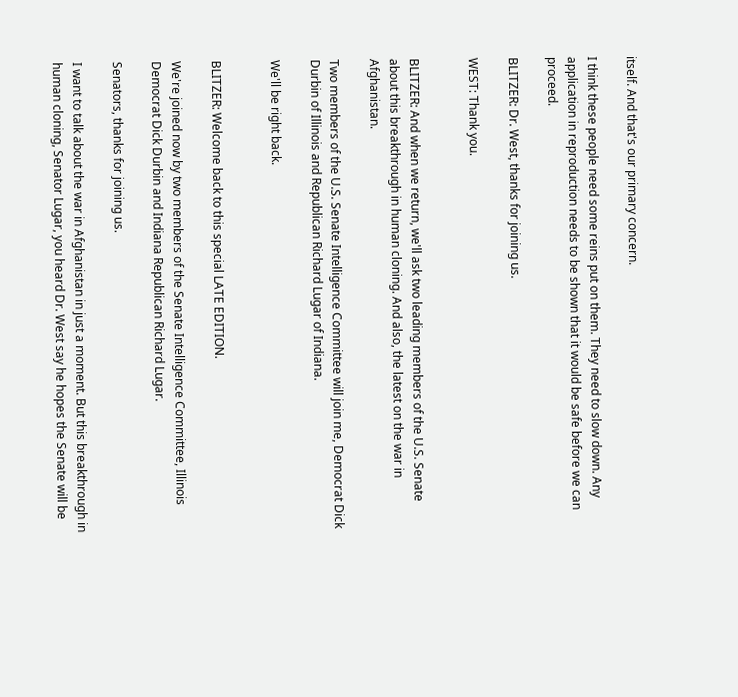itself. And that's our primary concern.

I think these people need some reins put on them. They need to slow down. Any application in reproduction needs to be shown that it would be safe before we can proceed.

BLITZER: Dr. West, thanks for joining us.

WEST: Thank you.


BLITZER: And when we return, we'll ask two leading members of the U.S. Senate about this breakthrough in human cloning. And also, the latest on the war in Afghanistan.

Two members of the U.S. Senate Intelligence Committee will join me, Democrat Dick Durbin of Illinois and Republican Richard Lugar of Indiana.

We'll be right back.


BLITZER: Welcome back to this special LATE EDITION.

We're joined now by two members of the Senate Intelligence Committee, Illinois Democrat Dick Durbin and Indiana Republican Richard Lugar.

Senators, thanks for joining us.

I want to talk about the war in Afghanistan in just a moment. But this breakthrough in human cloning, Senator Lugar, you heard Dr. West say he hopes the Senate will be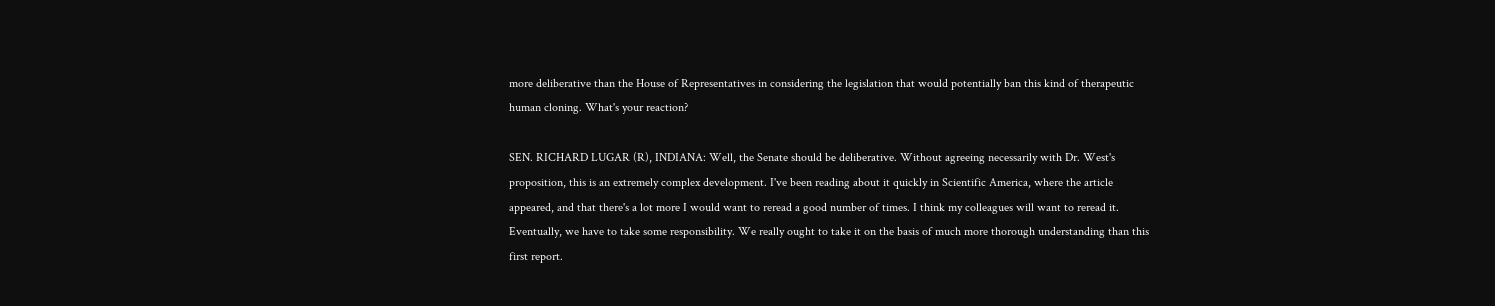more deliberative than the House of Representatives in considering the legislation that would potentially ban this kind of therapeutic human cloning. What's your reaction?

SEN. RICHARD LUGAR (R), INDIANA: Well, the Senate should be deliberative. Without agreeing necessarily with Dr. West's proposition, this is an extremely complex development. I've been reading about it quickly in Scientific America, where the article appeared, and that there's a lot more I would want to reread a good number of times. I think my colleagues will want to reread it. Eventually, we have to take some responsibility. We really ought to take it on the basis of much more thorough understanding than this first report.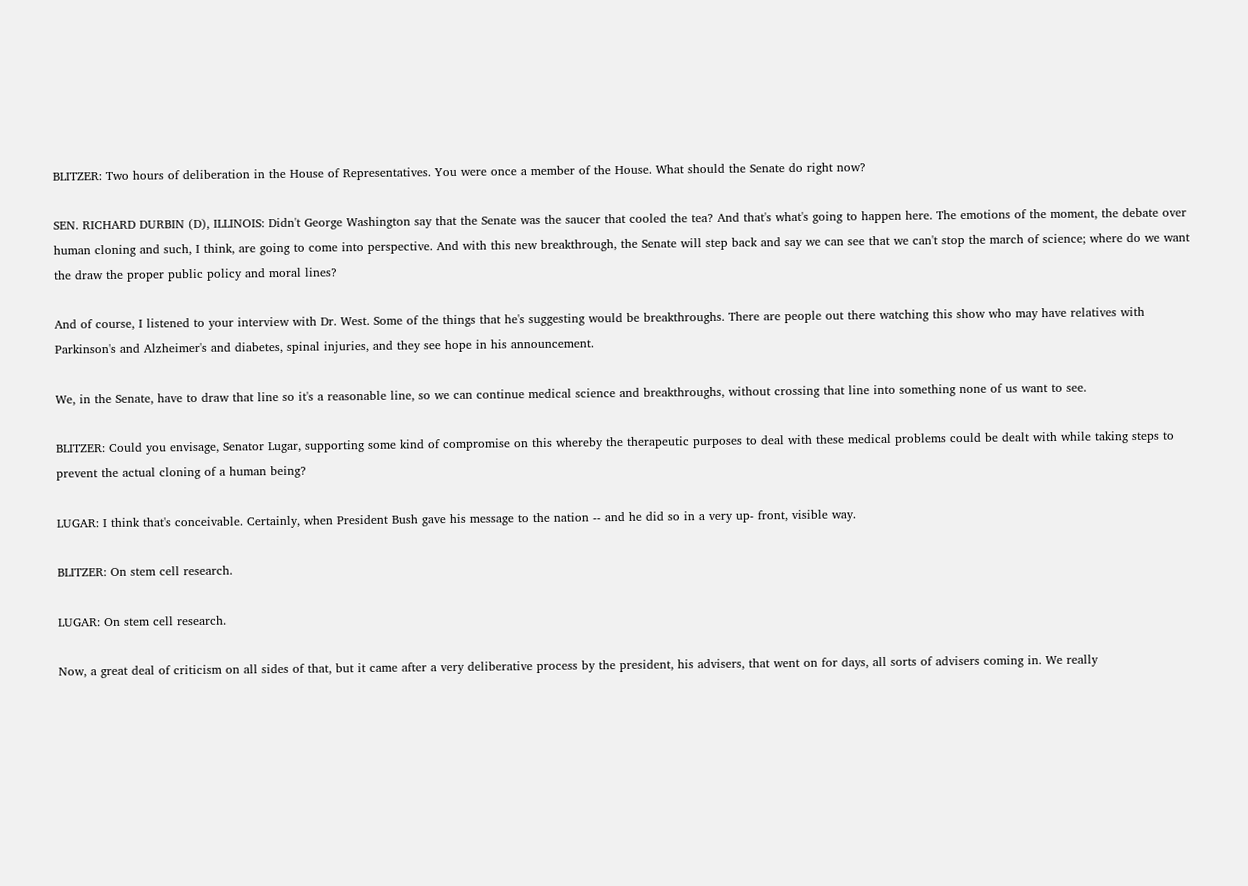BLITZER: Two hours of deliberation in the House of Representatives. You were once a member of the House. What should the Senate do right now?

SEN. RICHARD DURBIN (D), ILLINOIS: Didn't George Washington say that the Senate was the saucer that cooled the tea? And that's what's going to happen here. The emotions of the moment, the debate over human cloning and such, I think, are going to come into perspective. And with this new breakthrough, the Senate will step back and say we can see that we can't stop the march of science; where do we want the draw the proper public policy and moral lines?

And of course, I listened to your interview with Dr. West. Some of the things that he's suggesting would be breakthroughs. There are people out there watching this show who may have relatives with Parkinson's and Alzheimer's and diabetes, spinal injuries, and they see hope in his announcement.

We, in the Senate, have to draw that line so it's a reasonable line, so we can continue medical science and breakthroughs, without crossing that line into something none of us want to see.

BLITZER: Could you envisage, Senator Lugar, supporting some kind of compromise on this whereby the therapeutic purposes to deal with these medical problems could be dealt with while taking steps to prevent the actual cloning of a human being?

LUGAR: I think that's conceivable. Certainly, when President Bush gave his message to the nation -- and he did so in a very up- front, visible way.

BLITZER: On stem cell research.

LUGAR: On stem cell research.

Now, a great deal of criticism on all sides of that, but it came after a very deliberative process by the president, his advisers, that went on for days, all sorts of advisers coming in. We really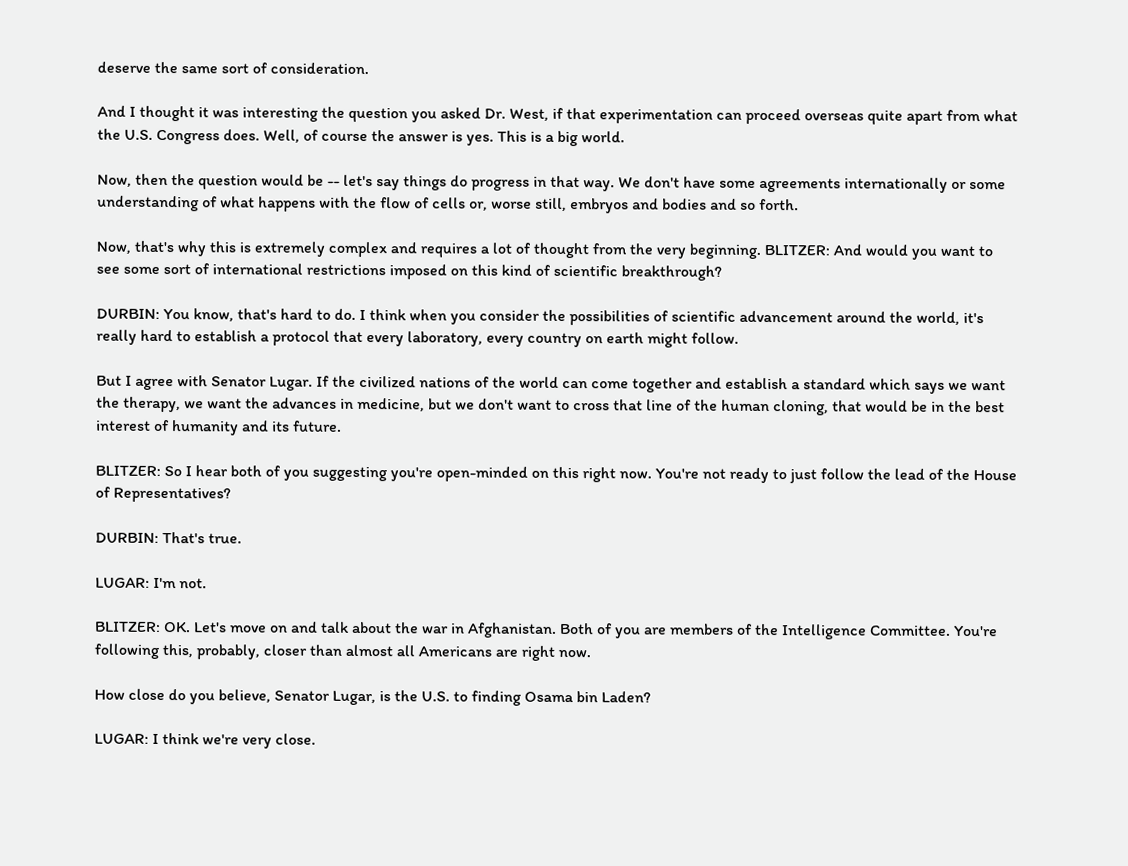deserve the same sort of consideration.

And I thought it was interesting the question you asked Dr. West, if that experimentation can proceed overseas quite apart from what the U.S. Congress does. Well, of course the answer is yes. This is a big world.

Now, then the question would be -- let's say things do progress in that way. We don't have some agreements internationally or some understanding of what happens with the flow of cells or, worse still, embryos and bodies and so forth.

Now, that's why this is extremely complex and requires a lot of thought from the very beginning. BLITZER: And would you want to see some sort of international restrictions imposed on this kind of scientific breakthrough?

DURBIN: You know, that's hard to do. I think when you consider the possibilities of scientific advancement around the world, it's really hard to establish a protocol that every laboratory, every country on earth might follow.

But I agree with Senator Lugar. If the civilized nations of the world can come together and establish a standard which says we want the therapy, we want the advances in medicine, but we don't want to cross that line of the human cloning, that would be in the best interest of humanity and its future.

BLITZER: So I hear both of you suggesting you're open-minded on this right now. You're not ready to just follow the lead of the House of Representatives?

DURBIN: That's true.

LUGAR: I'm not.

BLITZER: OK. Let's move on and talk about the war in Afghanistan. Both of you are members of the Intelligence Committee. You're following this, probably, closer than almost all Americans are right now.

How close do you believe, Senator Lugar, is the U.S. to finding Osama bin Laden?

LUGAR: I think we're very close.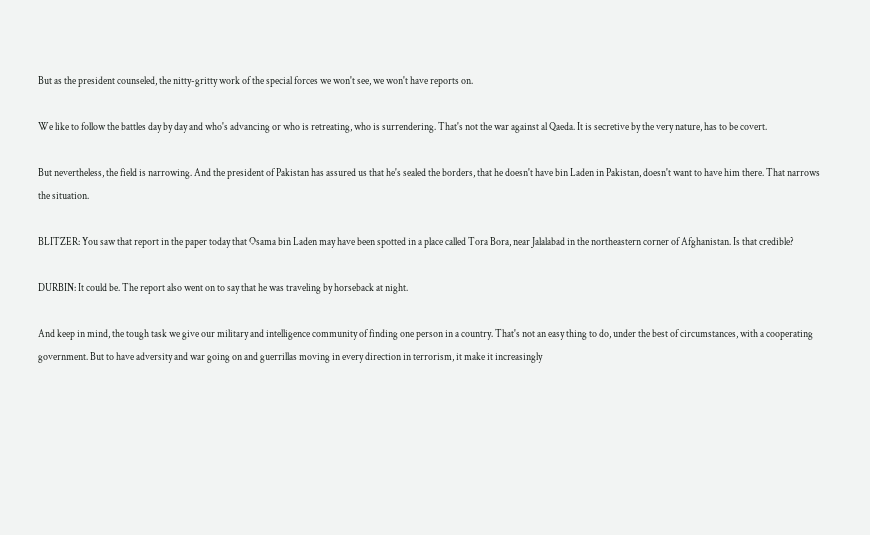But as the president counseled, the nitty-gritty work of the special forces we won't see, we won't have reports on.

We like to follow the battles day by day and who's advancing or who is retreating, who is surrendering. That's not the war against al Qaeda. It is secretive by the very nature, has to be covert.

But nevertheless, the field is narrowing. And the president of Pakistan has assured us that he's sealed the borders, that he doesn't have bin Laden in Pakistan, doesn't want to have him there. That narrows the situation.

BLITZER: You saw that report in the paper today that Osama bin Laden may have been spotted in a place called Tora Bora, near Jalalabad in the northeastern corner of Afghanistan. Is that credible?

DURBIN: It could be. The report also went on to say that he was traveling by horseback at night.

And keep in mind, the tough task we give our military and intelligence community of finding one person in a country. That's not an easy thing to do, under the best of circumstances, with a cooperating government. But to have adversity and war going on and guerrillas moving in every direction in terrorism, it make it increasingly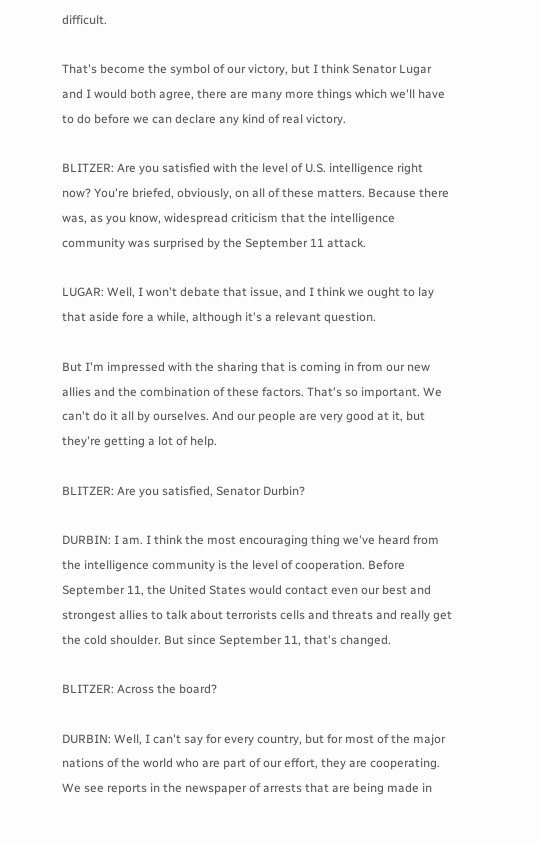difficult.

That's become the symbol of our victory, but I think Senator Lugar and I would both agree, there are many more things which we'll have to do before we can declare any kind of real victory.

BLITZER: Are you satisfied with the level of U.S. intelligence right now? You're briefed, obviously, on all of these matters. Because there was, as you know, widespread criticism that the intelligence community was surprised by the September 11 attack.

LUGAR: Well, I won't debate that issue, and I think we ought to lay that aside fore a while, although it's a relevant question.

But I'm impressed with the sharing that is coming in from our new allies and the combination of these factors. That's so important. We can't do it all by ourselves. And our people are very good at it, but they're getting a lot of help.

BLITZER: Are you satisfied, Senator Durbin?

DURBIN: I am. I think the most encouraging thing we've heard from the intelligence community is the level of cooperation. Before September 11, the United States would contact even our best and strongest allies to talk about terrorists cells and threats and really get the cold shoulder. But since September 11, that's changed.

BLITZER: Across the board?

DURBIN: Well, I can't say for every country, but for most of the major nations of the world who are part of our effort, they are cooperating. We see reports in the newspaper of arrests that are being made in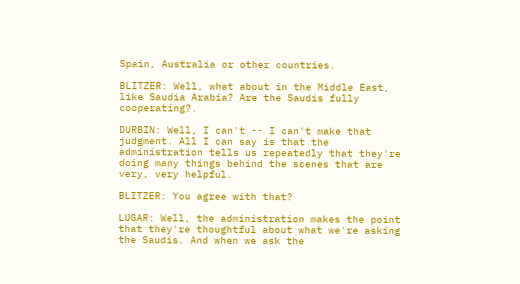Spain, Australia or other countries.

BLITZER: Well, what about in the Middle East, like Saudia Arabia? Are the Saudis fully cooperating?.

DURBIN: Well, I can't -- I can't make that judgment. All I can say is that the administration tells us repeatedly that they're doing many things behind the scenes that are very, very helpful.

BLITZER: You agree with that?

LUGAR: Well, the administration makes the point that they're thoughtful about what we're asking the Saudis. And when we ask the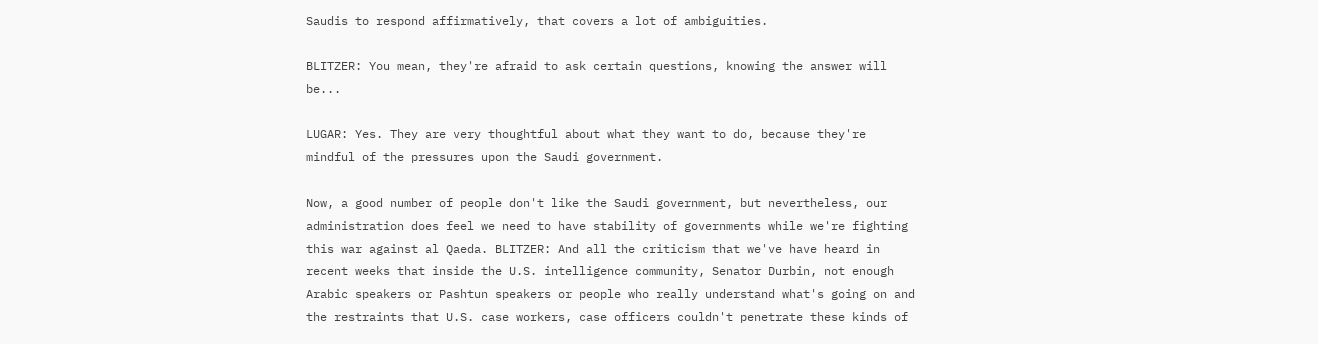Saudis to respond affirmatively, that covers a lot of ambiguities.

BLITZER: You mean, they're afraid to ask certain questions, knowing the answer will be...

LUGAR: Yes. They are very thoughtful about what they want to do, because they're mindful of the pressures upon the Saudi government.

Now, a good number of people don't like the Saudi government, but nevertheless, our administration does feel we need to have stability of governments while we're fighting this war against al Qaeda. BLITZER: And all the criticism that we've have heard in recent weeks that inside the U.S. intelligence community, Senator Durbin, not enough Arabic speakers or Pashtun speakers or people who really understand what's going on and the restraints that U.S. case workers, case officers couldn't penetrate these kinds of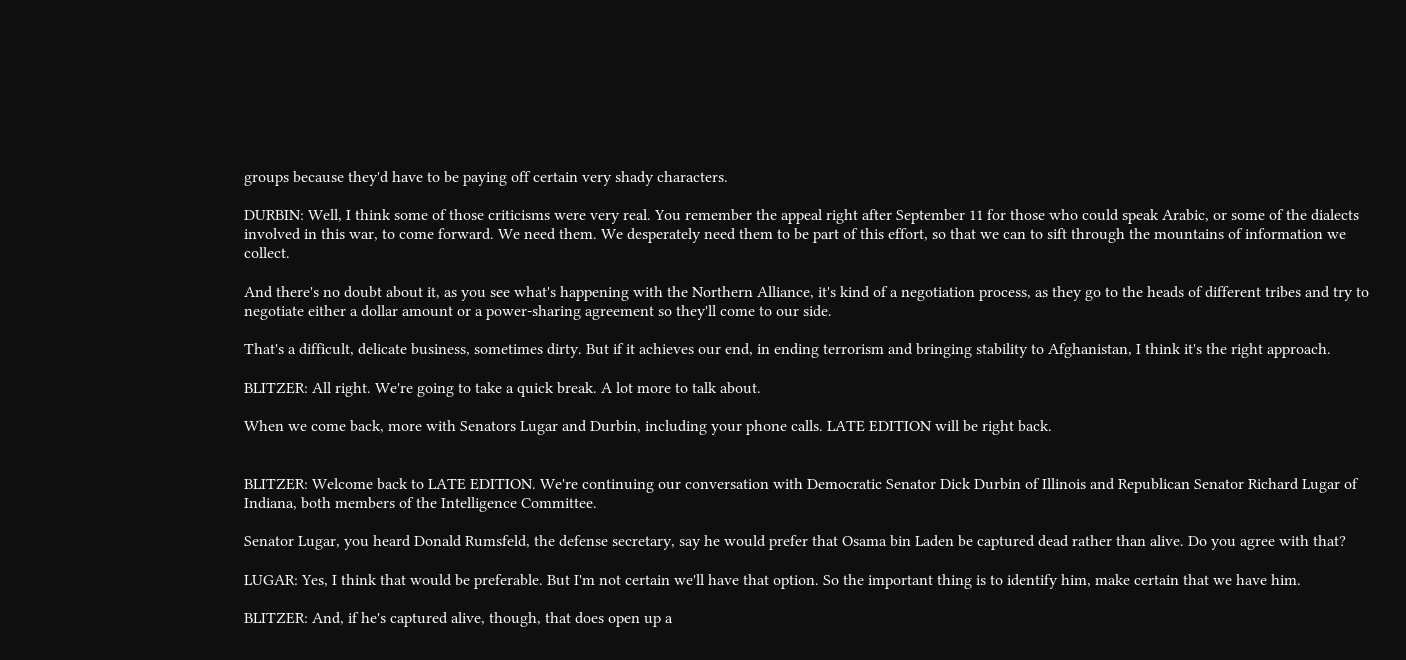groups because they'd have to be paying off certain very shady characters.

DURBIN: Well, I think some of those criticisms were very real. You remember the appeal right after September 11 for those who could speak Arabic, or some of the dialects involved in this war, to come forward. We need them. We desperately need them to be part of this effort, so that we can to sift through the mountains of information we collect.

And there's no doubt about it, as you see what's happening with the Northern Alliance, it's kind of a negotiation process, as they go to the heads of different tribes and try to negotiate either a dollar amount or a power-sharing agreement so they'll come to our side.

That's a difficult, delicate business, sometimes dirty. But if it achieves our end, in ending terrorism and bringing stability to Afghanistan, I think it's the right approach.

BLITZER: All right. We're going to take a quick break. A lot more to talk about.

When we come back, more with Senators Lugar and Durbin, including your phone calls. LATE EDITION will be right back.


BLITZER: Welcome back to LATE EDITION. We're continuing our conversation with Democratic Senator Dick Durbin of Illinois and Republican Senator Richard Lugar of Indiana, both members of the Intelligence Committee.

Senator Lugar, you heard Donald Rumsfeld, the defense secretary, say he would prefer that Osama bin Laden be captured dead rather than alive. Do you agree with that?

LUGAR: Yes, I think that would be preferable. But I'm not certain we'll have that option. So the important thing is to identify him, make certain that we have him.

BLITZER: And, if he's captured alive, though, that does open up a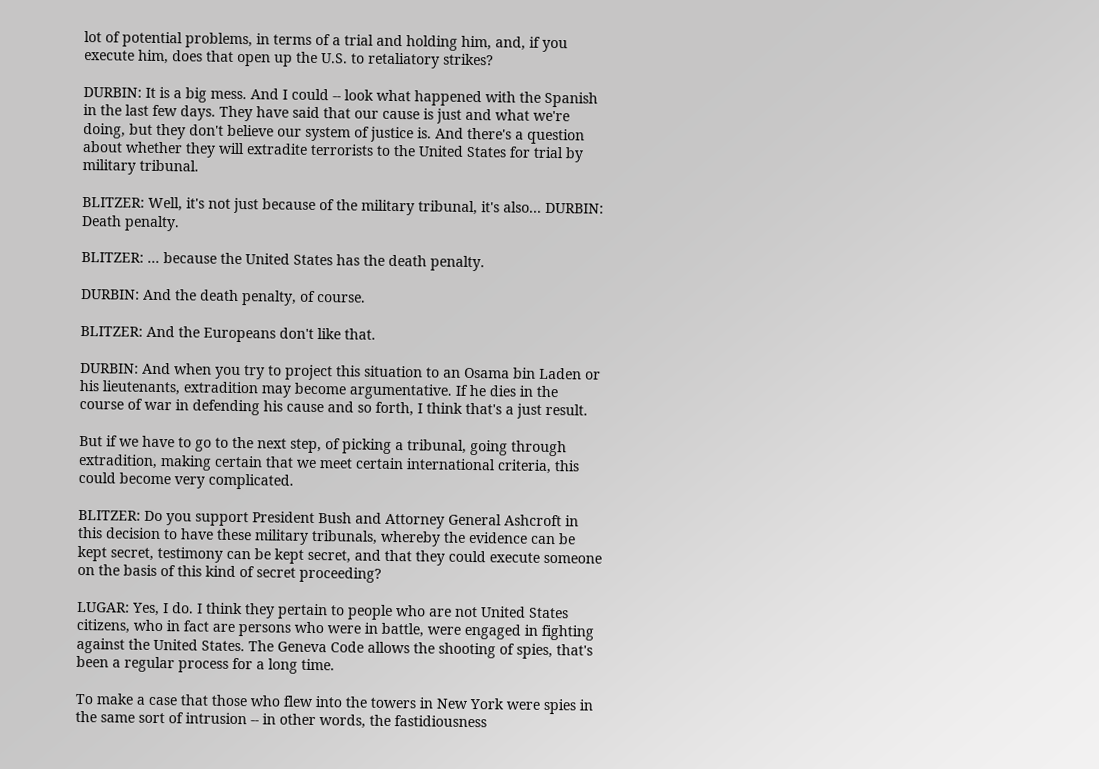lot of potential problems, in terms of a trial and holding him, and, if you execute him, does that open up the U.S. to retaliatory strikes?

DURBIN: It is a big mess. And I could -- look what happened with the Spanish in the last few days. They have said that our cause is just and what we're doing, but they don't believe our system of justice is. And there's a question about whether they will extradite terrorists to the United States for trial by military tribunal.

BLITZER: Well, it's not just because of the military tribunal, it's also... DURBIN: Death penalty.

BLITZER: ... because the United States has the death penalty.

DURBIN: And the death penalty, of course.

BLITZER: And the Europeans don't like that.

DURBIN: And when you try to project this situation to an Osama bin Laden or his lieutenants, extradition may become argumentative. If he dies in the course of war in defending his cause and so forth, I think that's a just result.

But if we have to go to the next step, of picking a tribunal, going through extradition, making certain that we meet certain international criteria, this could become very complicated.

BLITZER: Do you support President Bush and Attorney General Ashcroft in this decision to have these military tribunals, whereby the evidence can be kept secret, testimony can be kept secret, and that they could execute someone on the basis of this kind of secret proceeding?

LUGAR: Yes, I do. I think they pertain to people who are not United States citizens, who in fact are persons who were in battle, were engaged in fighting against the United States. The Geneva Code allows the shooting of spies, that's been a regular process for a long time.

To make a case that those who flew into the towers in New York were spies in the same sort of intrusion -- in other words, the fastidiousness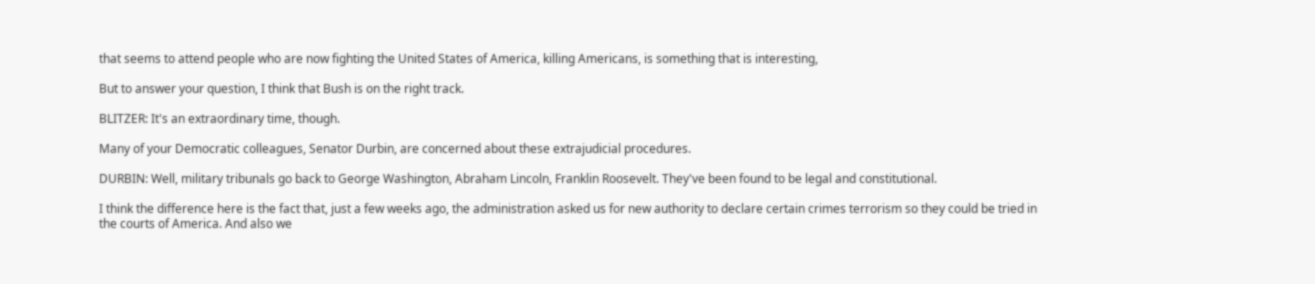that seems to attend people who are now fighting the United States of America, killing Americans, is something that is interesting,

But to answer your question, I think that Bush is on the right track.

BLITZER: It's an extraordinary time, though.

Many of your Democratic colleagues, Senator Durbin, are concerned about these extrajudicial procedures.

DURBIN: Well, military tribunals go back to George Washington, Abraham Lincoln, Franklin Roosevelt. They've been found to be legal and constitutional.

I think the difference here is the fact that, just a few weeks ago, the administration asked us for new authority to declare certain crimes terrorism so they could be tried in the courts of America. And also we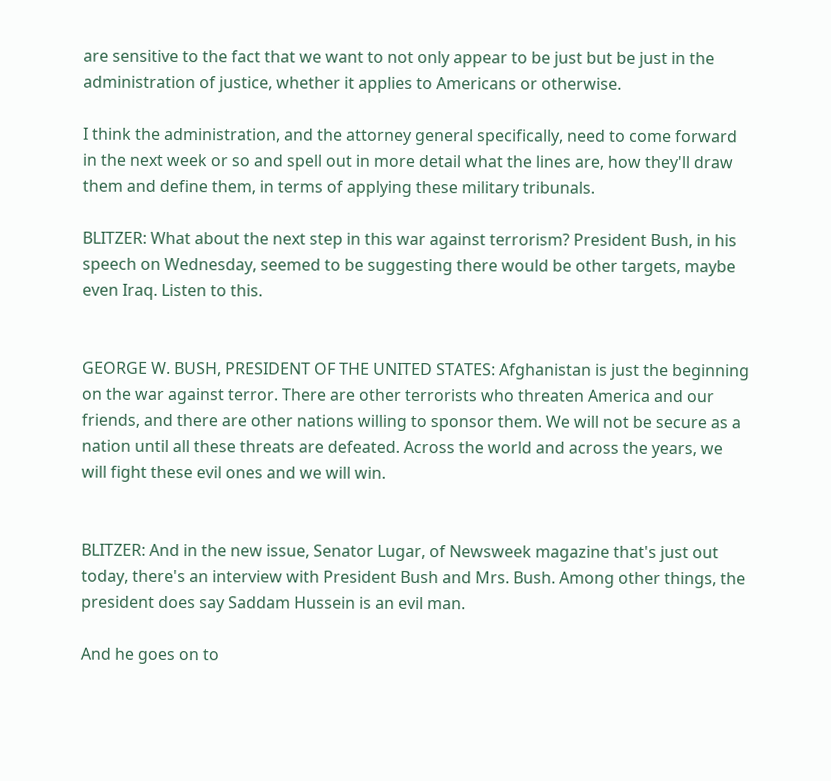are sensitive to the fact that we want to not only appear to be just but be just in the administration of justice, whether it applies to Americans or otherwise.

I think the administration, and the attorney general specifically, need to come forward in the next week or so and spell out in more detail what the lines are, how they'll draw them and define them, in terms of applying these military tribunals.

BLITZER: What about the next step in this war against terrorism? President Bush, in his speech on Wednesday, seemed to be suggesting there would be other targets, maybe even Iraq. Listen to this.


GEORGE W. BUSH, PRESIDENT OF THE UNITED STATES: Afghanistan is just the beginning on the war against terror. There are other terrorists who threaten America and our friends, and there are other nations willing to sponsor them. We will not be secure as a nation until all these threats are defeated. Across the world and across the years, we will fight these evil ones and we will win.


BLITZER: And in the new issue, Senator Lugar, of Newsweek magazine that's just out today, there's an interview with President Bush and Mrs. Bush. Among other things, the president does say Saddam Hussein is an evil man.

And he goes on to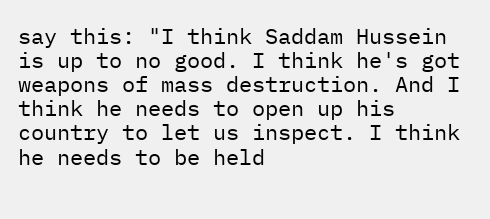say this: "I think Saddam Hussein is up to no good. I think he's got weapons of mass destruction. And I think he needs to open up his country to let us inspect. I think he needs to be held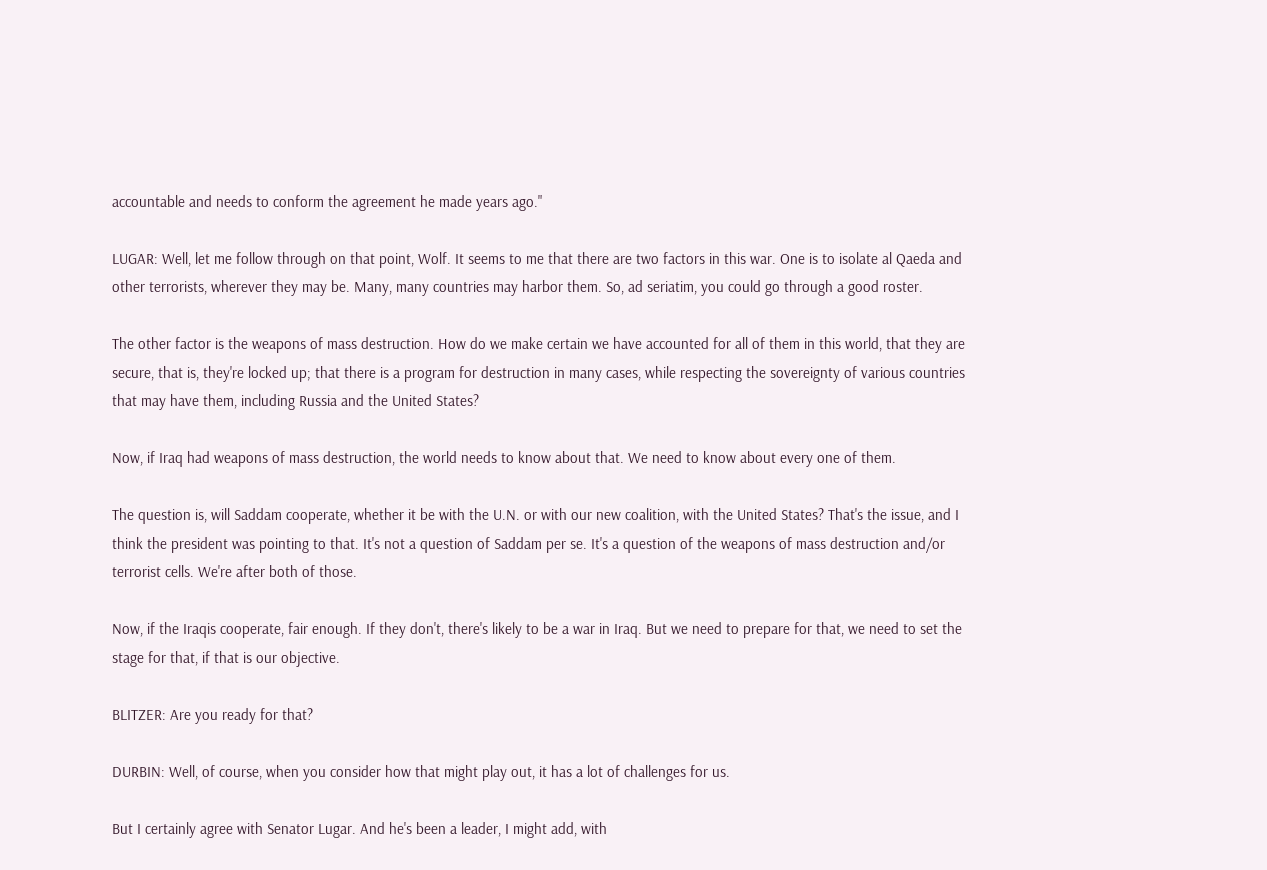accountable and needs to conform the agreement he made years ago."

LUGAR: Well, let me follow through on that point, Wolf. It seems to me that there are two factors in this war. One is to isolate al Qaeda and other terrorists, wherever they may be. Many, many countries may harbor them. So, ad seriatim, you could go through a good roster.

The other factor is the weapons of mass destruction. How do we make certain we have accounted for all of them in this world, that they are secure, that is, they're locked up; that there is a program for destruction in many cases, while respecting the sovereignty of various countries that may have them, including Russia and the United States?

Now, if Iraq had weapons of mass destruction, the world needs to know about that. We need to know about every one of them.

The question is, will Saddam cooperate, whether it be with the U.N. or with our new coalition, with the United States? That's the issue, and I think the president was pointing to that. It's not a question of Saddam per se. It's a question of the weapons of mass destruction and/or terrorist cells. We're after both of those.

Now, if the Iraqis cooperate, fair enough. If they don't, there's likely to be a war in Iraq. But we need to prepare for that, we need to set the stage for that, if that is our objective.

BLITZER: Are you ready for that?

DURBIN: Well, of course, when you consider how that might play out, it has a lot of challenges for us.

But I certainly agree with Senator Lugar. And he's been a leader, I might add, with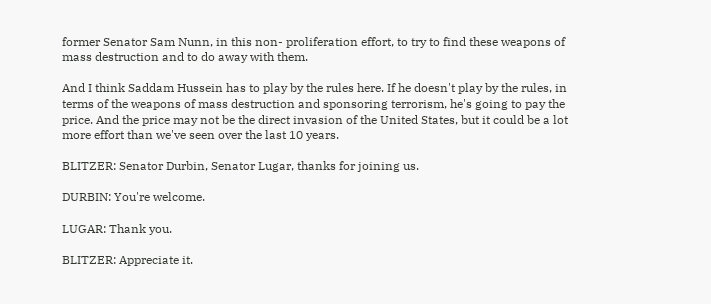former Senator Sam Nunn, in this non- proliferation effort, to try to find these weapons of mass destruction and to do away with them.

And I think Saddam Hussein has to play by the rules here. If he doesn't play by the rules, in terms of the weapons of mass destruction and sponsoring terrorism, he's going to pay the price. And the price may not be the direct invasion of the United States, but it could be a lot more effort than we've seen over the last 10 years.

BLITZER: Senator Durbin, Senator Lugar, thanks for joining us.

DURBIN: You're welcome.

LUGAR: Thank you.

BLITZER: Appreciate it.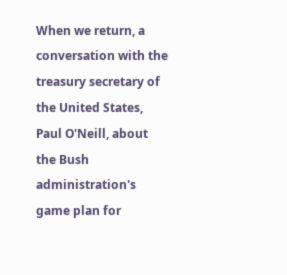When we return, a conversation with the treasury secretary of the United States, Paul O'Neill, about the Bush administration's game plan for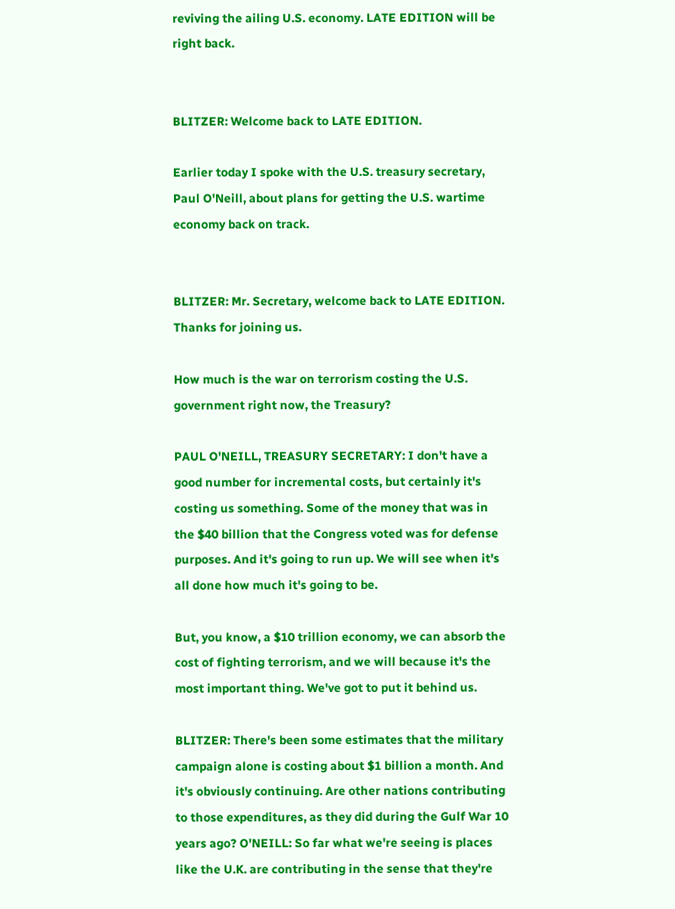reviving the ailing U.S. economy. LATE EDITION will be right back.


BLITZER: Welcome back to LATE EDITION.

Earlier today I spoke with the U.S. treasury secretary, Paul O'Neill, about plans for getting the U.S. wartime economy back on track.


BLITZER: Mr. Secretary, welcome back to LATE EDITION. Thanks for joining us.

How much is the war on terrorism costing the U.S. government right now, the Treasury?

PAUL O'NEILL, TREASURY SECRETARY: I don't have a good number for incremental costs, but certainly it's costing us something. Some of the money that was in the $40 billion that the Congress voted was for defense purposes. And it's going to run up. We will see when it's all done how much it's going to be.

But, you know, a $10 trillion economy, we can absorb the cost of fighting terrorism, and we will because it's the most important thing. We've got to put it behind us.

BLITZER: There's been some estimates that the military campaign alone is costing about $1 billion a month. And it's obviously continuing. Are other nations contributing to those expenditures, as they did during the Gulf War 10 years ago? O'NEILL: So far what we're seeing is places like the U.K. are contributing in the sense that they're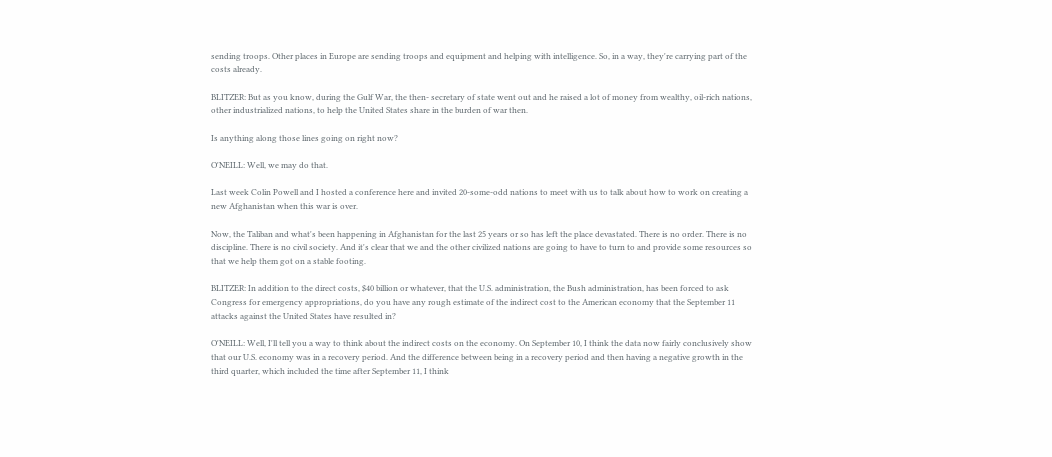sending troops. Other places in Europe are sending troops and equipment and helping with intelligence. So, in a way, they're carrying part of the costs already.

BLITZER: But as you know, during the Gulf War, the then- secretary of state went out and he raised a lot of money from wealthy, oil-rich nations, other industrialized nations, to help the United States share in the burden of war then.

Is anything along those lines going on right now?

O'NEILL: Well, we may do that.

Last week Colin Powell and I hosted a conference here and invited 20-some-odd nations to meet with us to talk about how to work on creating a new Afghanistan when this war is over.

Now, the Taliban and what's been happening in Afghanistan for the last 25 years or so has left the place devastated. There is no order. There is no discipline. There is no civil society. And it's clear that we and the other civilized nations are going to have to turn to and provide some resources so that we help them got on a stable footing.

BLITZER: In addition to the direct costs, $40 billion or whatever, that the U.S. administration, the Bush administration, has been forced to ask Congress for emergency appropriations, do you have any rough estimate of the indirect cost to the American economy that the September 11 attacks against the United States have resulted in?

O'NEILL: Well, I'll tell you a way to think about the indirect costs on the economy. On September 10, I think the data now fairly conclusively show that our U.S. economy was in a recovery period. And the difference between being in a recovery period and then having a negative growth in the third quarter, which included the time after September 11, I think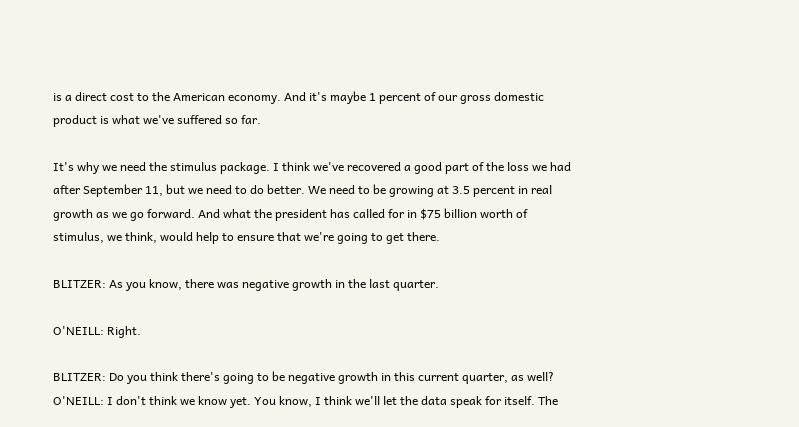is a direct cost to the American economy. And it's maybe 1 percent of our gross domestic product is what we've suffered so far.

It's why we need the stimulus package. I think we've recovered a good part of the loss we had after September 11, but we need to do better. We need to be growing at 3.5 percent in real growth as we go forward. And what the president has called for in $75 billion worth of stimulus, we think, would help to ensure that we're going to get there.

BLITZER: As you know, there was negative growth in the last quarter.

O'NEILL: Right.

BLITZER: Do you think there's going to be negative growth in this current quarter, as well? O'NEILL: I don't think we know yet. You know, I think we'll let the data speak for itself. The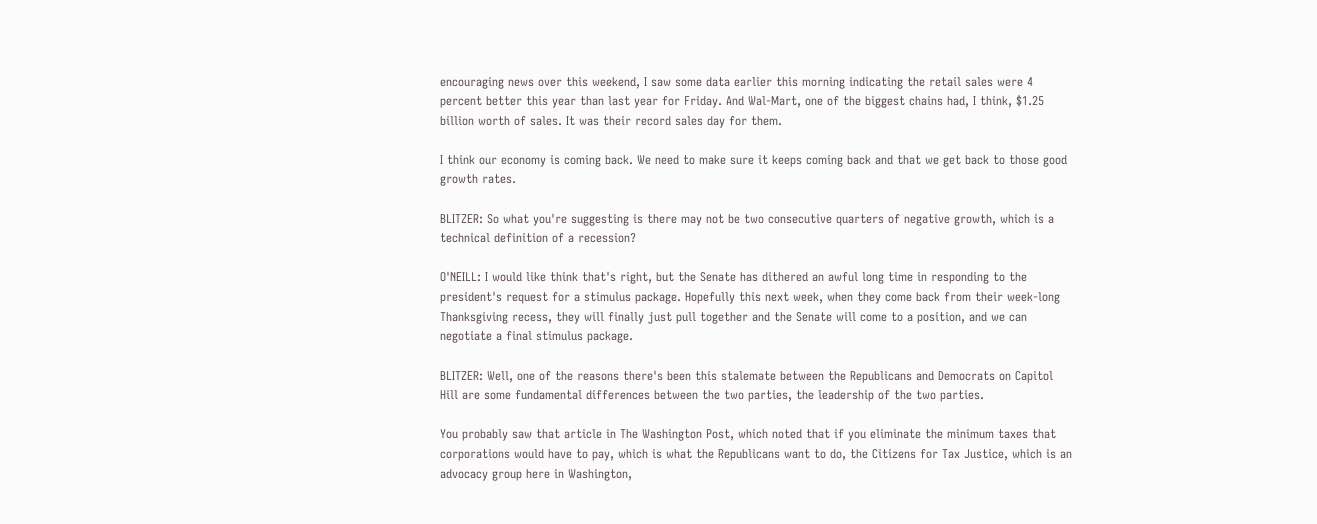encouraging news over this weekend, I saw some data earlier this morning indicating the retail sales were 4 percent better this year than last year for Friday. And Wal-Mart, one of the biggest chains had, I think, $1.25 billion worth of sales. It was their record sales day for them.

I think our economy is coming back. We need to make sure it keeps coming back and that we get back to those good growth rates.

BLITZER: So what you're suggesting is there may not be two consecutive quarters of negative growth, which is a technical definition of a recession?

O'NEILL: I would like think that's right, but the Senate has dithered an awful long time in responding to the president's request for a stimulus package. Hopefully this next week, when they come back from their week-long Thanksgiving recess, they will finally just pull together and the Senate will come to a position, and we can negotiate a final stimulus package.

BLITZER: Well, one of the reasons there's been this stalemate between the Republicans and Democrats on Capitol Hill are some fundamental differences between the two parties, the leadership of the two parties.

You probably saw that article in The Washington Post, which noted that if you eliminate the minimum taxes that corporations would have to pay, which is what the Republicans want to do, the Citizens for Tax Justice, which is an advocacy group here in Washington,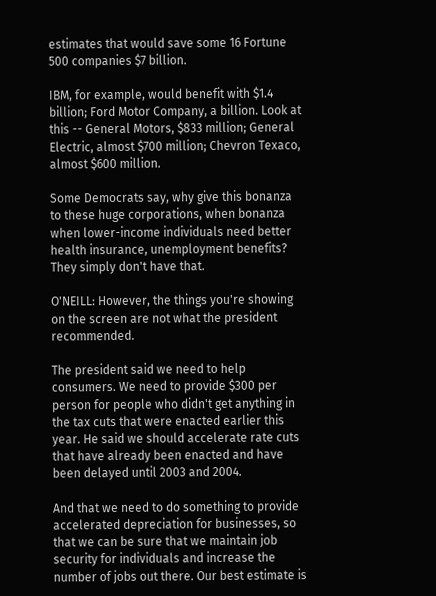estimates that would save some 16 Fortune 500 companies $7 billion.

IBM, for example, would benefit with $1.4 billion; Ford Motor Company, a billion. Look at this -- General Motors, $833 million; General Electric, almost $700 million; Chevron Texaco, almost $600 million.

Some Democrats say, why give this bonanza to these huge corporations, when bonanza when lower-income individuals need better health insurance, unemployment benefits? They simply don't have that.

O'NEILL: However, the things you're showing on the screen are not what the president recommended.

The president said we need to help consumers. We need to provide $300 per person for people who didn't get anything in the tax cuts that were enacted earlier this year. He said we should accelerate rate cuts that have already been enacted and have been delayed until 2003 and 2004.

And that we need to do something to provide accelerated depreciation for businesses, so that we can be sure that we maintain job security for individuals and increase the number of jobs out there. Our best estimate is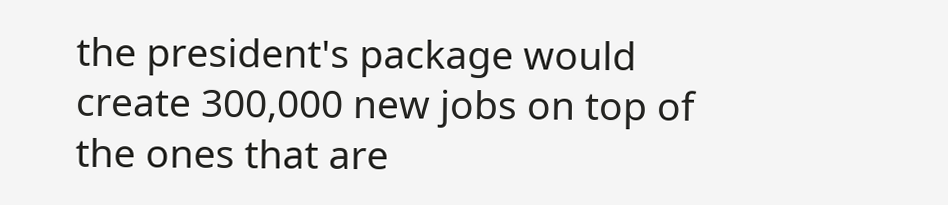the president's package would create 300,000 new jobs on top of the ones that are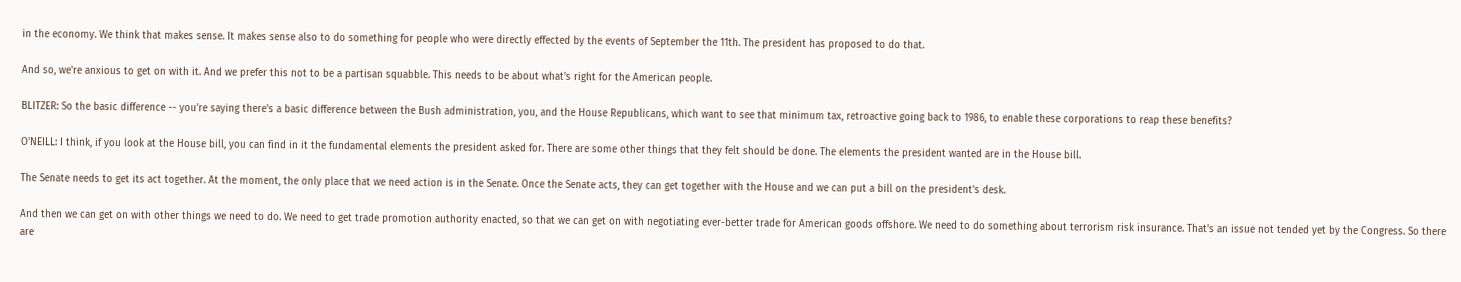in the economy. We think that makes sense. It makes sense also to do something for people who were directly effected by the events of September the 11th. The president has proposed to do that.

And so, we're anxious to get on with it. And we prefer this not to be a partisan squabble. This needs to be about what's right for the American people.

BLITZER: So the basic difference -- you're saying there's a basic difference between the Bush administration, you, and the House Republicans, which want to see that minimum tax, retroactive going back to 1986, to enable these corporations to reap these benefits?

O'NEILL: I think, if you look at the House bill, you can find in it the fundamental elements the president asked for. There are some other things that they felt should be done. The elements the president wanted are in the House bill.

The Senate needs to get its act together. At the moment, the only place that we need action is in the Senate. Once the Senate acts, they can get together with the House and we can put a bill on the president's desk.

And then we can get on with other things we need to do. We need to get trade promotion authority enacted, so that we can get on with negotiating ever-better trade for American goods offshore. We need to do something about terrorism risk insurance. That's an issue not tended yet by the Congress. So there are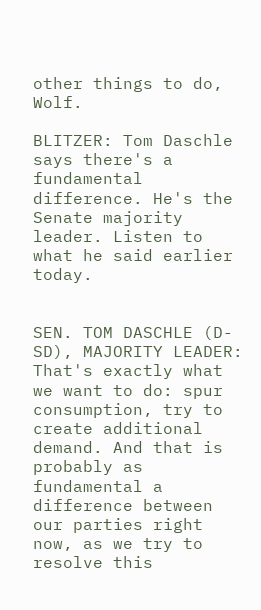other things to do, Wolf.

BLITZER: Tom Daschle says there's a fundamental difference. He's the Senate majority leader. Listen to what he said earlier today.


SEN. TOM DASCHLE (D-SD), MAJORITY LEADER: That's exactly what we want to do: spur consumption, try to create additional demand. And that is probably as fundamental a difference between our parties right now, as we try to resolve this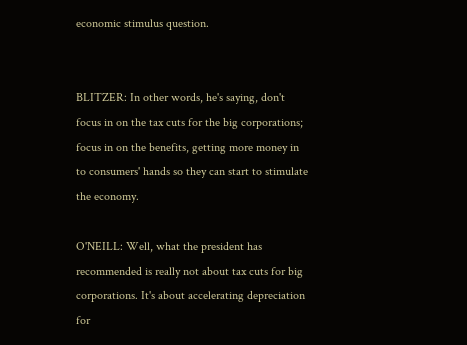economic stimulus question.


BLITZER: In other words, he's saying, don't focus in on the tax cuts for the big corporations; focus in on the benefits, getting more money in to consumers' hands so they can start to stimulate the economy.

O'NEILL: Well, what the president has recommended is really not about tax cuts for big corporations. It's about accelerating depreciation for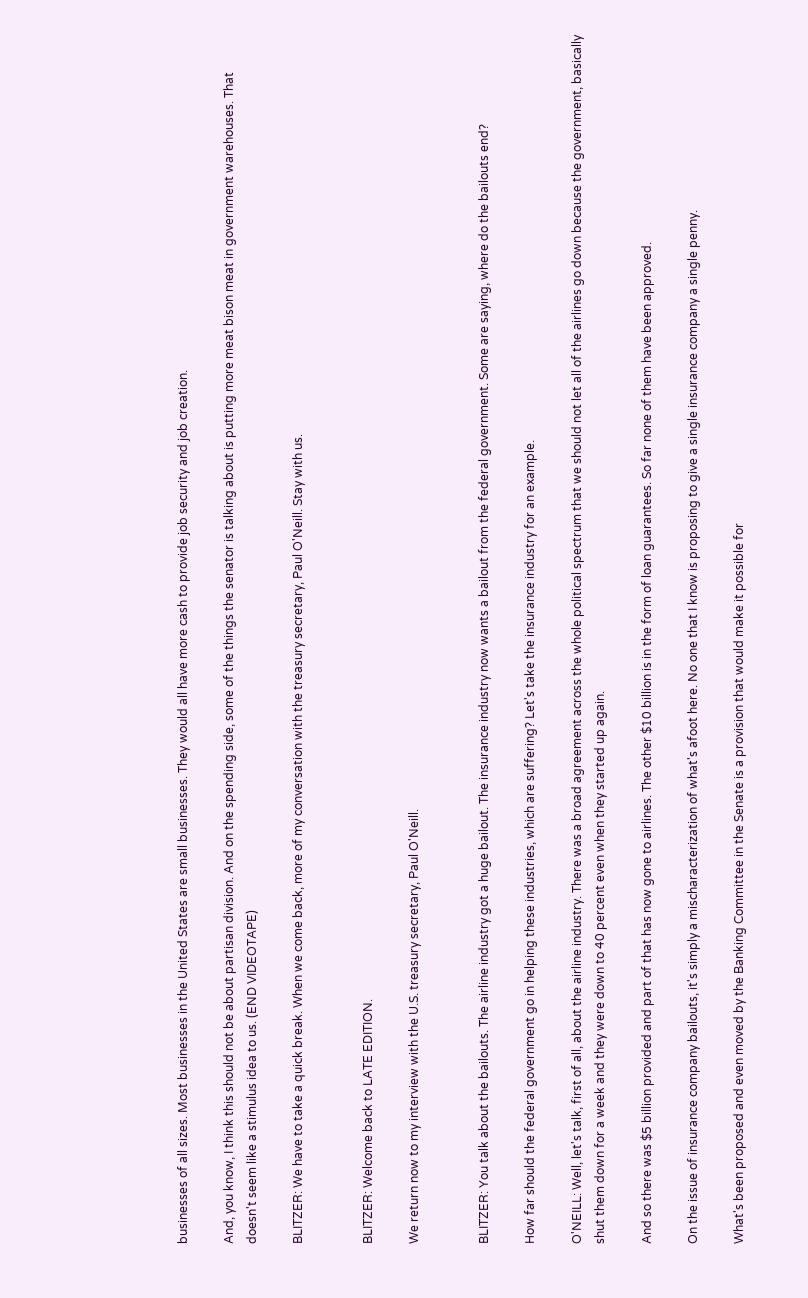businesses of all sizes. Most businesses in the United States are small businesses. They would all have more cash to provide job security and job creation.

And, you know, I think this should not be about partisan division. And on the spending side, some of the things the senator is talking about is putting more meat bison meat in government warehouses. That doesn't seem like a stimulus idea to us. (END VIDEOTAPE)

BLITZER: We have to take a quick break. When we come back, more of my conversation with the treasury secretary, Paul O'Neill. Stay with us.


BLITZER: Welcome back to LATE EDITION.

We return now to my interview with the U.S. treasury secretary, Paul O'Neill.


BLITZER: You talk about the bailouts. The airline industry got a huge bailout. The insurance industry now wants a bailout from the federal government. Some are saying, where do the bailouts end?

How far should the federal government go in helping these industries, which are suffering? Let's take the insurance industry for an example.

O'NEILL: Well, let's talk, first of all, about the airline industry. There was a broad agreement across the whole political spectrum that we should not let all of the airlines go down because the government, basically shut them down for a week and they were down to 40 percent even when they started up again.

And so there was $5 billion provided and part of that has now gone to airlines. The other $10 billion is in the form of loan guarantees. So far none of them have been approved.

On the issue of insurance company bailouts, it's simply a mischaracterization of what's afoot here. No one that I know is proposing to give a single insurance company a single penny.

What's been proposed and even moved by the Banking Committee in the Senate is a provision that would make it possible for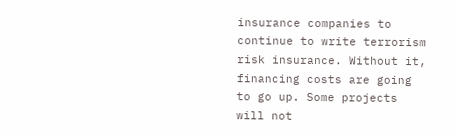insurance companies to continue to write terrorism risk insurance. Without it, financing costs are going to go up. Some projects will not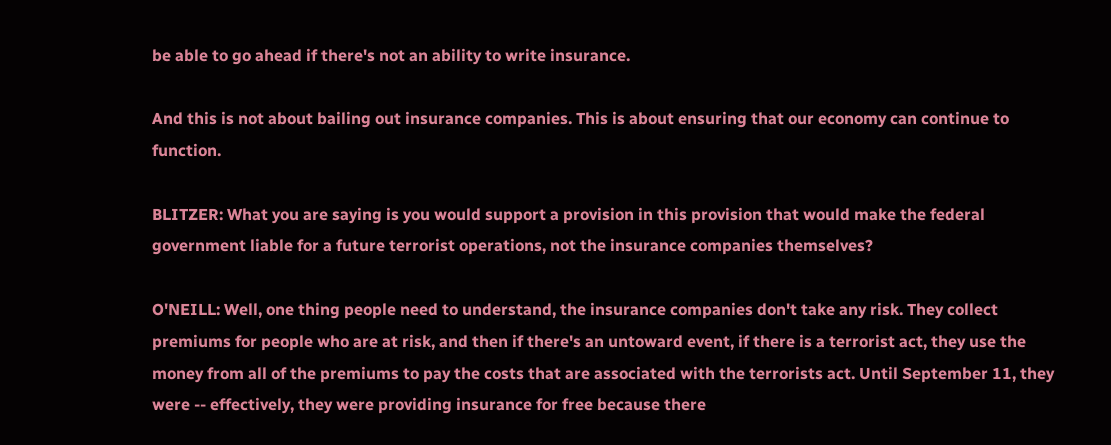be able to go ahead if there's not an ability to write insurance.

And this is not about bailing out insurance companies. This is about ensuring that our economy can continue to function.

BLITZER: What you are saying is you would support a provision in this provision that would make the federal government liable for a future terrorist operations, not the insurance companies themselves?

O'NEILL: Well, one thing people need to understand, the insurance companies don't take any risk. They collect premiums for people who are at risk, and then if there's an untoward event, if there is a terrorist act, they use the money from all of the premiums to pay the costs that are associated with the terrorists act. Until September 11, they were -- effectively, they were providing insurance for free because there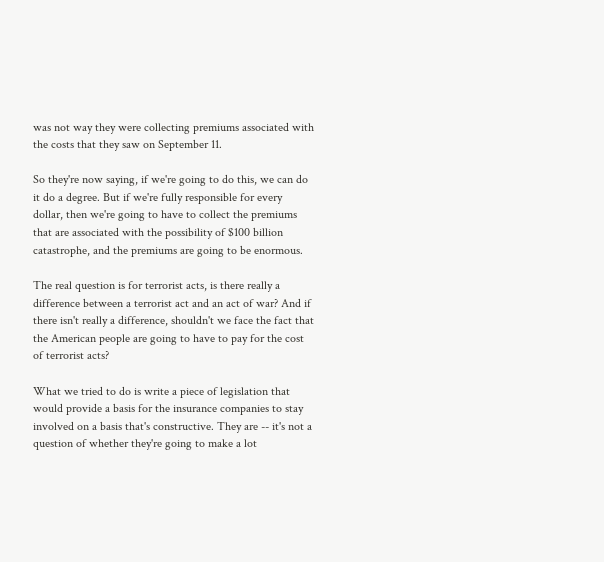was not way they were collecting premiums associated with the costs that they saw on September 11.

So they're now saying, if we're going to do this, we can do it do a degree. But if we're fully responsible for every dollar, then we're going to have to collect the premiums that are associated with the possibility of $100 billion catastrophe, and the premiums are going to be enormous.

The real question is for terrorist acts, is there really a difference between a terrorist act and an act of war? And if there isn't really a difference, shouldn't we face the fact that the American people are going to have to pay for the cost of terrorist acts?

What we tried to do is write a piece of legislation that would provide a basis for the insurance companies to stay involved on a basis that's constructive. They are -- it's not a question of whether they're going to make a lot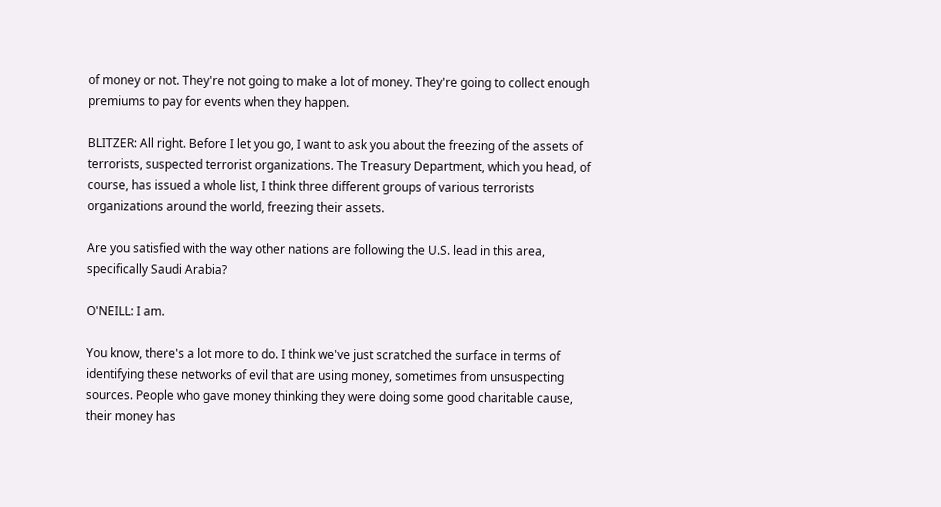of money or not. They're not going to make a lot of money. They're going to collect enough premiums to pay for events when they happen.

BLITZER: All right. Before I let you go, I want to ask you about the freezing of the assets of terrorists, suspected terrorist organizations. The Treasury Department, which you head, of course, has issued a whole list, I think three different groups of various terrorists organizations around the world, freezing their assets.

Are you satisfied with the way other nations are following the U.S. lead in this area, specifically Saudi Arabia?

O'NEILL: I am.

You know, there's a lot more to do. I think we've just scratched the surface in terms of identifying these networks of evil that are using money, sometimes from unsuspecting sources. People who gave money thinking they were doing some good charitable cause, their money has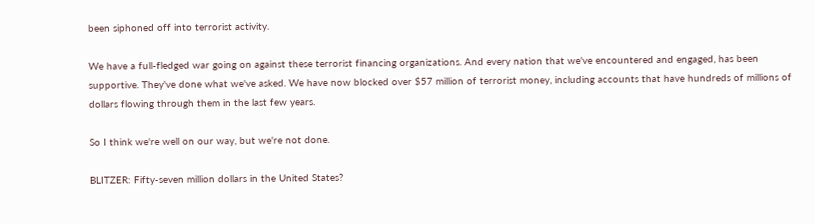been siphoned off into terrorist activity.

We have a full-fledged war going on against these terrorist financing organizations. And every nation that we've encountered and engaged, has been supportive. They've done what we've asked. We have now blocked over $57 million of terrorist money, including accounts that have hundreds of millions of dollars flowing through them in the last few years.

So I think we're well on our way, but we're not done.

BLITZER: Fifty-seven million dollars in the United States?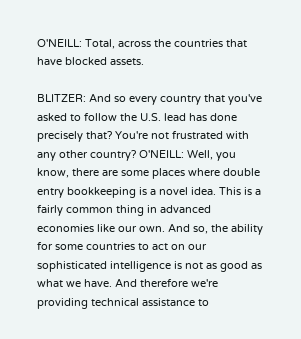O'NEILL: Total, across the countries that have blocked assets.

BLITZER: And so every country that you've asked to follow the U.S. lead has done precisely that? You're not frustrated with any other country? O'NEILL: Well, you know, there are some places where double entry bookkeeping is a novel idea. This is a fairly common thing in advanced economies like our own. And so, the ability for some countries to act on our sophisticated intelligence is not as good as what we have. And therefore we're providing technical assistance to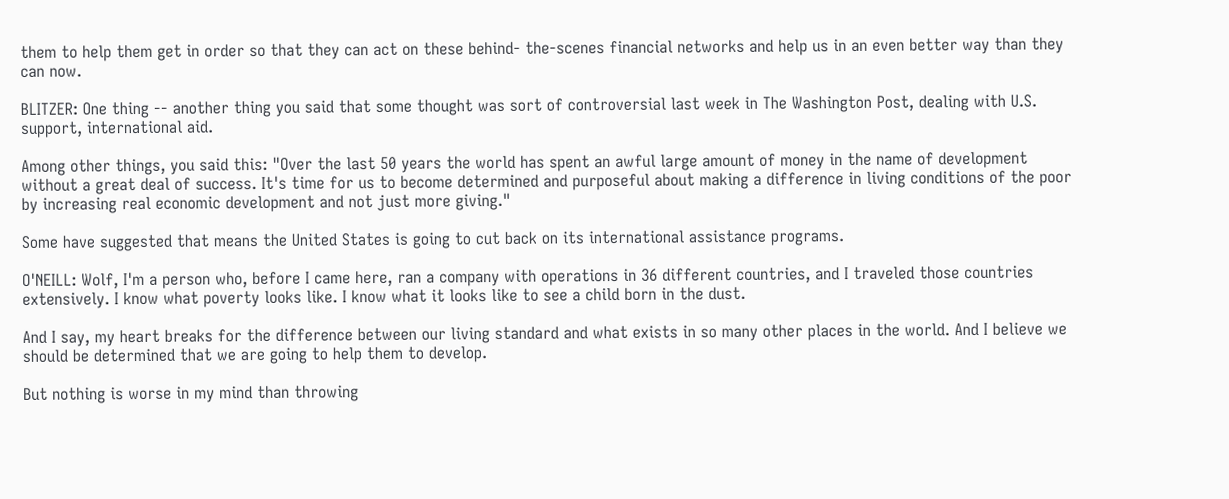them to help them get in order so that they can act on these behind- the-scenes financial networks and help us in an even better way than they can now.

BLITZER: One thing -- another thing you said that some thought was sort of controversial last week in The Washington Post, dealing with U.S. support, international aid.

Among other things, you said this: "Over the last 50 years the world has spent an awful large amount of money in the name of development without a great deal of success. It's time for us to become determined and purposeful about making a difference in living conditions of the poor by increasing real economic development and not just more giving."

Some have suggested that means the United States is going to cut back on its international assistance programs.

O'NEILL: Wolf, I'm a person who, before I came here, ran a company with operations in 36 different countries, and I traveled those countries extensively. I know what poverty looks like. I know what it looks like to see a child born in the dust.

And I say, my heart breaks for the difference between our living standard and what exists in so many other places in the world. And I believe we should be determined that we are going to help them to develop.

But nothing is worse in my mind than throwing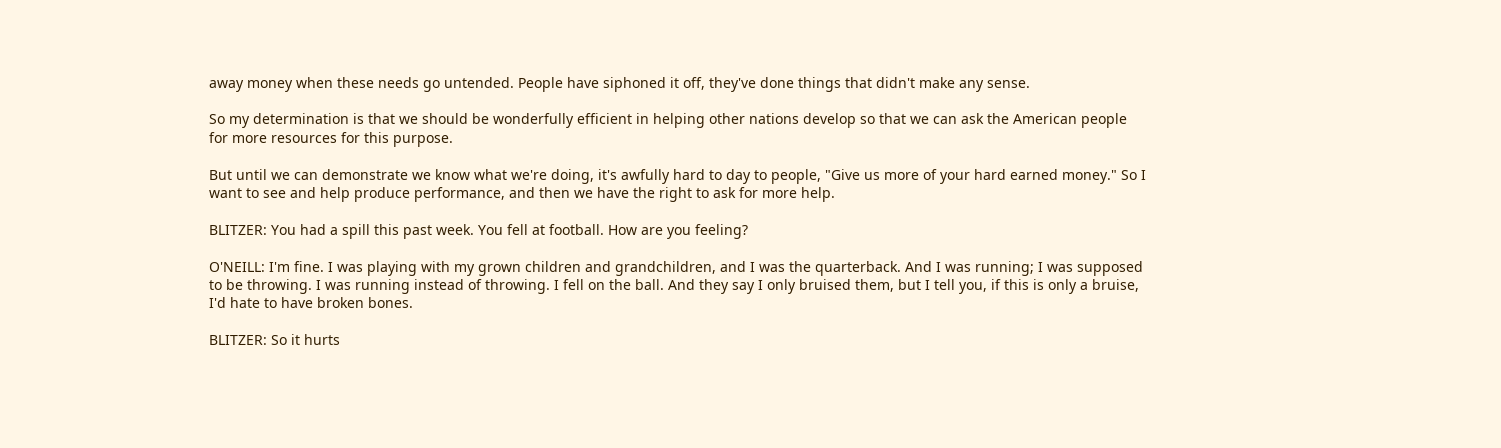away money when these needs go untended. People have siphoned it off, they've done things that didn't make any sense.

So my determination is that we should be wonderfully efficient in helping other nations develop so that we can ask the American people for more resources for this purpose.

But until we can demonstrate we know what we're doing, it's awfully hard to day to people, "Give us more of your hard earned money." So I want to see and help produce performance, and then we have the right to ask for more help.

BLITZER: You had a spill this past week. You fell at football. How are you feeling?

O'NEILL: I'm fine. I was playing with my grown children and grandchildren, and I was the quarterback. And I was running; I was supposed to be throwing. I was running instead of throwing. I fell on the ball. And they say I only bruised them, but I tell you, if this is only a bruise, I'd hate to have broken bones.

BLITZER: So it hurts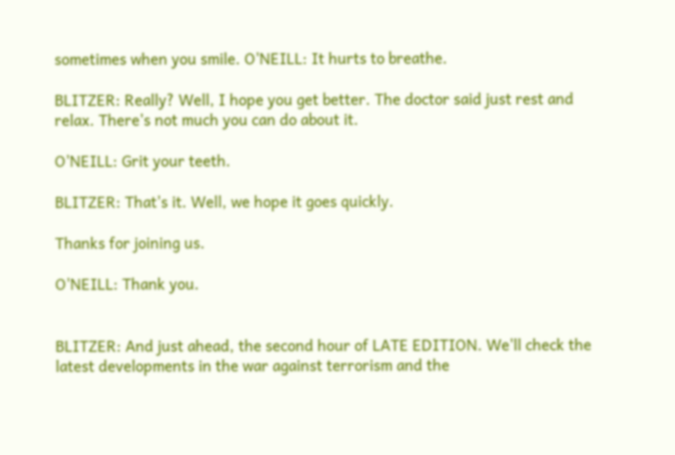sometimes when you smile. O'NEILL: It hurts to breathe.

BLITZER: Really? Well, I hope you get better. The doctor said just rest and relax. There's not much you can do about it.

O'NEILL: Grit your teeth.

BLITZER: That's it. Well, we hope it goes quickly.

Thanks for joining us.

O'NEILL: Thank you.


BLITZER: And just ahead, the second hour of LATE EDITION. We'll check the latest developments in the war against terrorism and the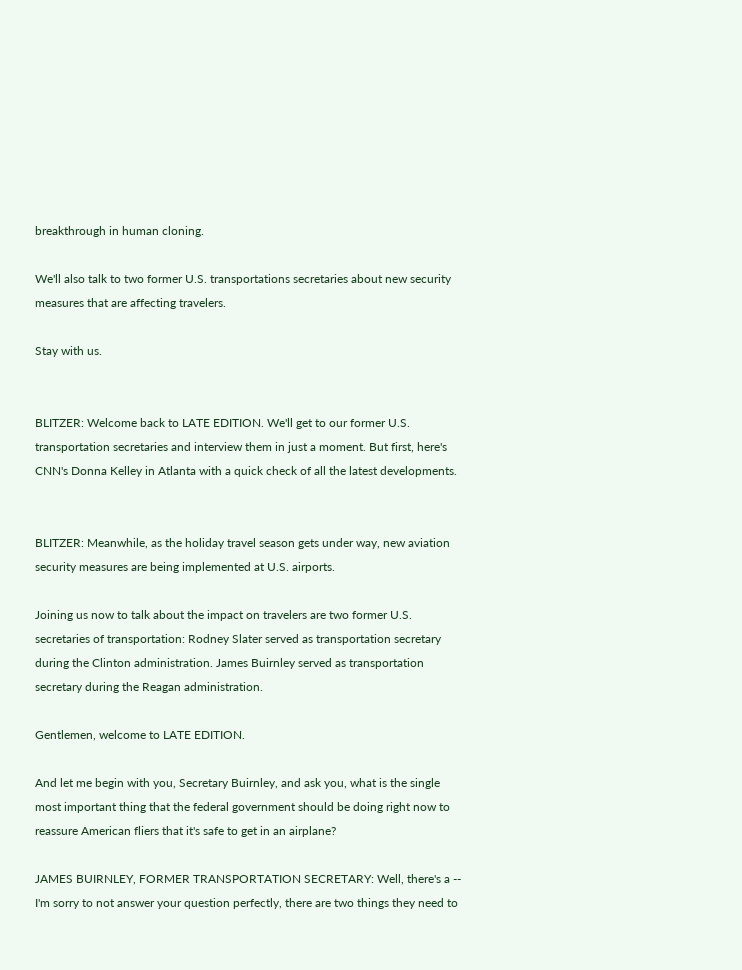breakthrough in human cloning.

We'll also talk to two former U.S. transportations secretaries about new security measures that are affecting travelers.

Stay with us.


BLITZER: Welcome back to LATE EDITION. We'll get to our former U.S. transportation secretaries and interview them in just a moment. But first, here's CNN's Donna Kelley in Atlanta with a quick check of all the latest developments.


BLITZER: Meanwhile, as the holiday travel season gets under way, new aviation security measures are being implemented at U.S. airports.

Joining us now to talk about the impact on travelers are two former U.S. secretaries of transportation: Rodney Slater served as transportation secretary during the Clinton administration. James Buirnley served as transportation secretary during the Reagan administration.

Gentlemen, welcome to LATE EDITION.

And let me begin with you, Secretary Buirnley, and ask you, what is the single most important thing that the federal government should be doing right now to reassure American fliers that it's safe to get in an airplane?

JAMES BUIRNLEY, FORMER TRANSPORTATION SECRETARY: Well, there's a -- I'm sorry to not answer your question perfectly, there are two things they need to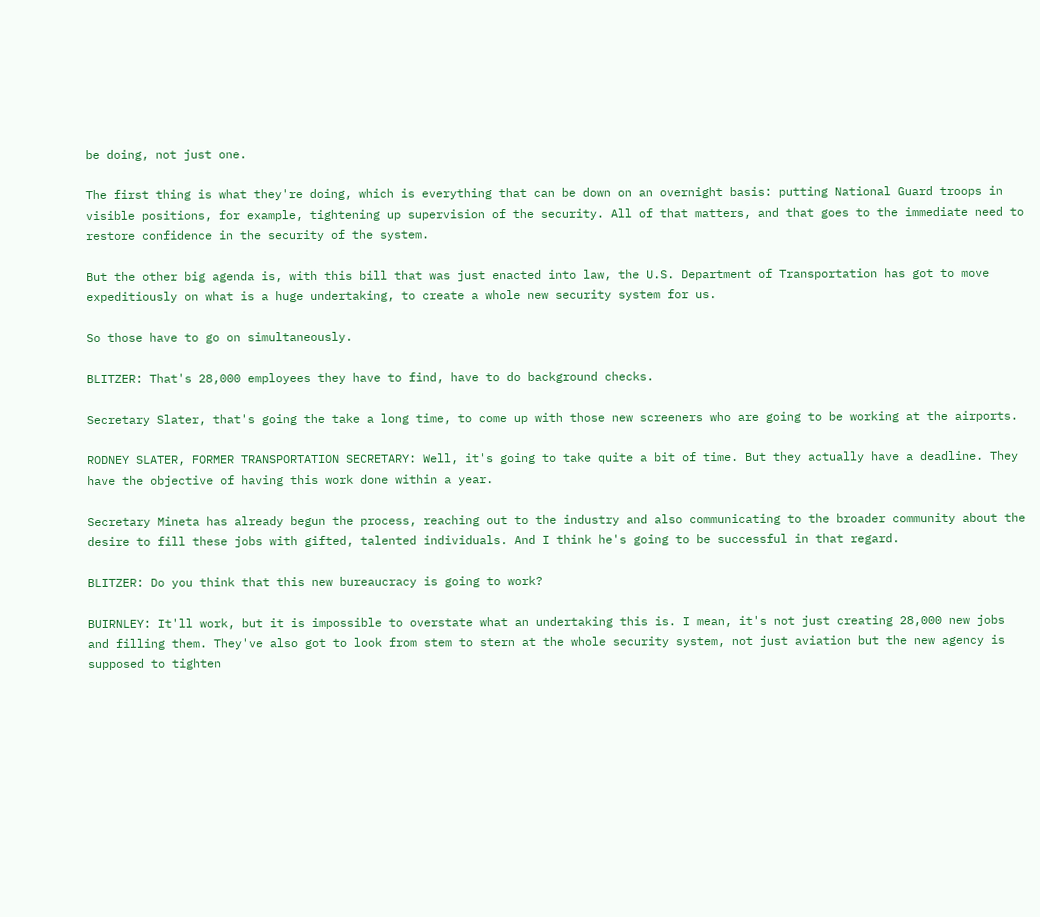be doing, not just one.

The first thing is what they're doing, which is everything that can be down on an overnight basis: putting National Guard troops in visible positions, for example, tightening up supervision of the security. All of that matters, and that goes to the immediate need to restore confidence in the security of the system.

But the other big agenda is, with this bill that was just enacted into law, the U.S. Department of Transportation has got to move expeditiously on what is a huge undertaking, to create a whole new security system for us.

So those have to go on simultaneously.

BLITZER: That's 28,000 employees they have to find, have to do background checks.

Secretary Slater, that's going the take a long time, to come up with those new screeners who are going to be working at the airports.

RODNEY SLATER, FORMER TRANSPORTATION SECRETARY: Well, it's going to take quite a bit of time. But they actually have a deadline. They have the objective of having this work done within a year.

Secretary Mineta has already begun the process, reaching out to the industry and also communicating to the broader community about the desire to fill these jobs with gifted, talented individuals. And I think he's going to be successful in that regard.

BLITZER: Do you think that this new bureaucracy is going to work?

BUIRNLEY: It'll work, but it is impossible to overstate what an undertaking this is. I mean, it's not just creating 28,000 new jobs and filling them. They've also got to look from stem to stern at the whole security system, not just aviation but the new agency is supposed to tighten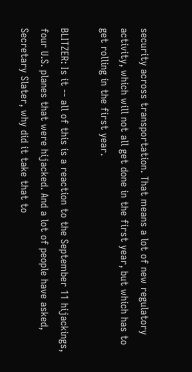security across transportation. That means a lot of new regulatory activity, which will not all get done in the first year, but which has to get rolling in the first year.

BLITZER: Is it -- all of this is a reaction to the September 11 hijackings, four U.S. planes that were hijacked. And a lot of people have asked, Secretary Slater, why did it take that to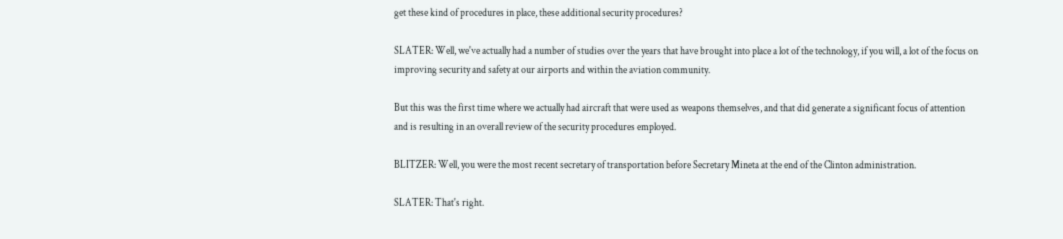get these kind of procedures in place, these additional security procedures?

SLATER: Well, we've actually had a number of studies over the years that have brought into place a lot of the technology, if you will, a lot of the focus on improving security and safety at our airports and within the aviation community.

But this was the first time where we actually had aircraft that were used as weapons themselves, and that did generate a significant focus of attention and is resulting in an overall review of the security procedures employed.

BLITZER: Well, you were the most recent secretary of transportation before Secretary Mineta at the end of the Clinton administration.

SLATER: That's right.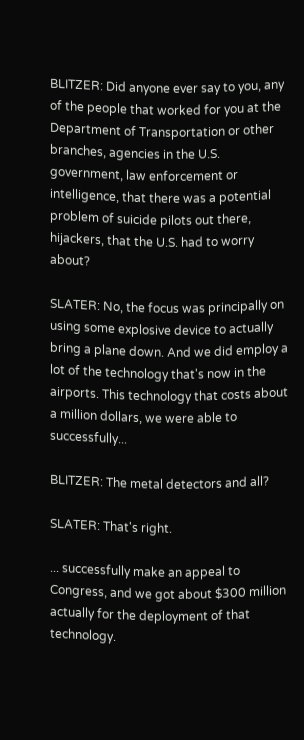BLITZER: Did anyone ever say to you, any of the people that worked for you at the Department of Transportation or other branches, agencies in the U.S. government, law enforcement or intelligence, that there was a potential problem of suicide pilots out there, hijackers, that the U.S. had to worry about?

SLATER: No, the focus was principally on using some explosive device to actually bring a plane down. And we did employ a lot of the technology that's now in the airports. This technology that costs about a million dollars, we were able to successfully...

BLITZER: The metal detectors and all?

SLATER: That's right.

... successfully make an appeal to Congress, and we got about $300 million actually for the deployment of that technology.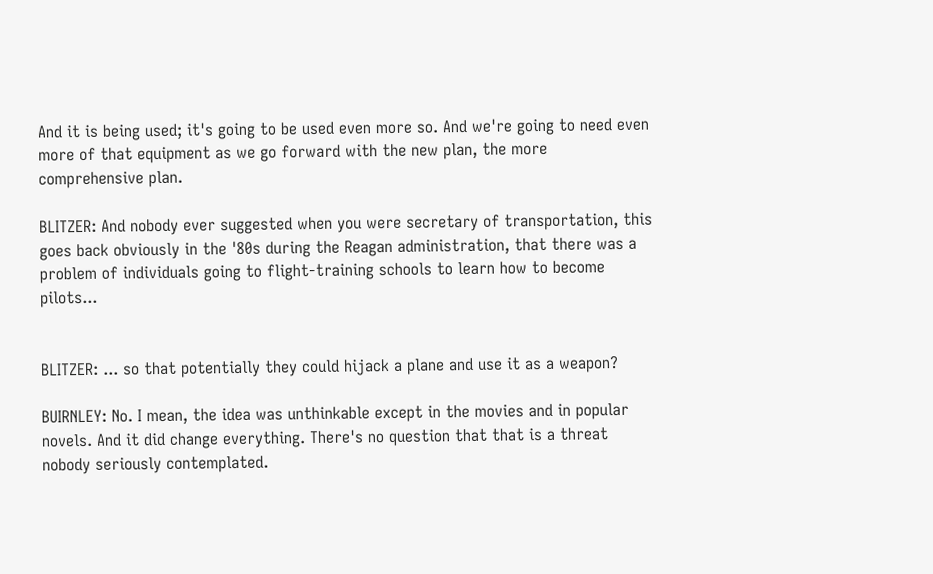And it is being used; it's going to be used even more so. And we're going to need even more of that equipment as we go forward with the new plan, the more comprehensive plan.

BLITZER: And nobody ever suggested when you were secretary of transportation, this goes back obviously in the '80s during the Reagan administration, that there was a problem of individuals going to flight-training schools to learn how to become pilots...


BLITZER: ... so that potentially they could hijack a plane and use it as a weapon?

BUIRNLEY: No. I mean, the idea was unthinkable except in the movies and in popular novels. And it did change everything. There's no question that that is a threat nobody seriously contemplated.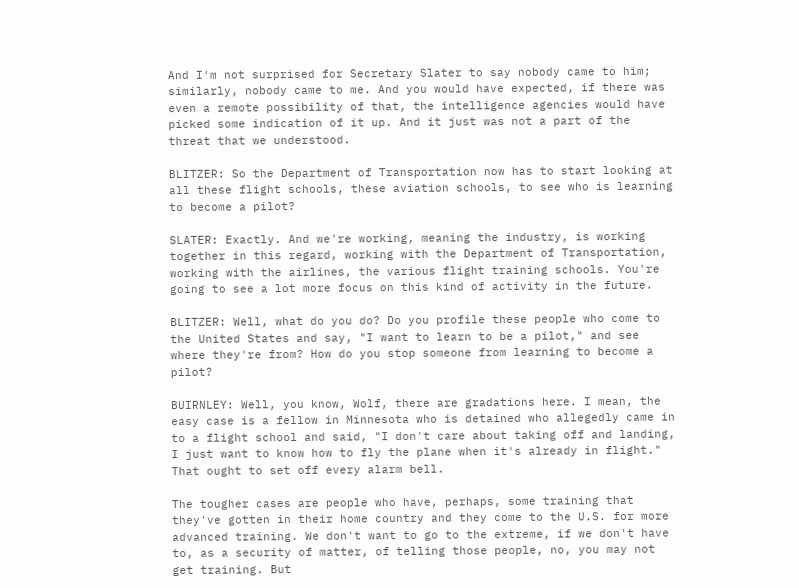And I'm not surprised for Secretary Slater to say nobody came to him; similarly, nobody came to me. And you would have expected, if there was even a remote possibility of that, the intelligence agencies would have picked some indication of it up. And it just was not a part of the threat that we understood.

BLITZER: So the Department of Transportation now has to start looking at all these flight schools, these aviation schools, to see who is learning to become a pilot?

SLATER: Exactly. And we're working, meaning the industry, is working together in this regard, working with the Department of Transportation, working with the airlines, the various flight training schools. You're going to see a lot more focus on this kind of activity in the future.

BLITZER: Well, what do you do? Do you profile these people who come to the United States and say, "I want to learn to be a pilot," and see where they're from? How do you stop someone from learning to become a pilot?

BUIRNLEY: Well, you know, Wolf, there are gradations here. I mean, the easy case is a fellow in Minnesota who is detained who allegedly came in to a flight school and said, "I don't care about taking off and landing, I just want to know how to fly the plane when it's already in flight." That ought to set off every alarm bell.

The tougher cases are people who have, perhaps, some training that they've gotten in their home country and they come to the U.S. for more advanced training. We don't want to go to the extreme, if we don't have to, as a security of matter, of telling those people, no, you may not get training. But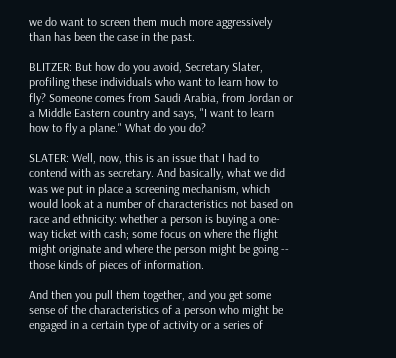we do want to screen them much more aggressively than has been the case in the past.

BLITZER: But how do you avoid, Secretary Slater, profiling these individuals who want to learn how to fly? Someone comes from Saudi Arabia, from Jordan or a Middle Eastern country and says, "I want to learn how to fly a plane." What do you do?

SLATER: Well, now, this is an issue that I had to contend with as secretary. And basically, what we did was we put in place a screening mechanism, which would look at a number of characteristics not based on race and ethnicity: whether a person is buying a one-way ticket with cash; some focus on where the flight might originate and where the person might be going -- those kinds of pieces of information.

And then you pull them together, and you get some sense of the characteristics of a person who might be engaged in a certain type of activity or a series of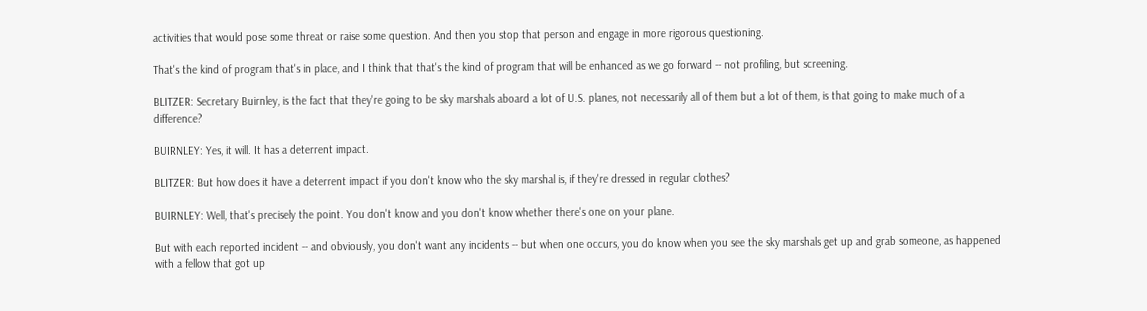activities that would pose some threat or raise some question. And then you stop that person and engage in more rigorous questioning.

That's the kind of program that's in place, and I think that that's the kind of program that will be enhanced as we go forward -- not profiling, but screening.

BLITZER: Secretary Buirnley, is the fact that they're going to be sky marshals aboard a lot of U.S. planes, not necessarily all of them but a lot of them, is that going to make much of a difference?

BUIRNLEY: Yes, it will. It has a deterrent impact.

BLITZER: But how does it have a deterrent impact if you don't know who the sky marshal is, if they're dressed in regular clothes?

BUIRNLEY: Well, that's precisely the point. You don't know and you don't know whether there's one on your plane.

But with each reported incident -- and obviously, you don't want any incidents -- but when one occurs, you do know when you see the sky marshals get up and grab someone, as happened with a fellow that got up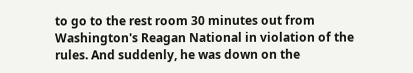to go to the rest room 30 minutes out from Washington's Reagan National in violation of the rules. And suddenly, he was down on the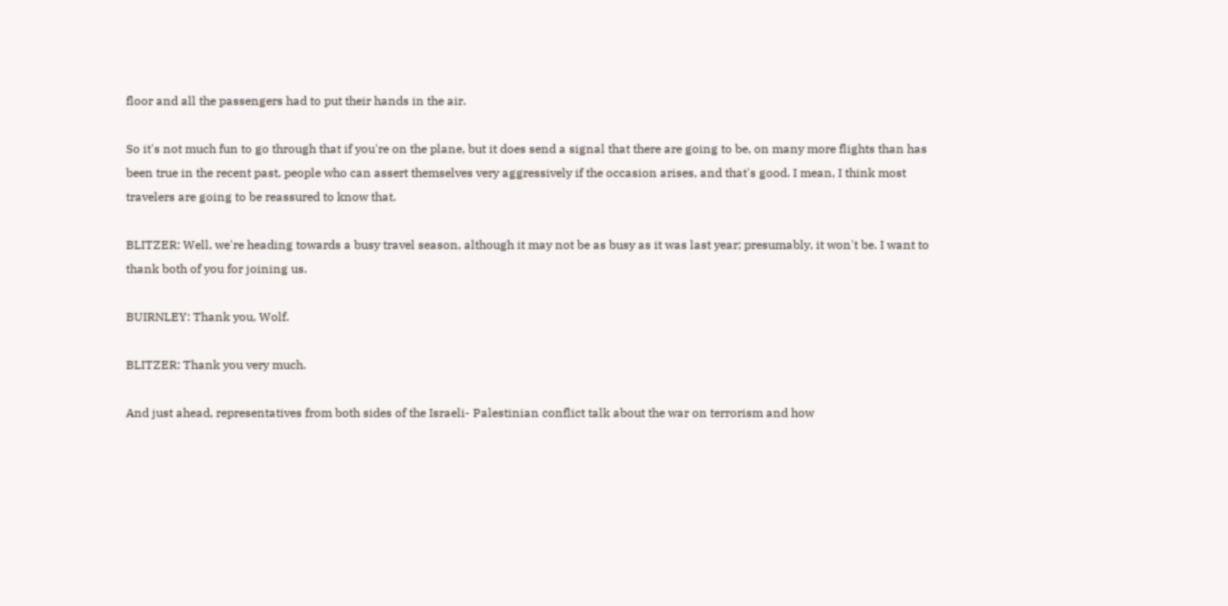floor and all the passengers had to put their hands in the air.

So it's not much fun to go through that if you're on the plane, but it does send a signal that there are going to be, on many more flights than has been true in the recent past, people who can assert themselves very aggressively if the occasion arises, and that's good. I mean, I think most travelers are going to be reassured to know that.

BLITZER: Well, we're heading towards a busy travel season, although it may not be as busy as it was last year; presumably, it won't be. I want to thank both of you for joining us.

BUIRNLEY: Thank you, Wolf.

BLITZER: Thank you very much.

And just ahead, representatives from both sides of the Israeli- Palestinian conflict talk about the war on terrorism and how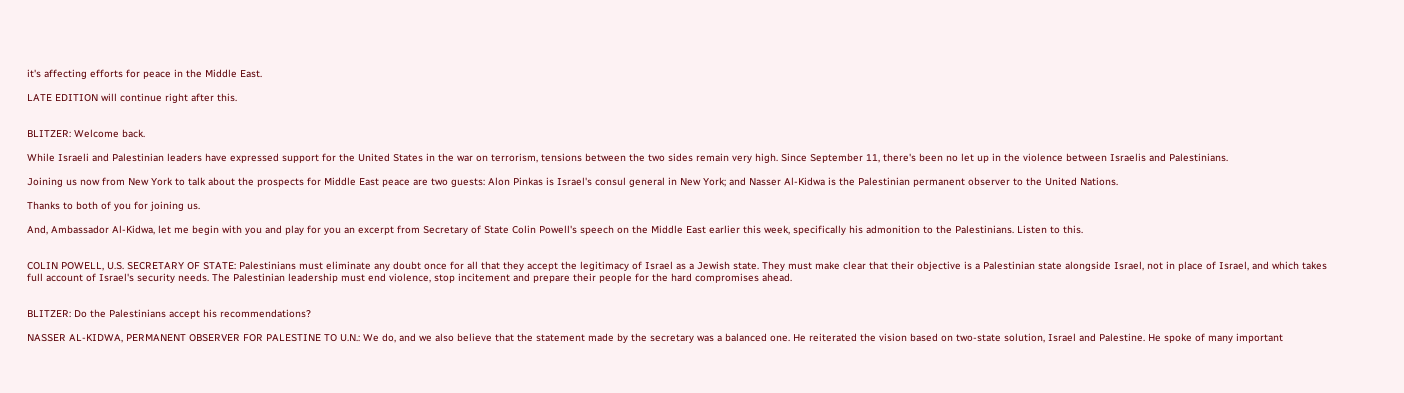it's affecting efforts for peace in the Middle East.

LATE EDITION will continue right after this.


BLITZER: Welcome back.

While Israeli and Palestinian leaders have expressed support for the United States in the war on terrorism, tensions between the two sides remain very high. Since September 11, there's been no let up in the violence between Israelis and Palestinians.

Joining us now from New York to talk about the prospects for Middle East peace are two guests: Alon Pinkas is Israel's consul general in New York; and Nasser Al-Kidwa is the Palestinian permanent observer to the United Nations.

Thanks to both of you for joining us.

And, Ambassador Al-Kidwa, let me begin with you and play for you an excerpt from Secretary of State Colin Powell's speech on the Middle East earlier this week, specifically his admonition to the Palestinians. Listen to this.


COLIN POWELL, U.S. SECRETARY OF STATE: Palestinians must eliminate any doubt once for all that they accept the legitimacy of Israel as a Jewish state. They must make clear that their objective is a Palestinian state alongside Israel, not in place of Israel, and which takes full account of Israel's security needs. The Palestinian leadership must end violence, stop incitement and prepare their people for the hard compromises ahead.


BLITZER: Do the Palestinians accept his recommendations?

NASSER AL-KIDWA, PERMANENT OBSERVER FOR PALESTINE TO U.N.: We do, and we also believe that the statement made by the secretary was a balanced one. He reiterated the vision based on two-state solution, Israel and Palestine. He spoke of many important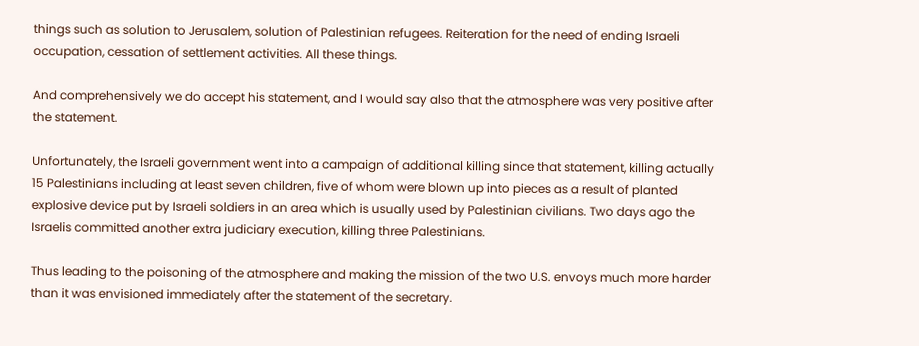things such as solution to Jerusalem, solution of Palestinian refugees. Reiteration for the need of ending Israeli occupation, cessation of settlement activities. All these things.

And comprehensively we do accept his statement, and I would say also that the atmosphere was very positive after the statement.

Unfortunately, the Israeli government went into a campaign of additional killing since that statement, killing actually 15 Palestinians including at least seven children, five of whom were blown up into pieces as a result of planted explosive device put by Israeli soldiers in an area which is usually used by Palestinian civilians. Two days ago the Israelis committed another extra judiciary execution, killing three Palestinians.

Thus leading to the poisoning of the atmosphere and making the mission of the two U.S. envoys much more harder than it was envisioned immediately after the statement of the secretary.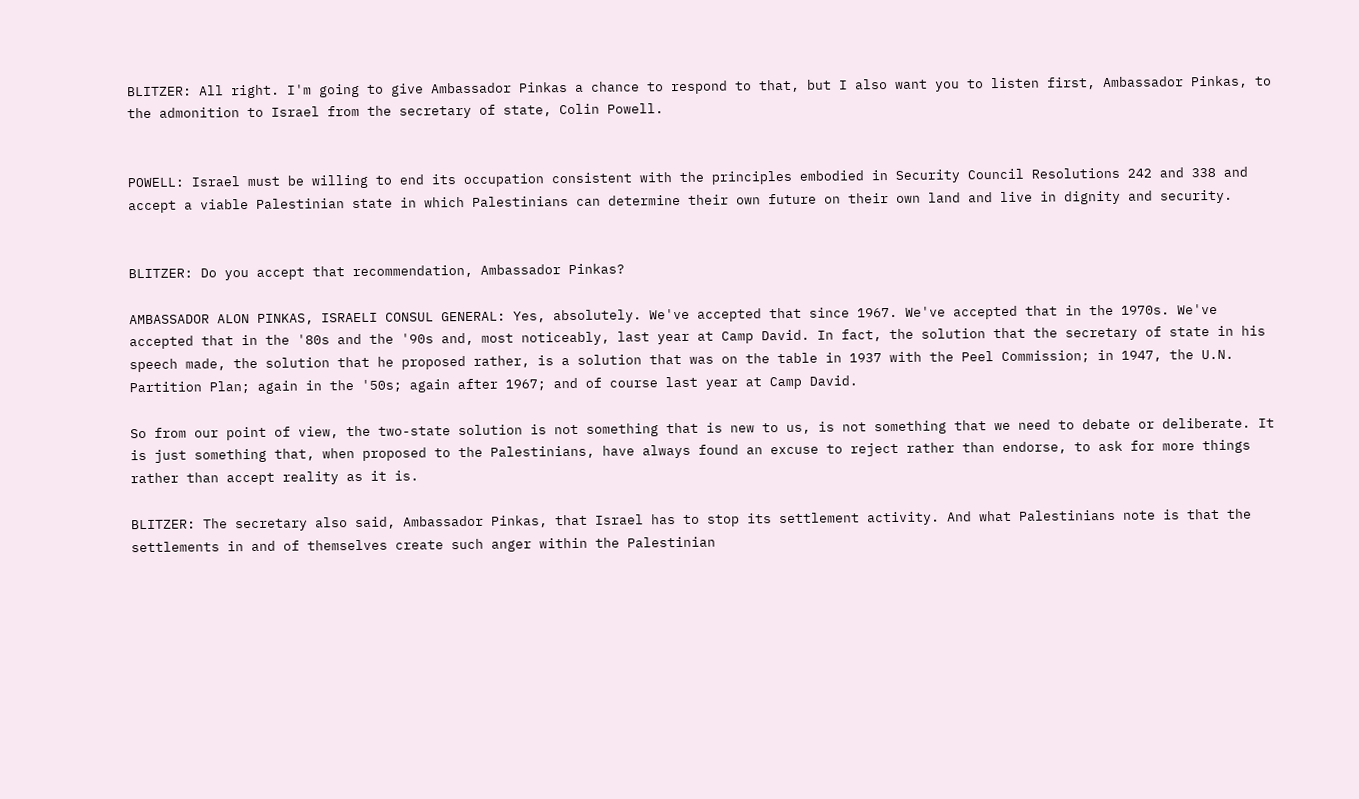BLITZER: All right. I'm going to give Ambassador Pinkas a chance to respond to that, but I also want you to listen first, Ambassador Pinkas, to the admonition to Israel from the secretary of state, Colin Powell.


POWELL: Israel must be willing to end its occupation consistent with the principles embodied in Security Council Resolutions 242 and 338 and accept a viable Palestinian state in which Palestinians can determine their own future on their own land and live in dignity and security.


BLITZER: Do you accept that recommendation, Ambassador Pinkas?

AMBASSADOR ALON PINKAS, ISRAELI CONSUL GENERAL: Yes, absolutely. We've accepted that since 1967. We've accepted that in the 1970s. We've accepted that in the '80s and the '90s and, most noticeably, last year at Camp David. In fact, the solution that the secretary of state in his speech made, the solution that he proposed rather, is a solution that was on the table in 1937 with the Peel Commission; in 1947, the U.N. Partition Plan; again in the '50s; again after 1967; and of course last year at Camp David.

So from our point of view, the two-state solution is not something that is new to us, is not something that we need to debate or deliberate. It is just something that, when proposed to the Palestinians, have always found an excuse to reject rather than endorse, to ask for more things rather than accept reality as it is.

BLITZER: The secretary also said, Ambassador Pinkas, that Israel has to stop its settlement activity. And what Palestinians note is that the settlements in and of themselves create such anger within the Palestinian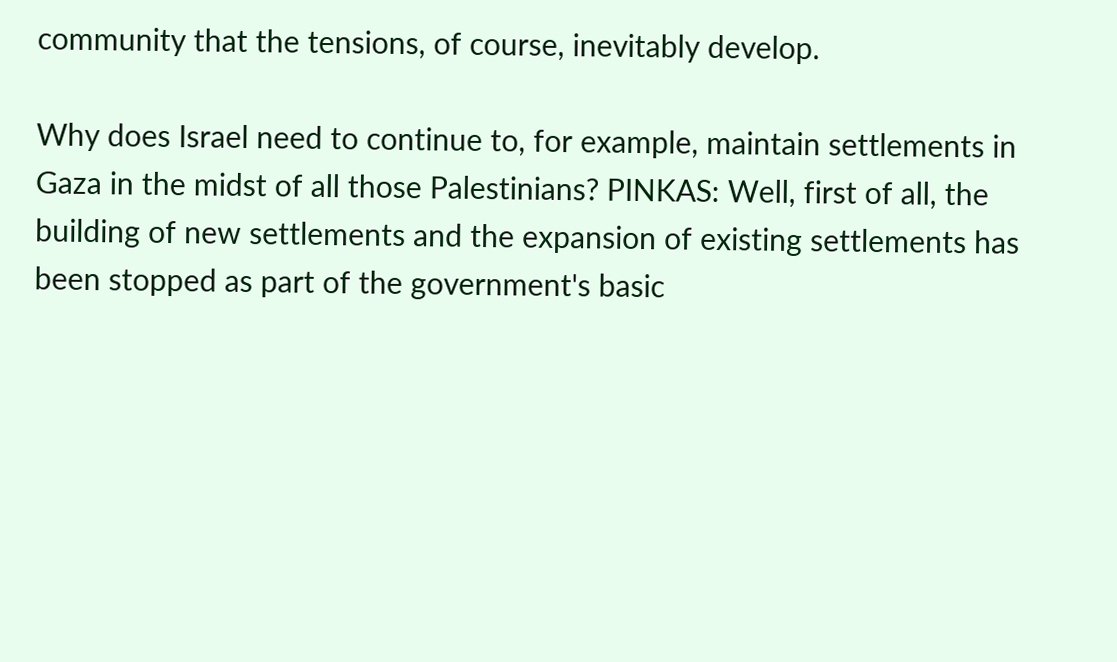community that the tensions, of course, inevitably develop.

Why does Israel need to continue to, for example, maintain settlements in Gaza in the midst of all those Palestinians? PINKAS: Well, first of all, the building of new settlements and the expansion of existing settlements has been stopped as part of the government's basic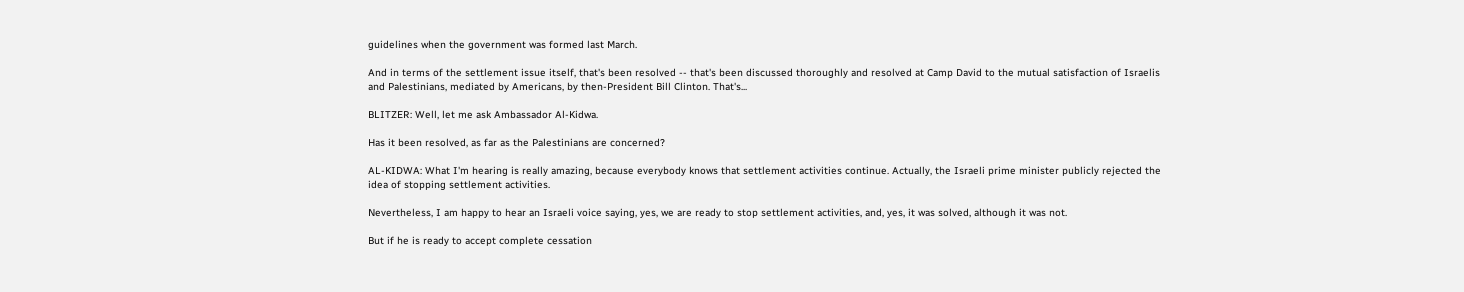guidelines when the government was formed last March.

And in terms of the settlement issue itself, that's been resolved -- that's been discussed thoroughly and resolved at Camp David to the mutual satisfaction of Israelis and Palestinians, mediated by Americans, by then-President Bill Clinton. That's...

BLITZER: Well, let me ask Ambassador Al-Kidwa.

Has it been resolved, as far as the Palestinians are concerned?

AL-KIDWA: What I'm hearing is really amazing, because everybody knows that settlement activities continue. Actually, the Israeli prime minister publicly rejected the idea of stopping settlement activities.

Nevertheless, I am happy to hear an Israeli voice saying, yes, we are ready to stop settlement activities, and, yes, it was solved, although it was not.

But if he is ready to accept complete cessation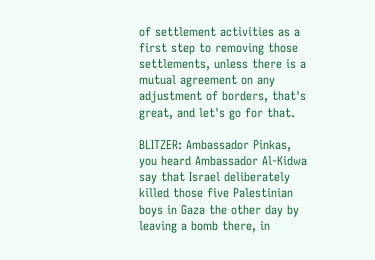of settlement activities as a first step to removing those settlements, unless there is a mutual agreement on any adjustment of borders, that's great, and let's go for that.

BLITZER: Ambassador Pinkas, you heard Ambassador Al-Kidwa say that Israel deliberately killed those five Palestinian boys in Gaza the other day by leaving a bomb there, in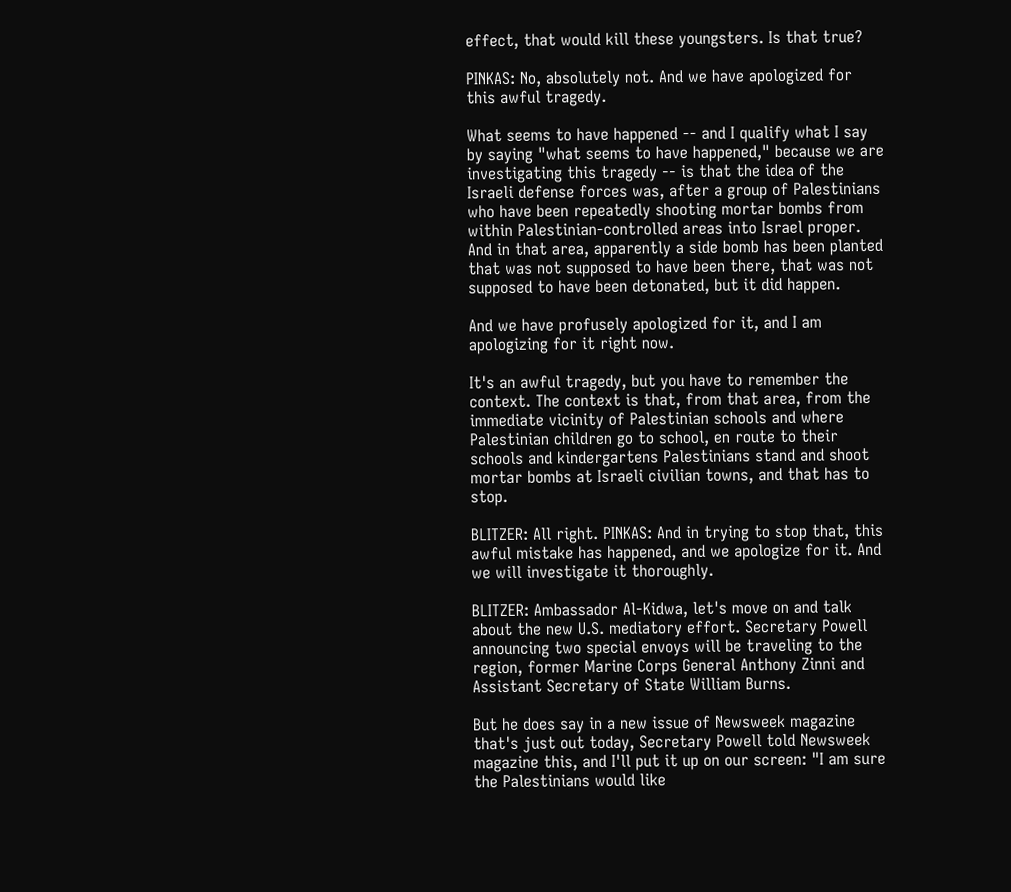effect, that would kill these youngsters. Is that true?

PINKAS: No, absolutely not. And we have apologized for this awful tragedy.

What seems to have happened -- and I qualify what I say by saying "what seems to have happened," because we are investigating this tragedy -- is that the idea of the Israeli defense forces was, after a group of Palestinians who have been repeatedly shooting mortar bombs from within Palestinian-controlled areas into Israel proper. And in that area, apparently a side bomb has been planted that was not supposed to have been there, that was not supposed to have been detonated, but it did happen.

And we have profusely apologized for it, and I am apologizing for it right now.

It's an awful tragedy, but you have to remember the context. The context is that, from that area, from the immediate vicinity of Palestinian schools and where Palestinian children go to school, en route to their schools and kindergartens Palestinians stand and shoot mortar bombs at Israeli civilian towns, and that has to stop.

BLITZER: All right. PINKAS: And in trying to stop that, this awful mistake has happened, and we apologize for it. And we will investigate it thoroughly.

BLITZER: Ambassador Al-Kidwa, let's move on and talk about the new U.S. mediatory effort. Secretary Powell announcing two special envoys will be traveling to the region, former Marine Corps General Anthony Zinni and Assistant Secretary of State William Burns.

But he does say in a new issue of Newsweek magazine that's just out today, Secretary Powell told Newsweek magazine this, and I'll put it up on our screen: "I am sure the Palestinians would like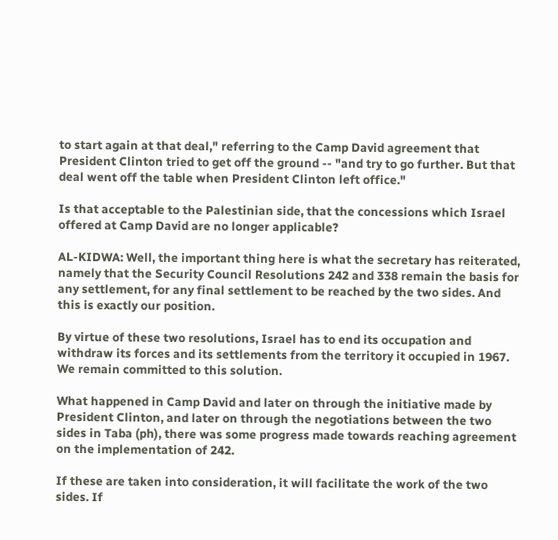to start again at that deal," referring to the Camp David agreement that President Clinton tried to get off the ground -- "and try to go further. But that deal went off the table when President Clinton left office."

Is that acceptable to the Palestinian side, that the concessions which Israel offered at Camp David are no longer applicable?

AL-KIDWA: Well, the important thing here is what the secretary has reiterated, namely that the Security Council Resolutions 242 and 338 remain the basis for any settlement, for any final settlement to be reached by the two sides. And this is exactly our position.

By virtue of these two resolutions, Israel has to end its occupation and withdraw its forces and its settlements from the territory it occupied in 1967. We remain committed to this solution.

What happened in Camp David and later on through the initiative made by President Clinton, and later on through the negotiations between the two sides in Taba (ph), there was some progress made towards reaching agreement on the implementation of 242.

If these are taken into consideration, it will facilitate the work of the two sides. If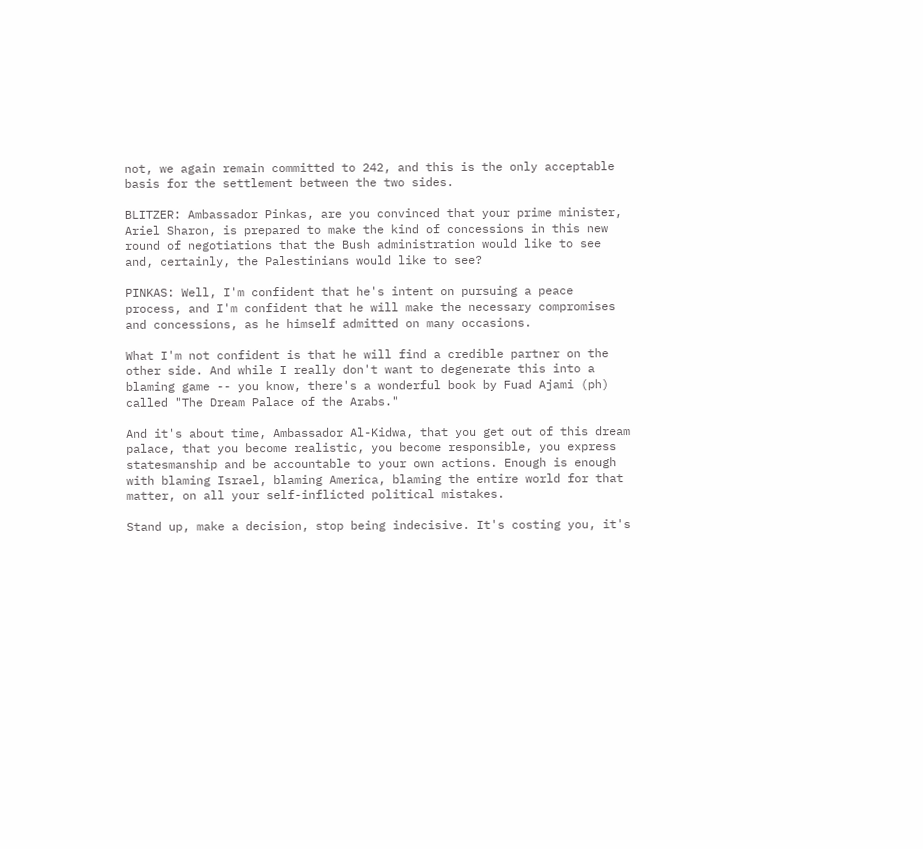not, we again remain committed to 242, and this is the only acceptable basis for the settlement between the two sides.

BLITZER: Ambassador Pinkas, are you convinced that your prime minister, Ariel Sharon, is prepared to make the kind of concessions in this new round of negotiations that the Bush administration would like to see and, certainly, the Palestinians would like to see?

PINKAS: Well, I'm confident that he's intent on pursuing a peace process, and I'm confident that he will make the necessary compromises and concessions, as he himself admitted on many occasions.

What I'm not confident is that he will find a credible partner on the other side. And while I really don't want to degenerate this into a blaming game -- you know, there's a wonderful book by Fuad Ajami (ph) called "The Dream Palace of the Arabs."

And it's about time, Ambassador Al-Kidwa, that you get out of this dream palace, that you become realistic, you become responsible, you express statesmanship and be accountable to your own actions. Enough is enough with blaming Israel, blaming America, blaming the entire world for that matter, on all your self-inflicted political mistakes.

Stand up, make a decision, stop being indecisive. It's costing you, it's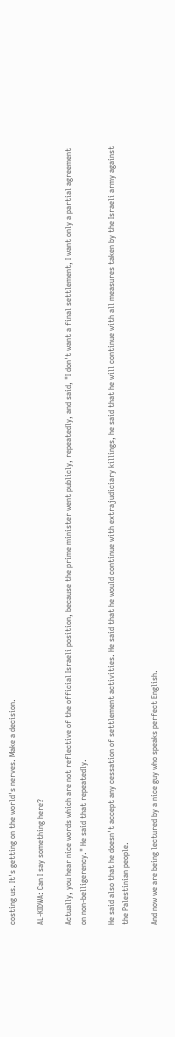costing us. It's getting on the world's nerves. Make a decision.

AL-KIDWA: Can I say something here?

Actually, you hear nice words which are not reflective of the official Israeli position, because the prime minister went publicly, repeatedly, and said, "I don't want a final settlement, I want only a partial agreement on non-belligerency." He said that repeatedly.

He said also that he doesn't accept any cessation of settlement activities. He said that he would continue with extrajudiciary killings, he said that he will continue with all measures taken by the Israeli army against the Palestinian people.

And now we are being lectured by a nice guy who speaks perfect English.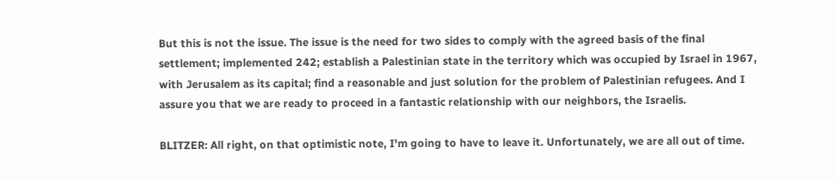But this is not the issue. The issue is the need for two sides to comply with the agreed basis of the final settlement; implemented 242; establish a Palestinian state in the territory which was occupied by Israel in 1967, with Jerusalem as its capital; find a reasonable and just solution for the problem of Palestinian refugees. And I assure you that we are ready to proceed in a fantastic relationship with our neighbors, the Israelis.

BLITZER: All right, on that optimistic note, I'm going to have to leave it. Unfortunately, we are all out of time.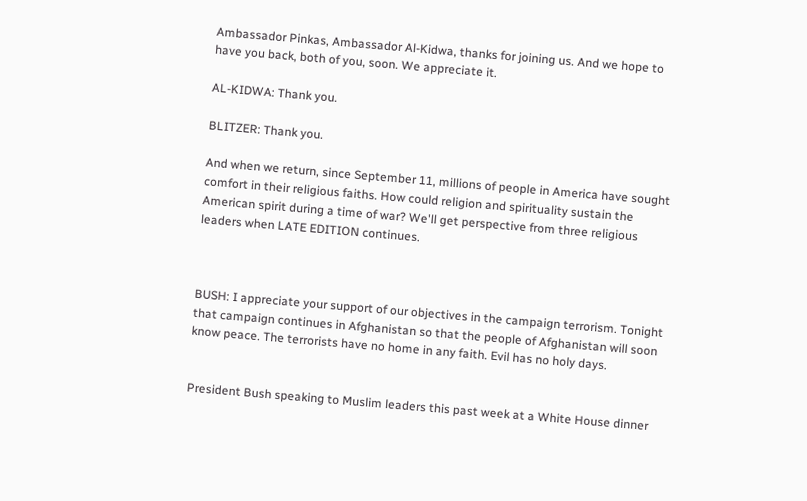Ambassador Pinkas, Ambassador Al-Kidwa, thanks for joining us. And we hope to have you back, both of you, soon. We appreciate it.

AL-KIDWA: Thank you.

BLITZER: Thank you.

And when we return, since September 11, millions of people in America have sought comfort in their religious faiths. How could religion and spirituality sustain the American spirit during a time of war? We'll get perspective from three religious leaders when LATE EDITION continues.



BUSH: I appreciate your support of our objectives in the campaign terrorism. Tonight that campaign continues in Afghanistan so that the people of Afghanistan will soon know peace. The terrorists have no home in any faith. Evil has no holy days.


President Bush speaking to Muslim leaders this past week at a White House dinner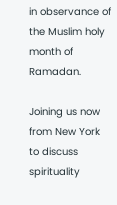in observance of the Muslim holy month of Ramadan.

Joining us now from New York to discuss spirituality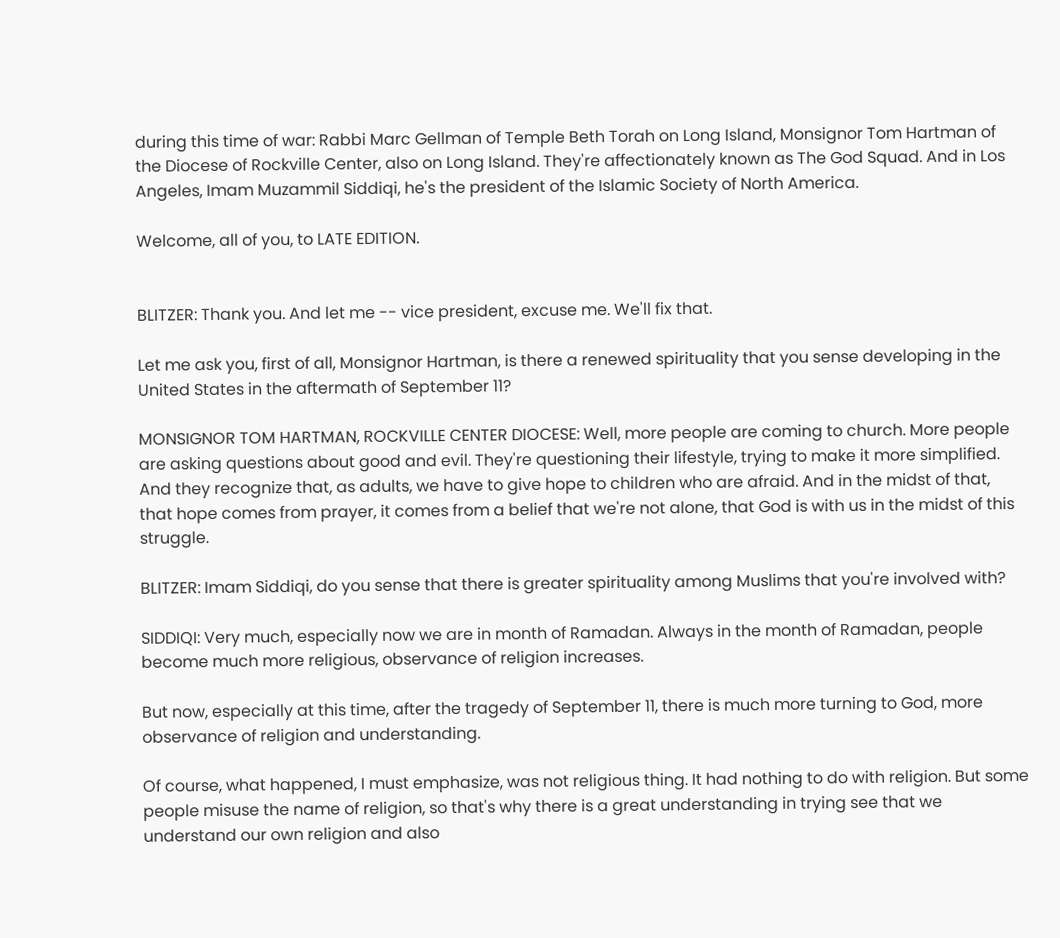during this time of war: Rabbi Marc Gellman of Temple Beth Torah on Long Island, Monsignor Tom Hartman of the Diocese of Rockville Center, also on Long Island. They're affectionately known as The God Squad. And in Los Angeles, Imam Muzammil Siddiqi, he's the president of the Islamic Society of North America.

Welcome, all of you, to LATE EDITION.


BLITZER: Thank you. And let me -- vice president, excuse me. We'll fix that.

Let me ask you, first of all, Monsignor Hartman, is there a renewed spirituality that you sense developing in the United States in the aftermath of September 11?

MONSIGNOR TOM HARTMAN, ROCKVILLE CENTER DIOCESE: Well, more people are coming to church. More people are asking questions about good and evil. They're questioning their lifestyle, trying to make it more simplified. And they recognize that, as adults, we have to give hope to children who are afraid. And in the midst of that, that hope comes from prayer, it comes from a belief that we're not alone, that God is with us in the midst of this struggle.

BLITZER: Imam Siddiqi, do you sense that there is greater spirituality among Muslims that you're involved with?

SIDDIQI: Very much, especially now we are in month of Ramadan. Always in the month of Ramadan, people become much more religious, observance of religion increases.

But now, especially at this time, after the tragedy of September 11, there is much more turning to God, more observance of religion and understanding.

Of course, what happened, I must emphasize, was not religious thing. It had nothing to do with religion. But some people misuse the name of religion, so that's why there is a great understanding in trying see that we understand our own religion and also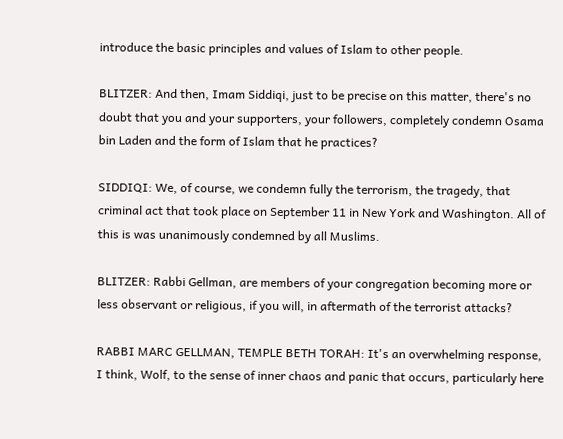introduce the basic principles and values of Islam to other people.

BLITZER: And then, Imam Siddiqi, just to be precise on this matter, there's no doubt that you and your supporters, your followers, completely condemn Osama bin Laden and the form of Islam that he practices?

SIDDIQI: We, of course, we condemn fully the terrorism, the tragedy, that criminal act that took place on September 11 in New York and Washington. All of this is was unanimously condemned by all Muslims.

BLITZER: Rabbi Gellman, are members of your congregation becoming more or less observant or religious, if you will, in aftermath of the terrorist attacks?

RABBI MARC GELLMAN, TEMPLE BETH TORAH: It's an overwhelming response, I think, Wolf, to the sense of inner chaos and panic that occurs, particularly here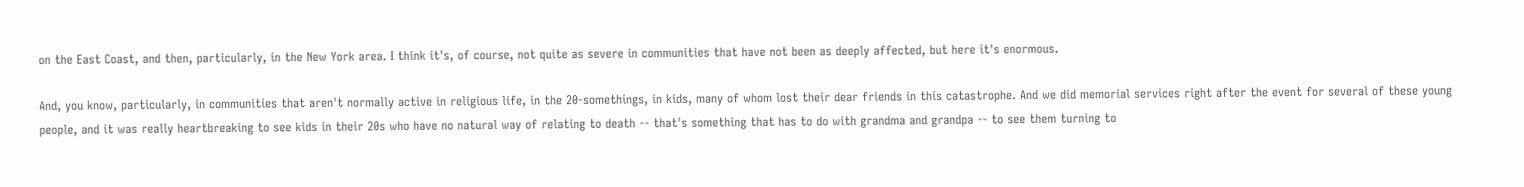on the East Coast, and then, particularly, in the New York area. I think it's, of course, not quite as severe in communities that have not been as deeply affected, but here it's enormous.

And, you know, particularly, in communities that aren't normally active in religious life, in the 20-somethings, in kids, many of whom lost their dear friends in this catastrophe. And we did memorial services right after the event for several of these young people, and it was really heartbreaking to see kids in their 20s who have no natural way of relating to death -- that's something that has to do with grandma and grandpa -- to see them turning to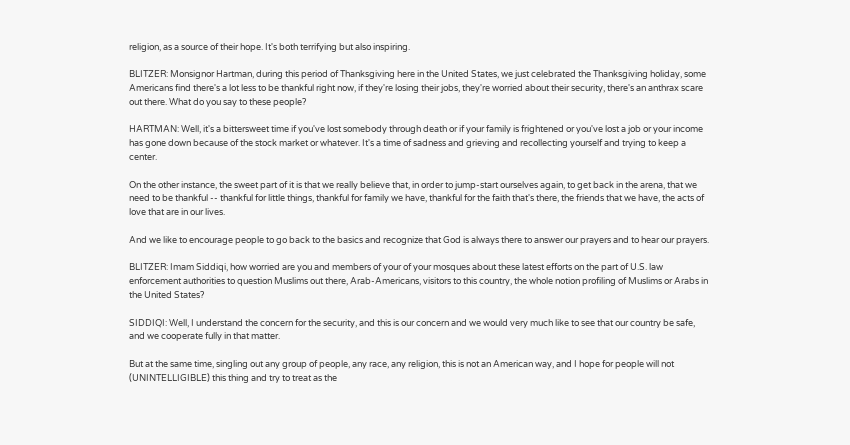religion, as a source of their hope. It's both terrifying but also inspiring.

BLITZER: Monsignor Hartman, during this period of Thanksgiving here in the United States, we just celebrated the Thanksgiving holiday, some Americans find there's a lot less to be thankful right now, if they're losing their jobs, they're worried about their security, there's an anthrax scare out there. What do you say to these people?

HARTMAN: Well, it's a bittersweet time if you've lost somebody through death or if your family is frightened or you've lost a job or your income has gone down because of the stock market or whatever. It's a time of sadness and grieving and recollecting yourself and trying to keep a center.

On the other instance, the sweet part of it is that we really believe that, in order to jump-start ourselves again, to get back in the arena, that we need to be thankful -- thankful for little things, thankful for family we have, thankful for the faith that's there, the friends that we have, the acts of love that are in our lives.

And we like to encourage people to go back to the basics and recognize that God is always there to answer our prayers and to hear our prayers.

BLITZER: Imam Siddiqi, how worried are you and members of your of your mosques about these latest efforts on the part of U.S. law enforcement authorities to question Muslims out there, Arab-Americans, visitors to this country, the whole notion profiling of Muslims or Arabs in the United States?

SIDDIQI: Well, I understand the concern for the security, and this is our concern and we would very much like to see that our country be safe, and we cooperate fully in that matter.

But at the same time, singling out any group of people, any race, any religion, this is not an American way, and I hope for people will not (UNINTELLIGIBLE) this thing and try to treat as the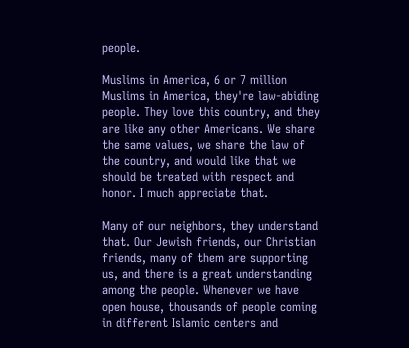people.

Muslims in America, 6 or 7 million Muslims in America, they're law-abiding people. They love this country, and they are like any other Americans. We share the same values, we share the law of the country, and would like that we should be treated with respect and honor. I much appreciate that.

Many of our neighbors, they understand that. Our Jewish friends, our Christian friends, many of them are supporting us, and there is a great understanding among the people. Whenever we have open house, thousands of people coming in different Islamic centers and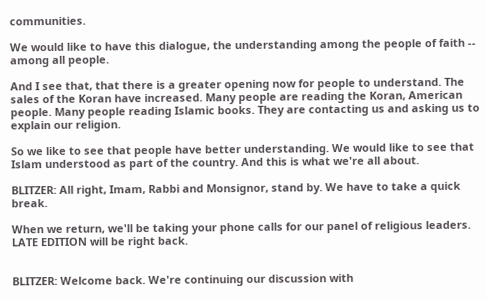communities.

We would like to have this dialogue, the understanding among the people of faith -- among all people.

And I see that, that there is a greater opening now for people to understand. The sales of the Koran have increased. Many people are reading the Koran, American people. Many people reading Islamic books. They are contacting us and asking us to explain our religion.

So we like to see that people have better understanding. We would like to see that Islam understood as part of the country. And this is what we're all about.

BLITZER: All right, Imam, Rabbi and Monsignor, stand by. We have to take a quick break.

When we return, we'll be taking your phone calls for our panel of religious leaders. LATE EDITION will be right back.


BLITZER: Welcome back. We're continuing our discussion with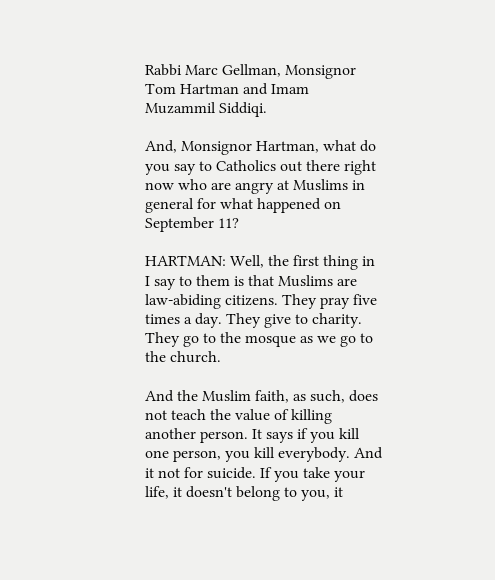Rabbi Marc Gellman, Monsignor Tom Hartman and Imam Muzammil Siddiqi.

And, Monsignor Hartman, what do you say to Catholics out there right now who are angry at Muslims in general for what happened on September 11?

HARTMAN: Well, the first thing in I say to them is that Muslims are law-abiding citizens. They pray five times a day. They give to charity. They go to the mosque as we go to the church.

And the Muslim faith, as such, does not teach the value of killing another person. It says if you kill one person, you kill everybody. And it not for suicide. If you take your life, it doesn't belong to you, it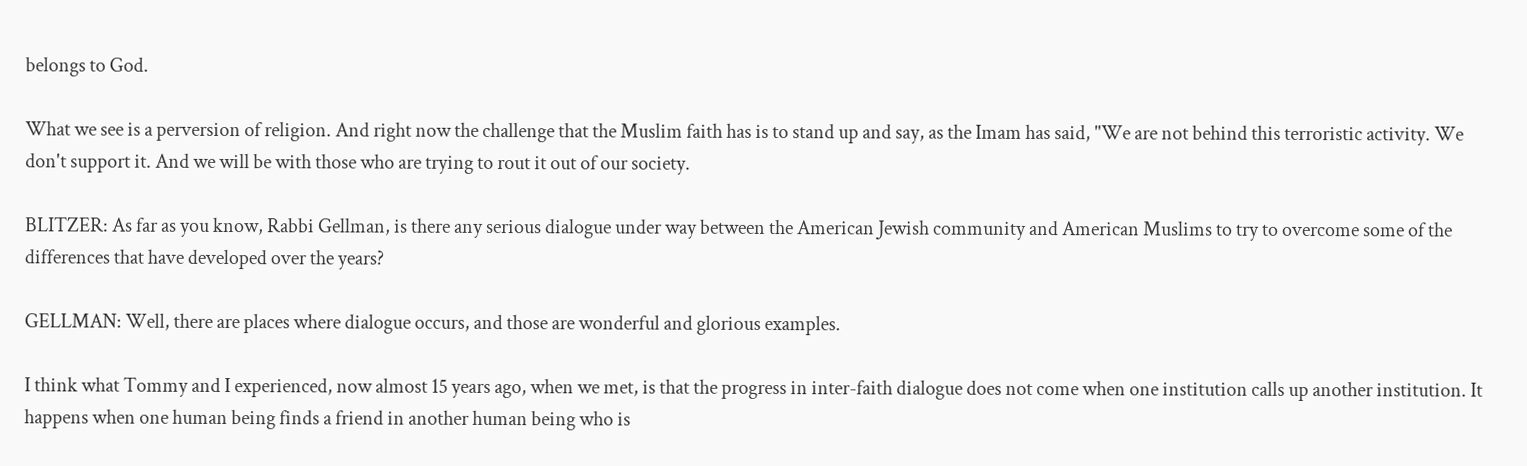belongs to God.

What we see is a perversion of religion. And right now the challenge that the Muslim faith has is to stand up and say, as the Imam has said, "We are not behind this terroristic activity. We don't support it. And we will be with those who are trying to rout it out of our society.

BLITZER: As far as you know, Rabbi Gellman, is there any serious dialogue under way between the American Jewish community and American Muslims to try to overcome some of the differences that have developed over the years?

GELLMAN: Well, there are places where dialogue occurs, and those are wonderful and glorious examples.

I think what Tommy and I experienced, now almost 15 years ago, when we met, is that the progress in inter-faith dialogue does not come when one institution calls up another institution. It happens when one human being finds a friend in another human being who is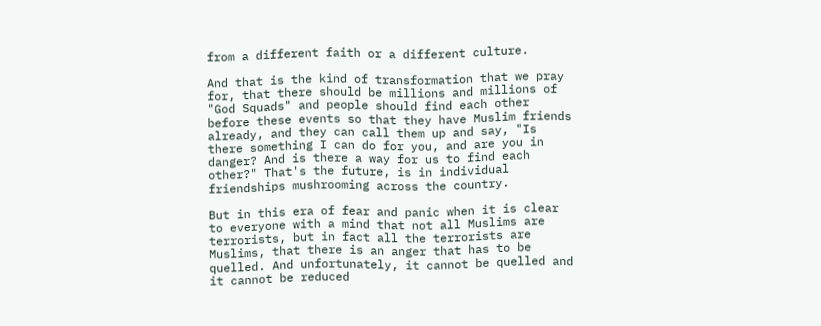from a different faith or a different culture.

And that is the kind of transformation that we pray for, that there should be millions and millions of "God Squads" and people should find each other before these events so that they have Muslim friends already, and they can call them up and say, "Is there something I can do for you, and are you in danger? And is there a way for us to find each other?" That's the future, is in individual friendships mushrooming across the country.

But in this era of fear and panic when it is clear to everyone with a mind that not all Muslims are terrorists, but in fact all the terrorists are Muslims, that there is an anger that has to be quelled. And unfortunately, it cannot be quelled and it cannot be reduced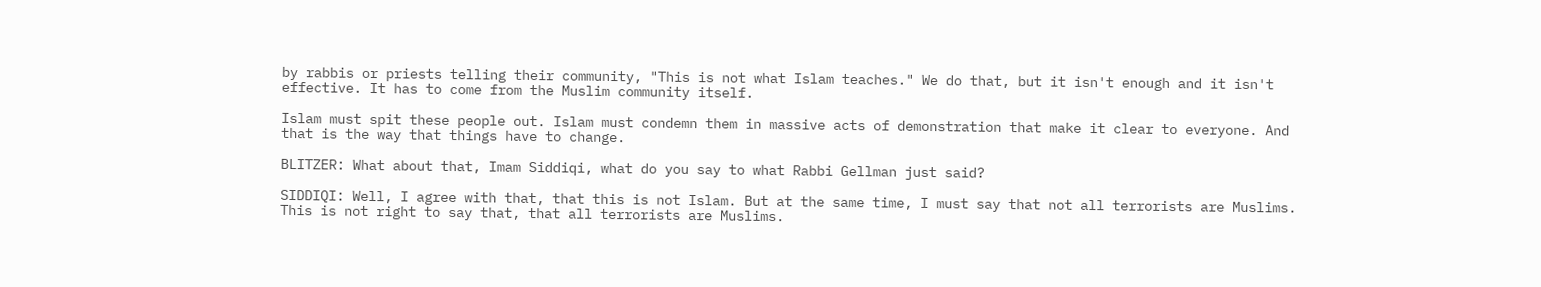by rabbis or priests telling their community, "This is not what Islam teaches." We do that, but it isn't enough and it isn't effective. It has to come from the Muslim community itself.

Islam must spit these people out. Islam must condemn them in massive acts of demonstration that make it clear to everyone. And that is the way that things have to change.

BLITZER: What about that, Imam Siddiqi, what do you say to what Rabbi Gellman just said?

SIDDIQI: Well, I agree with that, that this is not Islam. But at the same time, I must say that not all terrorists are Muslims. This is not right to say that, that all terrorists are Muslims.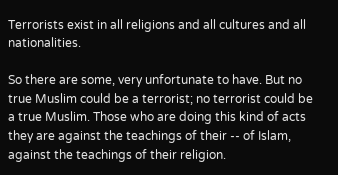Terrorists exist in all religions and all cultures and all nationalities.

So there are some, very unfortunate to have. But no true Muslim could be a terrorist; no terrorist could be a true Muslim. Those who are doing this kind of acts they are against the teachings of their -- of Islam, against the teachings of their religion.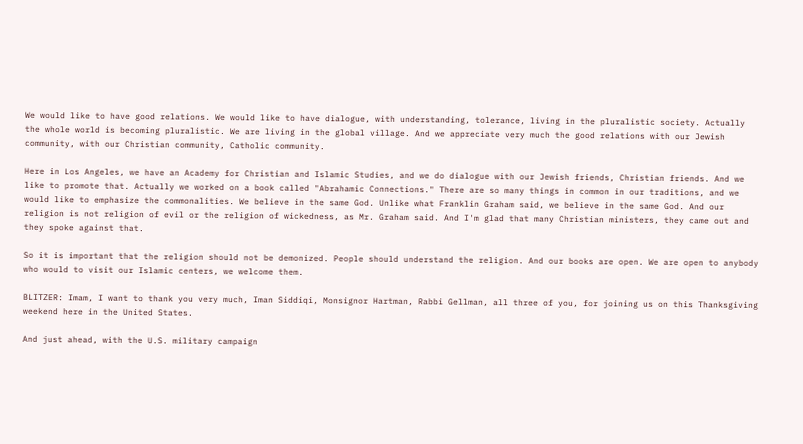We would like to have good relations. We would like to have dialogue, with understanding, tolerance, living in the pluralistic society. Actually the whole world is becoming pluralistic. We are living in the global village. And we appreciate very much the good relations with our Jewish community, with our Christian community, Catholic community.

Here in Los Angeles, we have an Academy for Christian and Islamic Studies, and we do dialogue with our Jewish friends, Christian friends. And we like to promote that. Actually we worked on a book called "Abrahamic Connections." There are so many things in common in our traditions, and we would like to emphasize the commonalities. We believe in the same God. Unlike what Franklin Graham said, we believe in the same God. And our religion is not religion of evil or the religion of wickedness, as Mr. Graham said. And I'm glad that many Christian ministers, they came out and they spoke against that.

So it is important that the religion should not be demonized. People should understand the religion. And our books are open. We are open to anybody who would to visit our Islamic centers, we welcome them.

BLITZER: Imam, I want to thank you very much, Iman Siddiqi, Monsignor Hartman, Rabbi Gellman, all three of you, for joining us on this Thanksgiving weekend here in the United States.

And just ahead, with the U.S. military campaign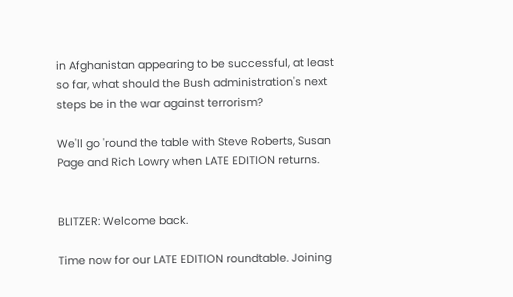in Afghanistan appearing to be successful, at least so far, what should the Bush administration's next steps be in the war against terrorism?

We'll go 'round the table with Steve Roberts, Susan Page and Rich Lowry when LATE EDITION returns.


BLITZER: Welcome back.

Time now for our LATE EDITION roundtable. Joining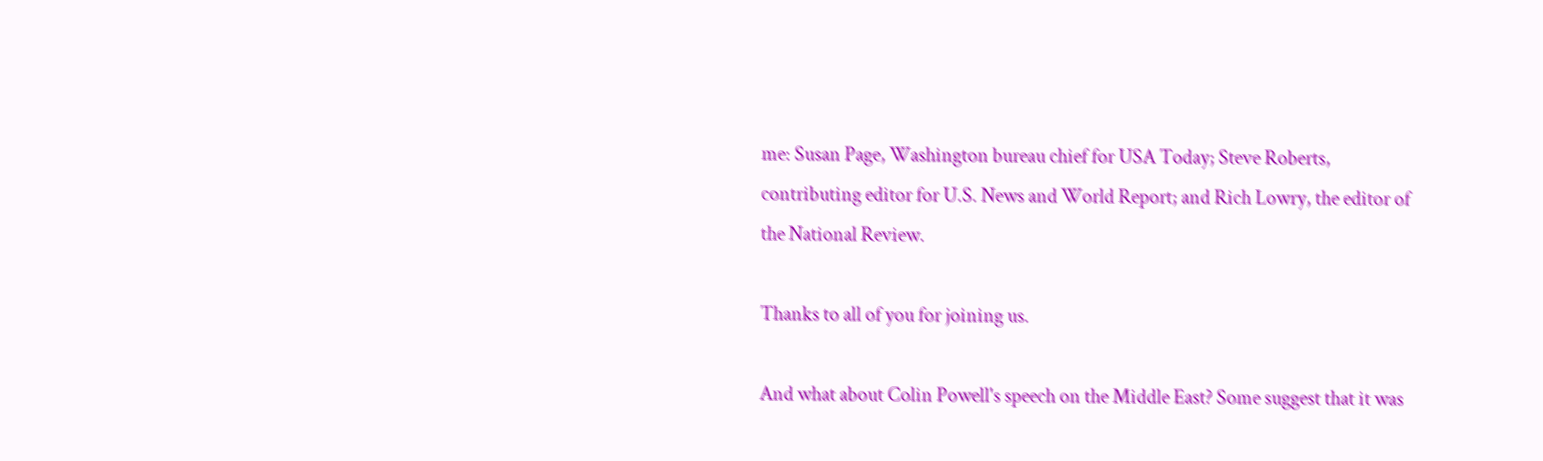me: Susan Page, Washington bureau chief for USA Today; Steve Roberts, contributing editor for U.S. News and World Report; and Rich Lowry, the editor of the National Review.

Thanks to all of you for joining us.

And what about Colin Powell's speech on the Middle East? Some suggest that it was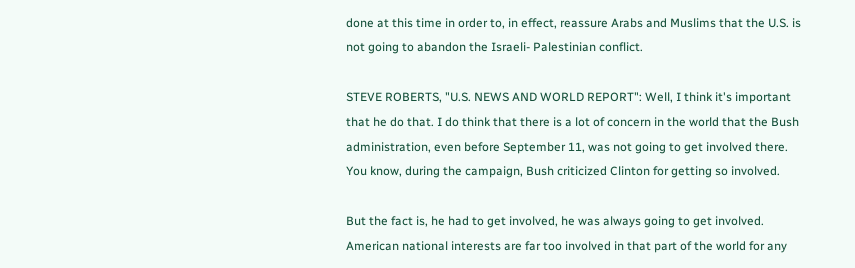done at this time in order to, in effect, reassure Arabs and Muslims that the U.S. is not going to abandon the Israeli- Palestinian conflict.

STEVE ROBERTS, "U.S. NEWS AND WORLD REPORT": Well, I think it's important that he do that. I do think that there is a lot of concern in the world that the Bush administration, even before September 11, was not going to get involved there. You know, during the campaign, Bush criticized Clinton for getting so involved.

But the fact is, he had to get involved, he was always going to get involved. American national interests are far too involved in that part of the world for any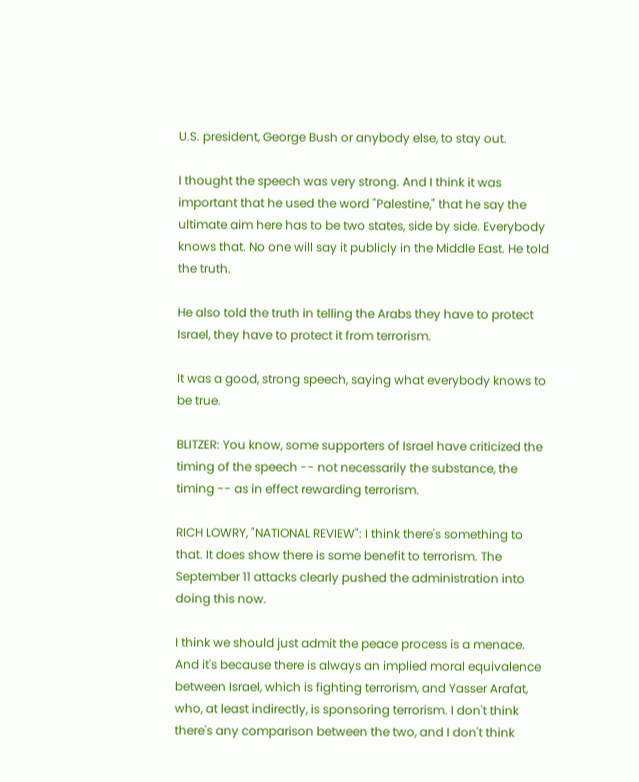U.S. president, George Bush or anybody else, to stay out.

I thought the speech was very strong. And I think it was important that he used the word "Palestine," that he say the ultimate aim here has to be two states, side by side. Everybody knows that. No one will say it publicly in the Middle East. He told the truth.

He also told the truth in telling the Arabs they have to protect Israel, they have to protect it from terrorism.

It was a good, strong speech, saying what everybody knows to be true.

BLITZER: You know, some supporters of Israel have criticized the timing of the speech -- not necessarily the substance, the timing -- as in effect rewarding terrorism.

RICH LOWRY, "NATIONAL REVIEW": I think there's something to that. It does show there is some benefit to terrorism. The September 11 attacks clearly pushed the administration into doing this now.

I think we should just admit the peace process is a menace. And it's because there is always an implied moral equivalence between Israel, which is fighting terrorism, and Yasser Arafat, who, at least indirectly, is sponsoring terrorism. I don't think there's any comparison between the two, and I don't think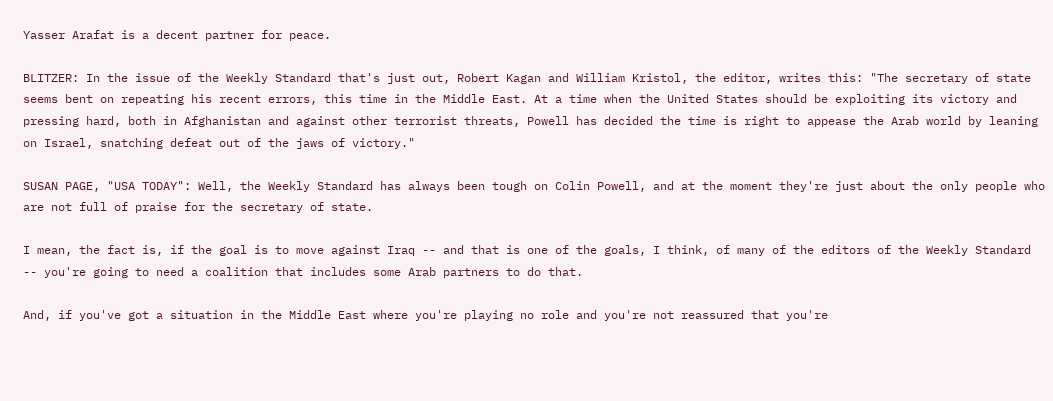Yasser Arafat is a decent partner for peace.

BLITZER: In the issue of the Weekly Standard that's just out, Robert Kagan and William Kristol, the editor, writes this: "The secretary of state seems bent on repeating his recent errors, this time in the Middle East. At a time when the United States should be exploiting its victory and pressing hard, both in Afghanistan and against other terrorist threats, Powell has decided the time is right to appease the Arab world by leaning on Israel, snatching defeat out of the jaws of victory."

SUSAN PAGE, "USA TODAY": Well, the Weekly Standard has always been tough on Colin Powell, and at the moment they're just about the only people who are not full of praise for the secretary of state.

I mean, the fact is, if the goal is to move against Iraq -- and that is one of the goals, I think, of many of the editors of the Weekly Standard -- you're going to need a coalition that includes some Arab partners to do that.

And, if you've got a situation in the Middle East where you're playing no role and you're not reassured that you're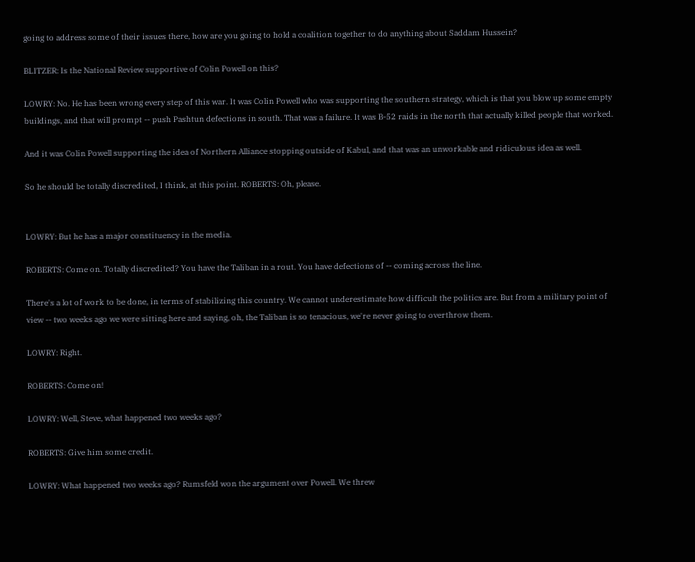going to address some of their issues there, how are you going to hold a coalition together to do anything about Saddam Hussein?

BLITZER: Is the National Review supportive of Colin Powell on this?

LOWRY: No. He has been wrong every step of this war. It was Colin Powell who was supporting the southern strategy, which is that you blow up some empty buildings, and that will prompt -- push Pashtun defections in south. That was a failure. It was B-52 raids in the north that actually killed people that worked.

And it was Colin Powell supporting the idea of Northern Alliance stopping outside of Kabul, and that was an unworkable and ridiculous idea as well.

So he should be totally discredited, I think, at this point. ROBERTS: Oh, please.


LOWRY: But he has a major constituency in the media.

ROBERTS: Come on. Totally discredited? You have the Taliban in a rout. You have defections of -- coming across the line.

There's a lot of work to be done, in terms of stabilizing this country. We cannot underestimate how difficult the politics are. But from a military point of view -- two weeks ago we were sitting here and saying, oh, the Taliban is so tenacious, we're never going to overthrow them.

LOWRY: Right.

ROBERTS: Come on!

LOWRY: Well, Steve, what happened two weeks ago?

ROBERTS: Give him some credit.

LOWRY: What happened two weeks ago? Rumsfeld won the argument over Powell. We threw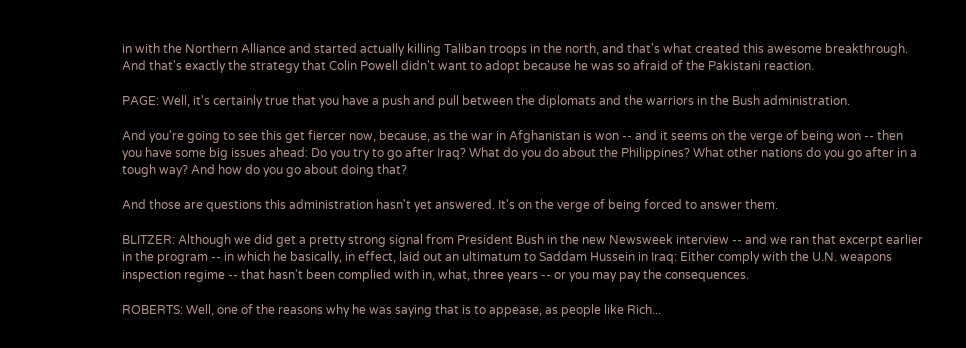in with the Northern Alliance and started actually killing Taliban troops in the north, and that's what created this awesome breakthrough. And that's exactly the strategy that Colin Powell didn't want to adopt because he was so afraid of the Pakistani reaction.

PAGE: Well, it's certainly true that you have a push and pull between the diplomats and the warriors in the Bush administration.

And you're going to see this get fiercer now, because, as the war in Afghanistan is won -- and it seems on the verge of being won -- then you have some big issues ahead: Do you try to go after Iraq? What do you do about the Philippines? What other nations do you go after in a tough way? And how do you go about doing that?

And those are questions this administration hasn't yet answered. It's on the verge of being forced to answer them.

BLITZER: Although we did get a pretty strong signal from President Bush in the new Newsweek interview -- and we ran that excerpt earlier in the program -- in which he basically, in effect, laid out an ultimatum to Saddam Hussein in Iraq: Either comply with the U.N. weapons inspection regime -- that hasn't been complied with in, what, three years -- or you may pay the consequences.

ROBERTS: Well, one of the reasons why he was saying that is to appease, as people like Rich...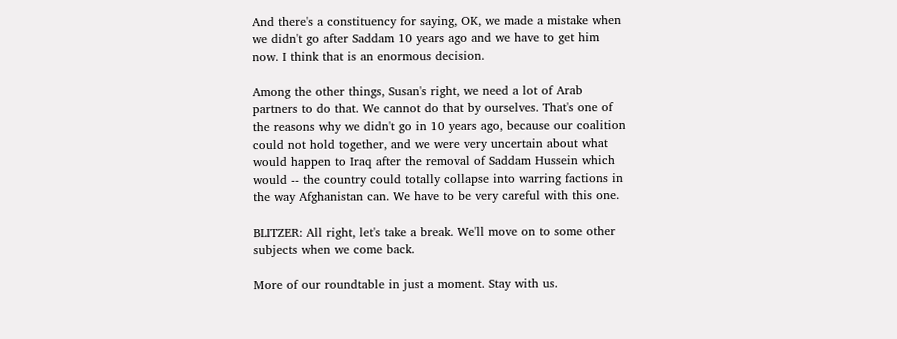And there's a constituency for saying, OK, we made a mistake when we didn't go after Saddam 10 years ago and we have to get him now. I think that is an enormous decision.

Among the other things, Susan's right, we need a lot of Arab partners to do that. We cannot do that by ourselves. That's one of the reasons why we didn't go in 10 years ago, because our coalition could not hold together, and we were very uncertain about what would happen to Iraq after the removal of Saddam Hussein which would -- the country could totally collapse into warring factions in the way Afghanistan can. We have to be very careful with this one.

BLITZER: All right, let's take a break. We'll move on to some other subjects when we come back.

More of our roundtable in just a moment. Stay with us.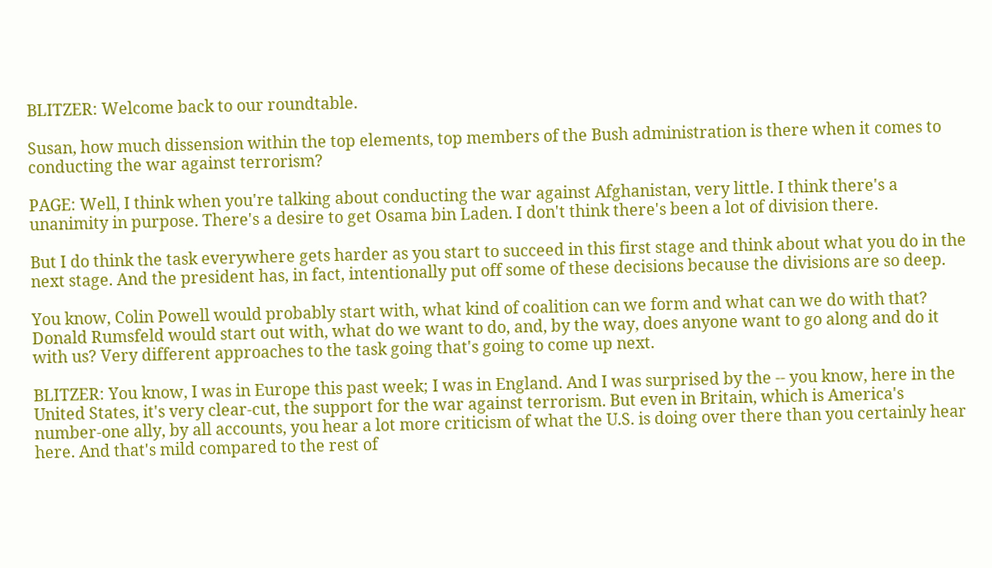BLITZER: Welcome back to our roundtable.

Susan, how much dissension within the top elements, top members of the Bush administration is there when it comes to conducting the war against terrorism?

PAGE: Well, I think when you're talking about conducting the war against Afghanistan, very little. I think there's a unanimity in purpose. There's a desire to get Osama bin Laden. I don't think there's been a lot of division there.

But I do think the task everywhere gets harder as you start to succeed in this first stage and think about what you do in the next stage. And the president has, in fact, intentionally put off some of these decisions because the divisions are so deep.

You know, Colin Powell would probably start with, what kind of coalition can we form and what can we do with that? Donald Rumsfeld would start out with, what do we want to do, and, by the way, does anyone want to go along and do it with us? Very different approaches to the task going that's going to come up next.

BLITZER: You know, I was in Europe this past week; I was in England. And I was surprised by the -- you know, here in the United States, it's very clear-cut, the support for the war against terrorism. But even in Britain, which is America's number-one ally, by all accounts, you hear a lot more criticism of what the U.S. is doing over there than you certainly hear here. And that's mild compared to the rest of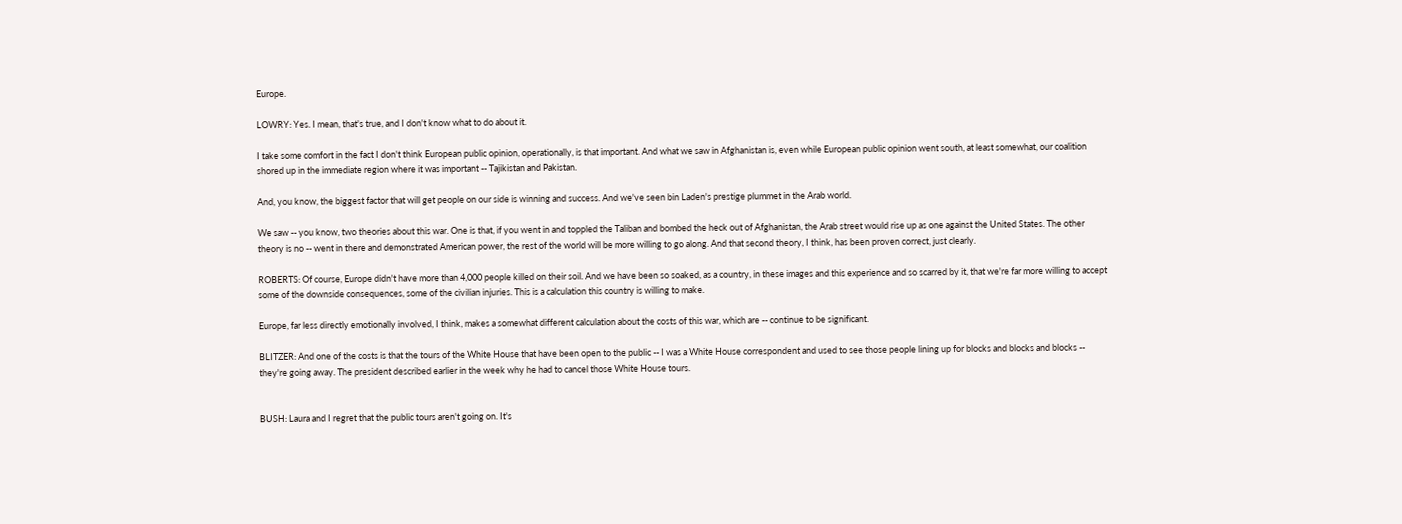Europe.

LOWRY: Yes. I mean, that's true, and I don't know what to do about it.

I take some comfort in the fact I don't think European public opinion, operationally, is that important. And what we saw in Afghanistan is, even while European public opinion went south, at least somewhat, our coalition shored up in the immediate region where it was important -- Tajikistan and Pakistan.

And, you know, the biggest factor that will get people on our side is winning and success. And we've seen bin Laden's prestige plummet in the Arab world.

We saw -- you know, two theories about this war. One is that, if you went in and toppled the Taliban and bombed the heck out of Afghanistan, the Arab street would rise up as one against the United States. The other theory is no -- went in there and demonstrated American power, the rest of the world will be more willing to go along. And that second theory, I think, has been proven correct, just clearly.

ROBERTS: Of course, Europe didn't have more than 4,000 people killed on their soil. And we have been so soaked, as a country, in these images and this experience and so scarred by it, that we're far more willing to accept some of the downside consequences, some of the civilian injuries. This is a calculation this country is willing to make.

Europe, far less directly emotionally involved, I think, makes a somewhat different calculation about the costs of this war, which are -- continue to be significant.

BLITZER: And one of the costs is that the tours of the White House that have been open to the public -- I was a White House correspondent and used to see those people lining up for blocks and blocks and blocks -- they're going away. The president described earlier in the week why he had to cancel those White House tours.


BUSH: Laura and I regret that the public tours aren't going on. It's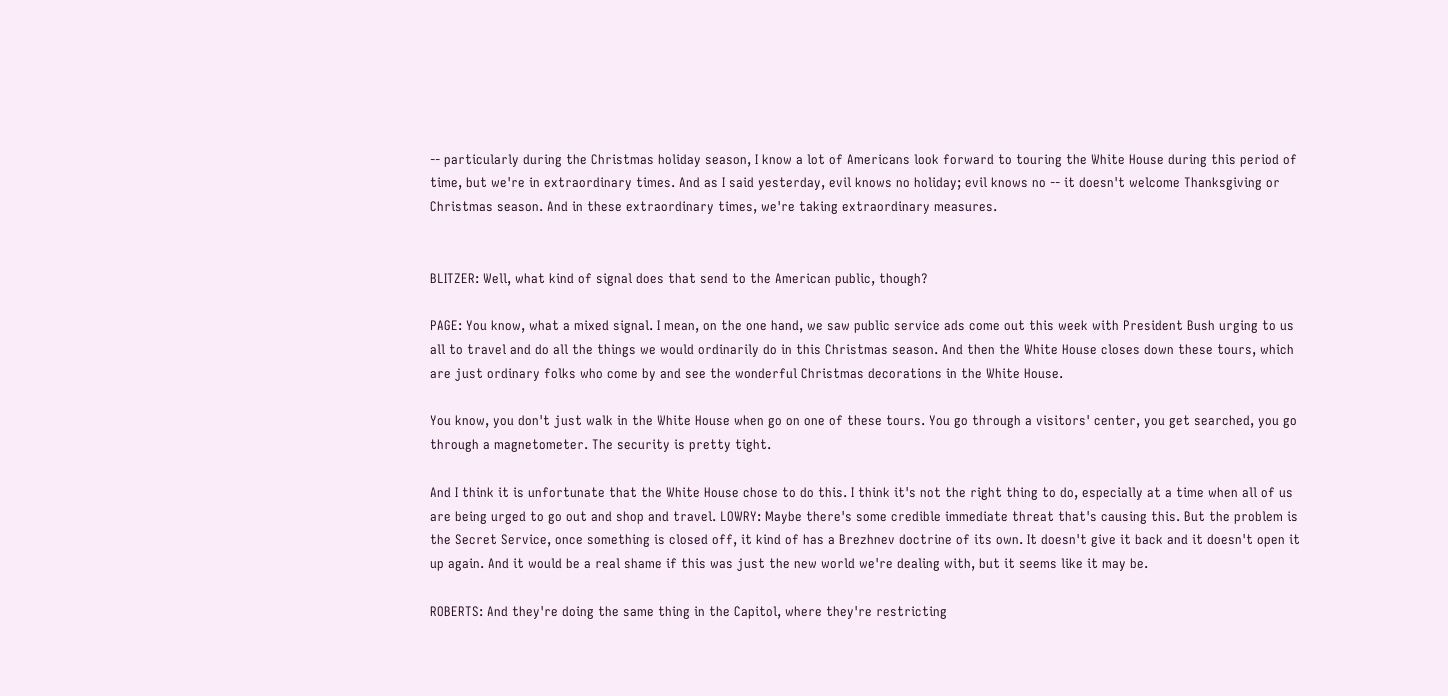-- particularly during the Christmas holiday season, I know a lot of Americans look forward to touring the White House during this period of time, but we're in extraordinary times. And as I said yesterday, evil knows no holiday; evil knows no -- it doesn't welcome Thanksgiving or Christmas season. And in these extraordinary times, we're taking extraordinary measures.


BLITZER: Well, what kind of signal does that send to the American public, though?

PAGE: You know, what a mixed signal. I mean, on the one hand, we saw public service ads come out this week with President Bush urging to us all to travel and do all the things we would ordinarily do in this Christmas season. And then the White House closes down these tours, which are just ordinary folks who come by and see the wonderful Christmas decorations in the White House.

You know, you don't just walk in the White House when go on one of these tours. You go through a visitors' center, you get searched, you go through a magnetometer. The security is pretty tight.

And I think it is unfortunate that the White House chose to do this. I think it's not the right thing to do, especially at a time when all of us are being urged to go out and shop and travel. LOWRY: Maybe there's some credible immediate threat that's causing this. But the problem is the Secret Service, once something is closed off, it kind of has a Brezhnev doctrine of its own. It doesn't give it back and it doesn't open it up again. And it would be a real shame if this was just the new world we're dealing with, but it seems like it may be.

ROBERTS: And they're doing the same thing in the Capitol, where they're restricting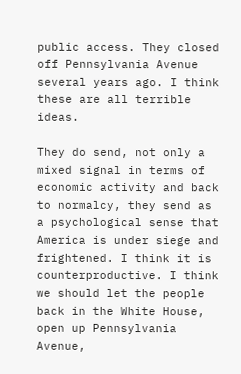public access. They closed off Pennsylvania Avenue several years ago. I think these are all terrible ideas.

They do send, not only a mixed signal in terms of economic activity and back to normalcy, they send as a psychological sense that America is under siege and frightened. I think it is counterproductive. I think we should let the people back in the White House, open up Pennsylvania Avenue,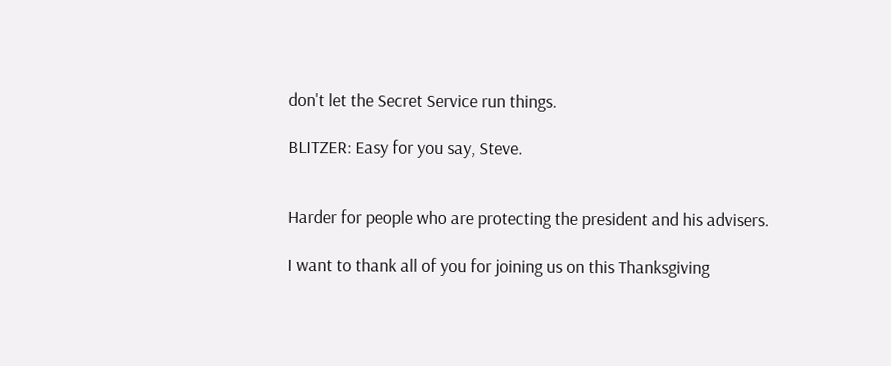don't let the Secret Service run things.

BLITZER: Easy for you say, Steve.


Harder for people who are protecting the president and his advisers.

I want to thank all of you for joining us on this Thanksgiving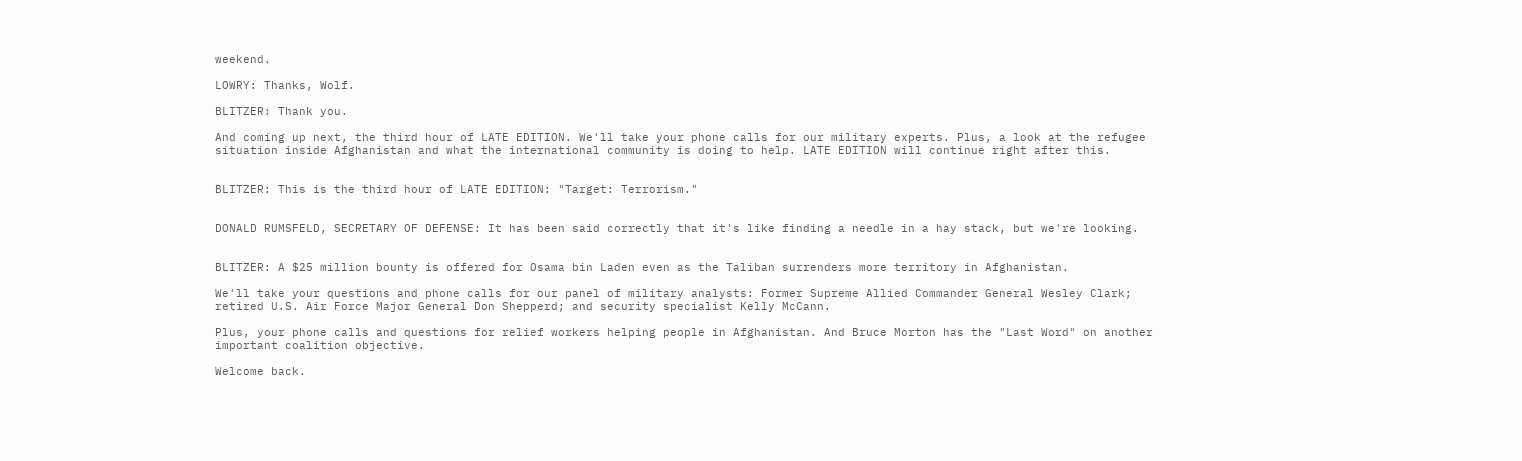weekend.

LOWRY: Thanks, Wolf.

BLITZER: Thank you.

And coming up next, the third hour of LATE EDITION. We'll take your phone calls for our military experts. Plus, a look at the refugee situation inside Afghanistan and what the international community is doing to help. LATE EDITION will continue right after this.


BLITZER: This is the third hour of LATE EDITION: "Target: Terrorism."


DONALD RUMSFELD, SECRETARY OF DEFENSE: It has been said correctly that it's like finding a needle in a hay stack, but we're looking.


BLITZER: A $25 million bounty is offered for Osama bin Laden even as the Taliban surrenders more territory in Afghanistan.

We'll take your questions and phone calls for our panel of military analysts: Former Supreme Allied Commander General Wesley Clark; retired U.S. Air Force Major General Don Shepperd; and security specialist Kelly McCann.

Plus, your phone calls and questions for relief workers helping people in Afghanistan. And Bruce Morton has the "Last Word" on another important coalition objective.

Welcome back.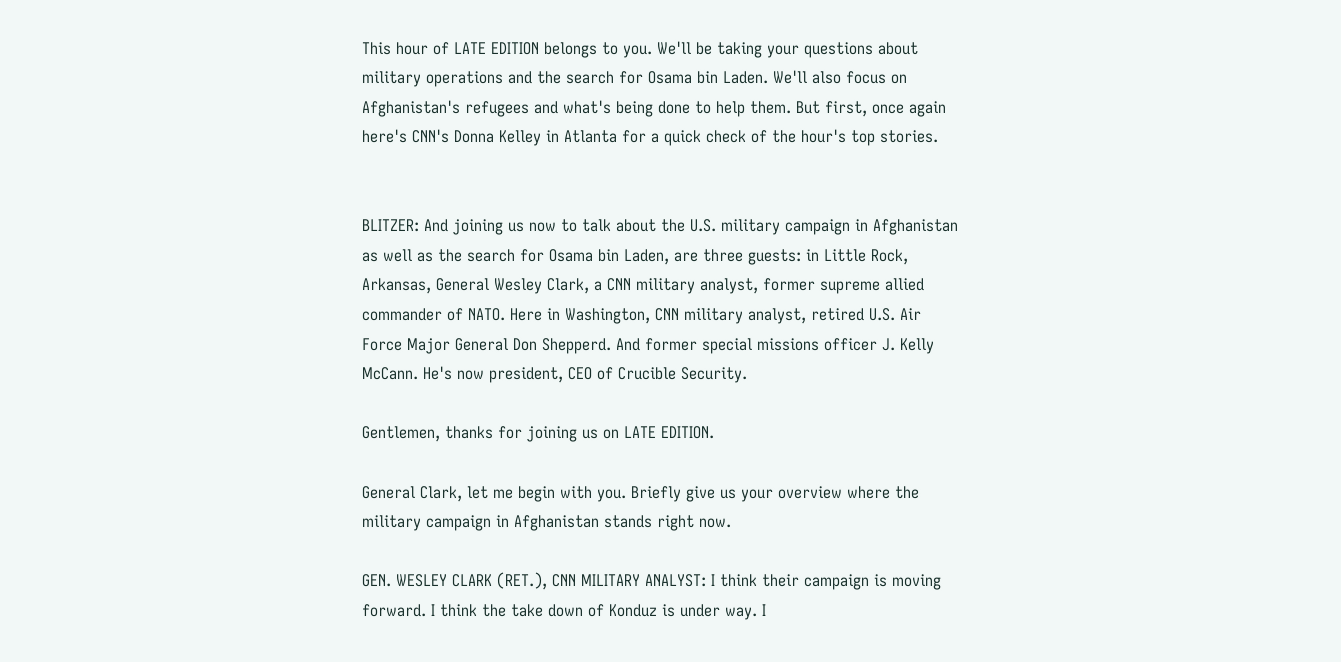This hour of LATE EDITION belongs to you. We'll be taking your questions about military operations and the search for Osama bin Laden. We'll also focus on Afghanistan's refugees and what's being done to help them. But first, once again here's CNN's Donna Kelley in Atlanta for a quick check of the hour's top stories.


BLITZER: And joining us now to talk about the U.S. military campaign in Afghanistan as well as the search for Osama bin Laden, are three guests: in Little Rock, Arkansas, General Wesley Clark, a CNN military analyst, former supreme allied commander of NATO. Here in Washington, CNN military analyst, retired U.S. Air Force Major General Don Shepperd. And former special missions officer J. Kelly McCann. He's now president, CEO of Crucible Security.

Gentlemen, thanks for joining us on LATE EDITION.

General Clark, let me begin with you. Briefly give us your overview where the military campaign in Afghanistan stands right now.

GEN. WESLEY CLARK (RET.), CNN MILITARY ANALYST: I think their campaign is moving forward. I think the take down of Konduz is under way. I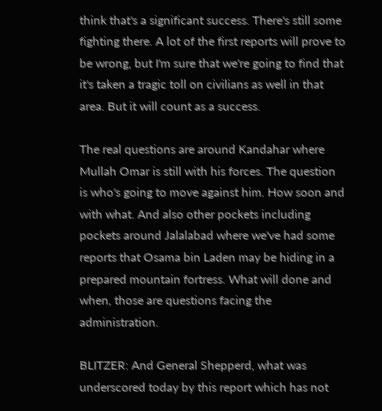think that's a significant success. There's still some fighting there. A lot of the first reports will prove to be wrong, but I'm sure that we're going to find that it's taken a tragic toll on civilians as well in that area. But it will count as a success.

The real questions are around Kandahar where Mullah Omar is still with his forces. The question is who's going to move against him. How soon and with what. And also other pockets including pockets around Jalalabad where we've had some reports that Osama bin Laden may be hiding in a prepared mountain fortress. What will done and when, those are questions facing the administration.

BLITZER: And General Shepperd, what was underscored today by this report which has not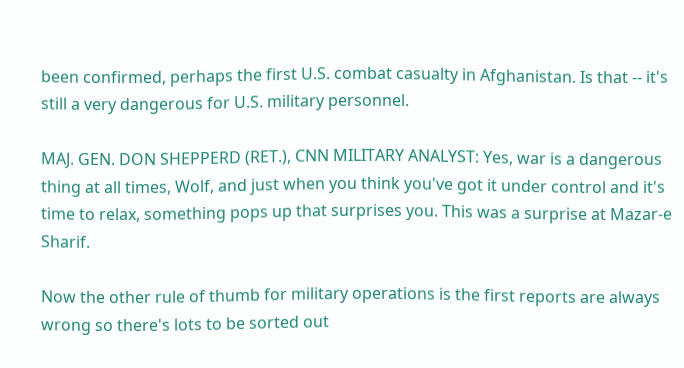been confirmed, perhaps the first U.S. combat casualty in Afghanistan. Is that -- it's still a very dangerous for U.S. military personnel.

MAJ. GEN. DON SHEPPERD (RET.), CNN MILITARY ANALYST: Yes, war is a dangerous thing at all times, Wolf, and just when you think you've got it under control and it's time to relax, something pops up that surprises you. This was a surprise at Mazar-e Sharif.

Now the other rule of thumb for military operations is the first reports are always wrong so there's lots to be sorted out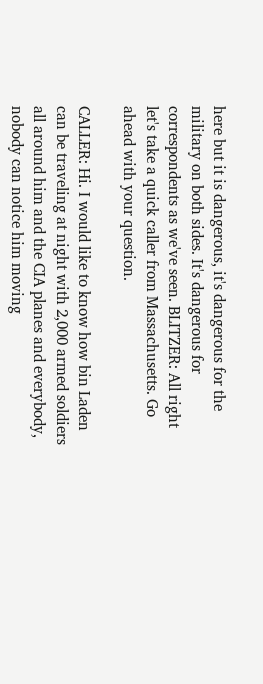here but it is dangerous, it's dangerous for the military on both sides. It's dangerous for correspondents as we've seen. BLITZER: All right let's take a quick caller from Massachusetts. Go ahead with your question.

CALLER: Hi. I would like to know how bin Laden can be traveling at night with 2,000 armed soldiers all around him and the CIA planes and everybody, nobody can notice him moving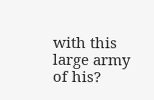with this large army of his?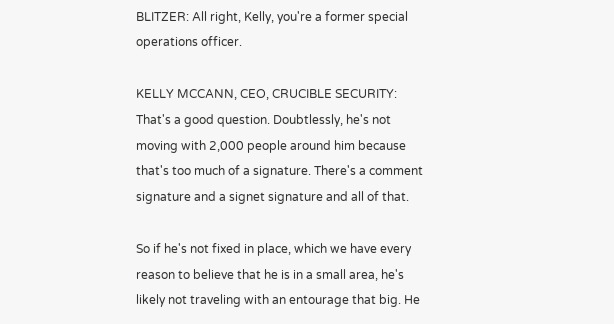BLITZER: All right, Kelly, you're a former special operations officer.

KELLY MCCANN, CEO, CRUCIBLE SECURITY: That's a good question. Doubtlessly, he's not moving with 2,000 people around him because that's too much of a signature. There's a comment signature and a signet signature and all of that.

So if he's not fixed in place, which we have every reason to believe that he is in a small area, he's likely not traveling with an entourage that big. He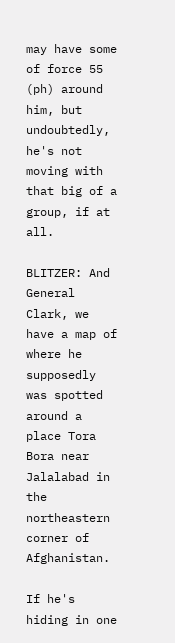may have some of force 55 (ph) around him, but undoubtedly, he's not moving with that big of a group, if at all.

BLITZER: And General Clark, we have a map of where he supposedly was spotted around a place Tora Bora near Jalalabad in the northeastern corner of Afghanistan.

If he's hiding in one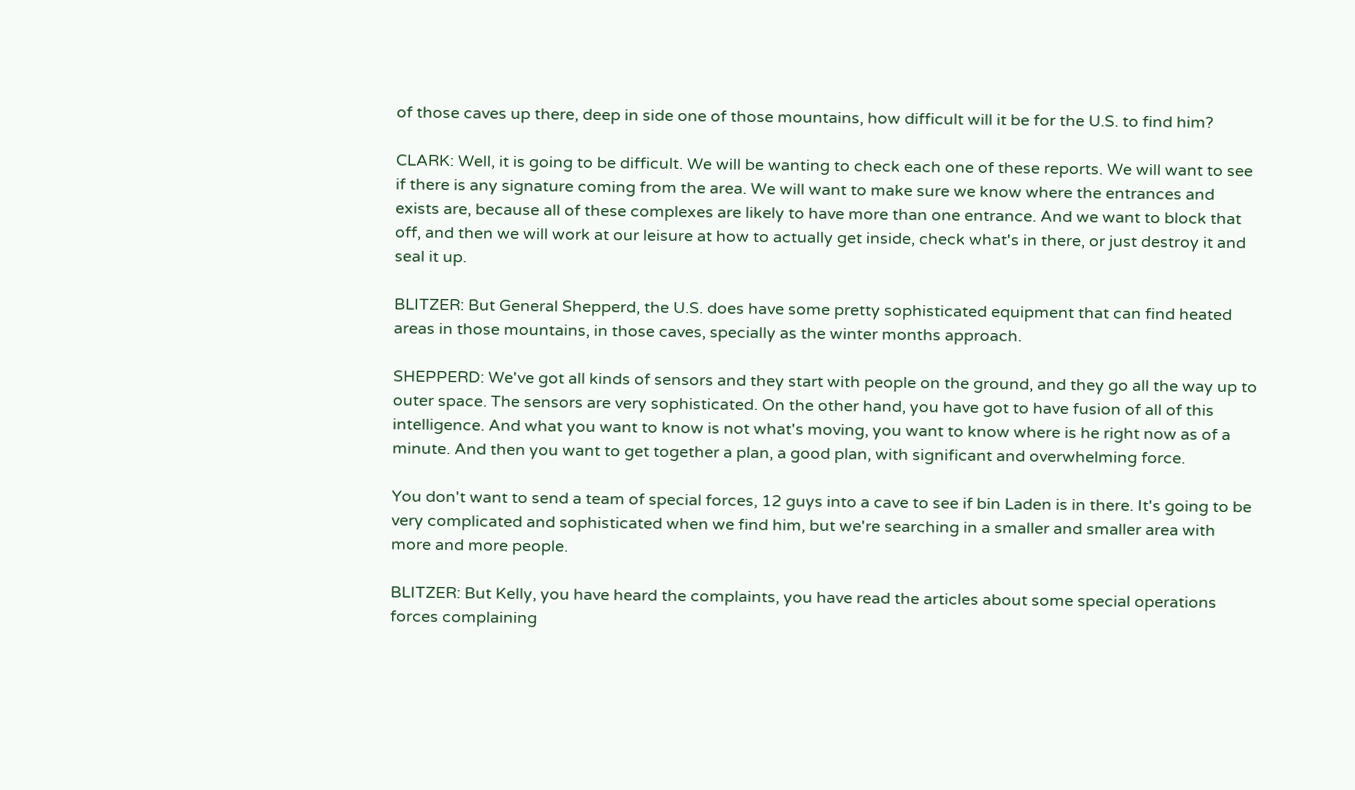of those caves up there, deep in side one of those mountains, how difficult will it be for the U.S. to find him?

CLARK: Well, it is going to be difficult. We will be wanting to check each one of these reports. We will want to see if there is any signature coming from the area. We will want to make sure we know where the entrances and exists are, because all of these complexes are likely to have more than one entrance. And we want to block that off, and then we will work at our leisure at how to actually get inside, check what's in there, or just destroy it and seal it up.

BLITZER: But General Shepperd, the U.S. does have some pretty sophisticated equipment that can find heated areas in those mountains, in those caves, specially as the winter months approach.

SHEPPERD: We've got all kinds of sensors and they start with people on the ground, and they go all the way up to outer space. The sensors are very sophisticated. On the other hand, you have got to have fusion of all of this intelligence. And what you want to know is not what's moving, you want to know where is he right now as of a minute. And then you want to get together a plan, a good plan, with significant and overwhelming force.

You don't want to send a team of special forces, 12 guys into a cave to see if bin Laden is in there. It's going to be very complicated and sophisticated when we find him, but we're searching in a smaller and smaller area with more and more people.

BLITZER: But Kelly, you have heard the complaints, you have read the articles about some special operations forces complaining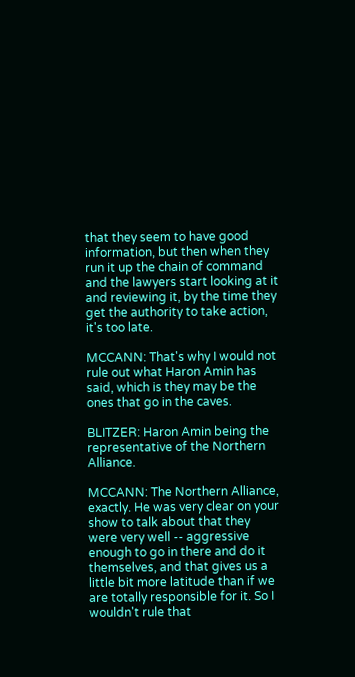that they seem to have good information, but then when they run it up the chain of command and the lawyers start looking at it and reviewing it, by the time they get the authority to take action, it's too late.

MCCANN: That's why I would not rule out what Haron Amin has said, which is they may be the ones that go in the caves.

BLITZER: Haron Amin being the representative of the Northern Alliance.

MCCANN: The Northern Alliance, exactly. He was very clear on your show to talk about that they were very well -- aggressive enough to go in there and do it themselves, and that gives us a little bit more latitude than if we are totally responsible for it. So I wouldn't rule that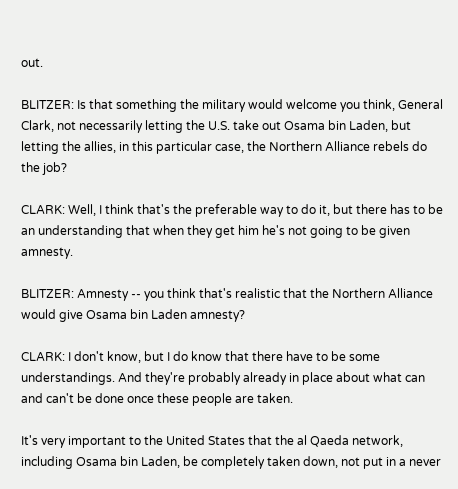out.

BLITZER: Is that something the military would welcome you think, General Clark, not necessarily letting the U.S. take out Osama bin Laden, but letting the allies, in this particular case, the Northern Alliance rebels do the job?

CLARK: Well, I think that's the preferable way to do it, but there has to be an understanding that when they get him he's not going to be given amnesty.

BLITZER: Amnesty -- you think that's realistic that the Northern Alliance would give Osama bin Laden amnesty?

CLARK: I don't know, but I do know that there have to be some understandings. And they're probably already in place about what can and can't be done once these people are taken.

It's very important to the United States that the al Qaeda network, including Osama bin Laden, be completely taken down, not put in a never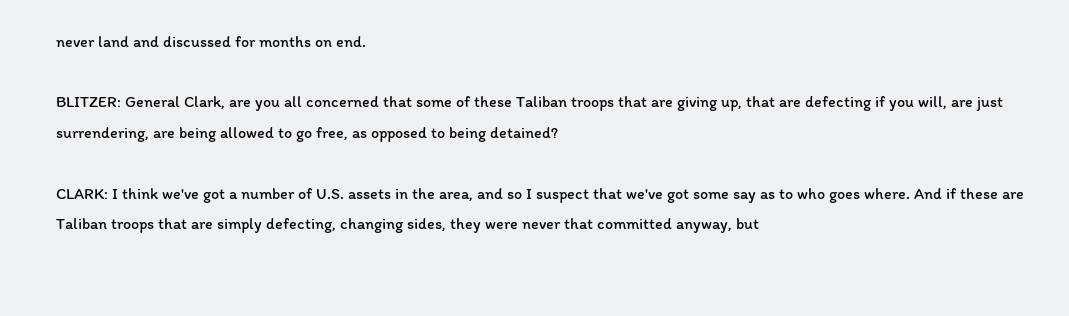never land and discussed for months on end.

BLITZER: General Clark, are you all concerned that some of these Taliban troops that are giving up, that are defecting if you will, are just surrendering, are being allowed to go free, as opposed to being detained?

CLARK: I think we've got a number of U.S. assets in the area, and so I suspect that we've got some say as to who goes where. And if these are Taliban troops that are simply defecting, changing sides, they were never that committed anyway, but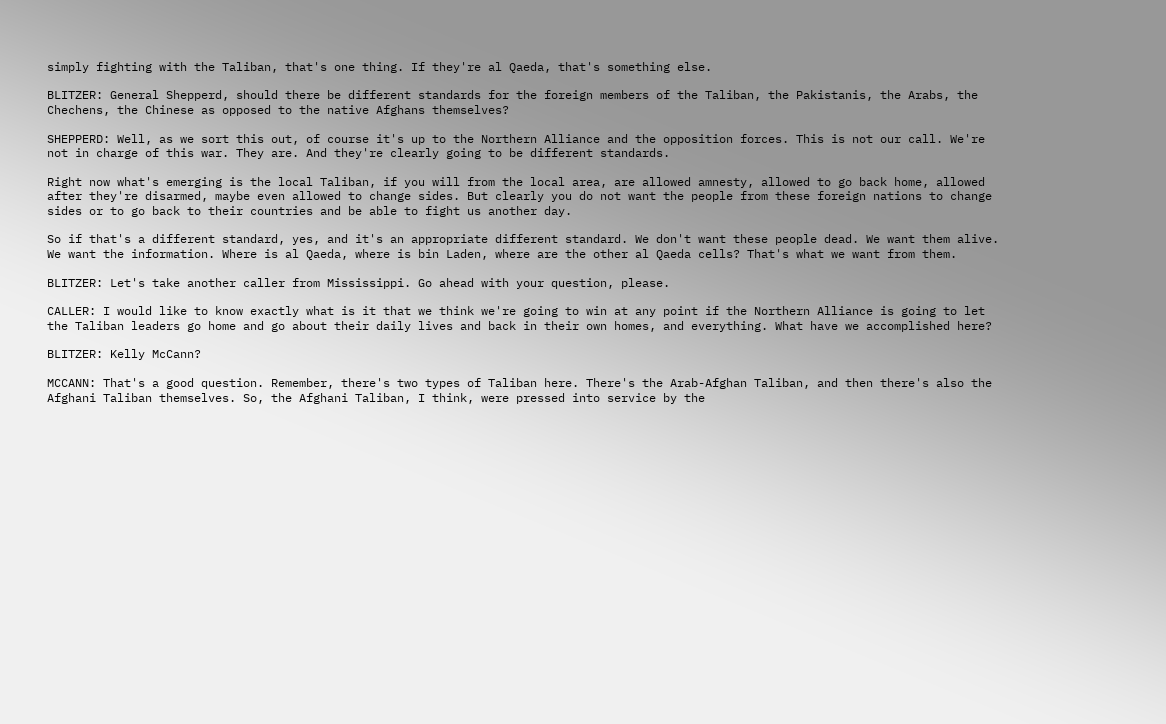simply fighting with the Taliban, that's one thing. If they're al Qaeda, that's something else.

BLITZER: General Shepperd, should there be different standards for the foreign members of the Taliban, the Pakistanis, the Arabs, the Chechens, the Chinese as opposed to the native Afghans themselves?

SHEPPERD: Well, as we sort this out, of course it's up to the Northern Alliance and the opposition forces. This is not our call. We're not in charge of this war. They are. And they're clearly going to be different standards.

Right now what's emerging is the local Taliban, if you will from the local area, are allowed amnesty, allowed to go back home, allowed after they're disarmed, maybe even allowed to change sides. But clearly you do not want the people from these foreign nations to change sides or to go back to their countries and be able to fight us another day.

So if that's a different standard, yes, and it's an appropriate different standard. We don't want these people dead. We want them alive. We want the information. Where is al Qaeda, where is bin Laden, where are the other al Qaeda cells? That's what we want from them.

BLITZER: Let's take another caller from Mississippi. Go ahead with your question, please.

CALLER: I would like to know exactly what is it that we think we're going to win at any point if the Northern Alliance is going to let the Taliban leaders go home and go about their daily lives and back in their own homes, and everything. What have we accomplished here?

BLITZER: Kelly McCann?

MCCANN: That's a good question. Remember, there's two types of Taliban here. There's the Arab-Afghan Taliban, and then there's also the Afghani Taliban themselves. So, the Afghani Taliban, I think, were pressed into service by the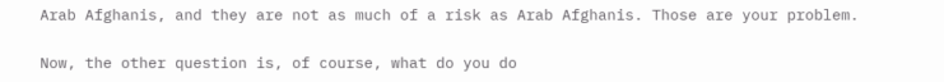Arab Afghanis, and they are not as much of a risk as Arab Afghanis. Those are your problem.

Now, the other question is, of course, what do you do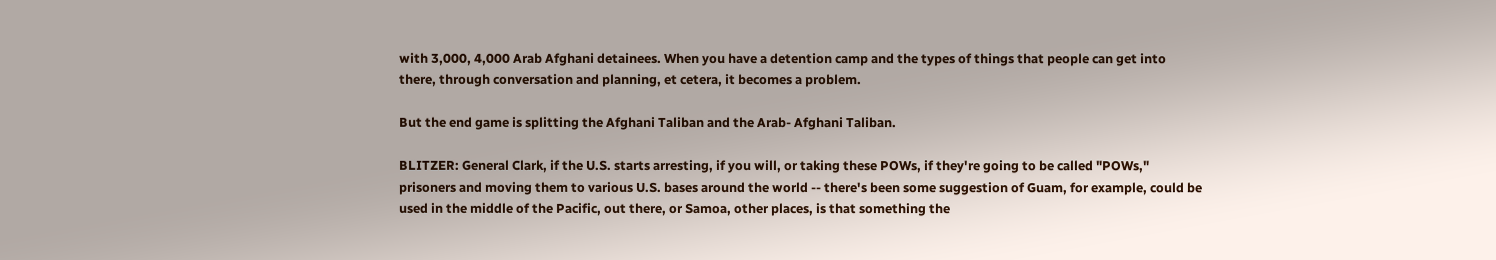with 3,000, 4,000 Arab Afghani detainees. When you have a detention camp and the types of things that people can get into there, through conversation and planning, et cetera, it becomes a problem.

But the end game is splitting the Afghani Taliban and the Arab- Afghani Taliban.

BLITZER: General Clark, if the U.S. starts arresting, if you will, or taking these POWs, if they're going to be called "POWs," prisoners and moving them to various U.S. bases around the world -- there's been some suggestion of Guam, for example, could be used in the middle of the Pacific, out there, or Samoa, other places, is that something the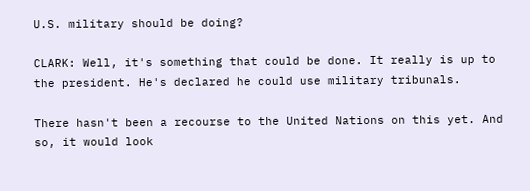U.S. military should be doing?

CLARK: Well, it's something that could be done. It really is up to the president. He's declared he could use military tribunals.

There hasn't been a recourse to the United Nations on this yet. And so, it would look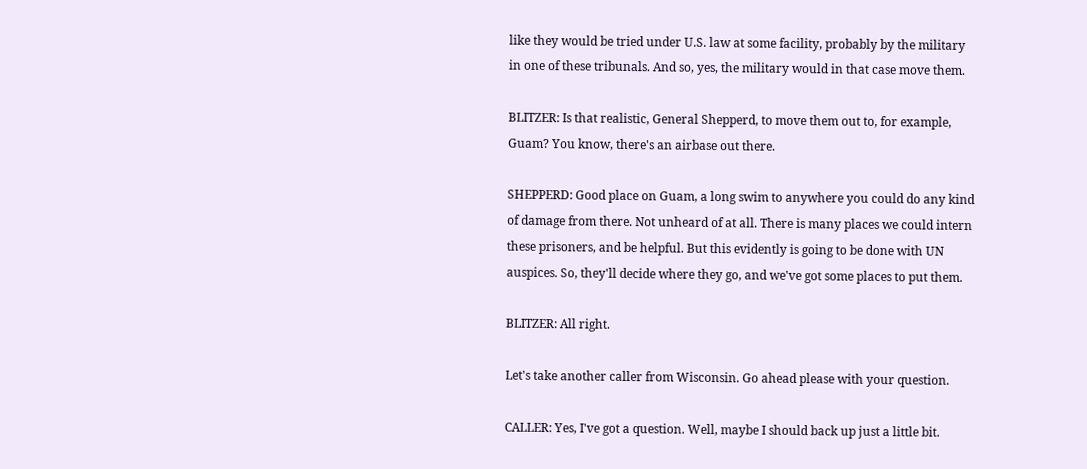like they would be tried under U.S. law at some facility, probably by the military in one of these tribunals. And so, yes, the military would in that case move them.

BLITZER: Is that realistic, General Shepperd, to move them out to, for example, Guam? You know, there's an airbase out there.

SHEPPERD: Good place on Guam, a long swim to anywhere you could do any kind of damage from there. Not unheard of at all. There is many places we could intern these prisoners, and be helpful. But this evidently is going to be done with UN auspices. So, they'll decide where they go, and we've got some places to put them.

BLITZER: All right.

Let's take another caller from Wisconsin. Go ahead please with your question.

CALLER: Yes, I've got a question. Well, maybe I should back up just a little bit.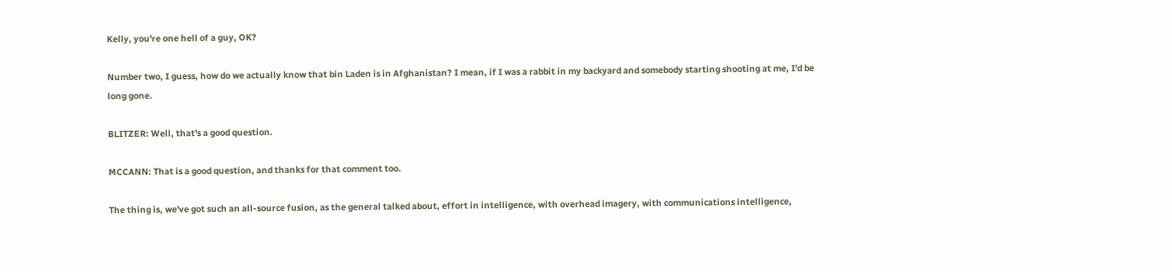Kelly, you're one hell of a guy, OK?

Number two, I guess, how do we actually know that bin Laden is in Afghanistan? I mean, if I was a rabbit in my backyard and somebody starting shooting at me, I'd be long gone.

BLITZER: Well, that's a good question.

MCCANN: That is a good question, and thanks for that comment too.

The thing is, we've got such an all-source fusion, as the general talked about, effort in intelligence, with overhead imagery, with communications intelligence,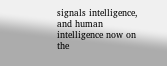signals intelligence, and human intelligence now on the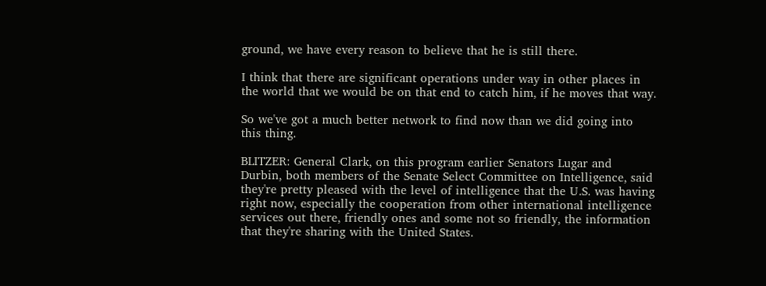ground, we have every reason to believe that he is still there.

I think that there are significant operations under way in other places in the world that we would be on that end to catch him, if he moves that way.

So we've got a much better network to find now than we did going into this thing.

BLITZER: General Clark, on this program earlier Senators Lugar and Durbin, both members of the Senate Select Committee on Intelligence, said they're pretty pleased with the level of intelligence that the U.S. was having right now, especially the cooperation from other international intelligence services out there, friendly ones and some not so friendly, the information that they're sharing with the United States.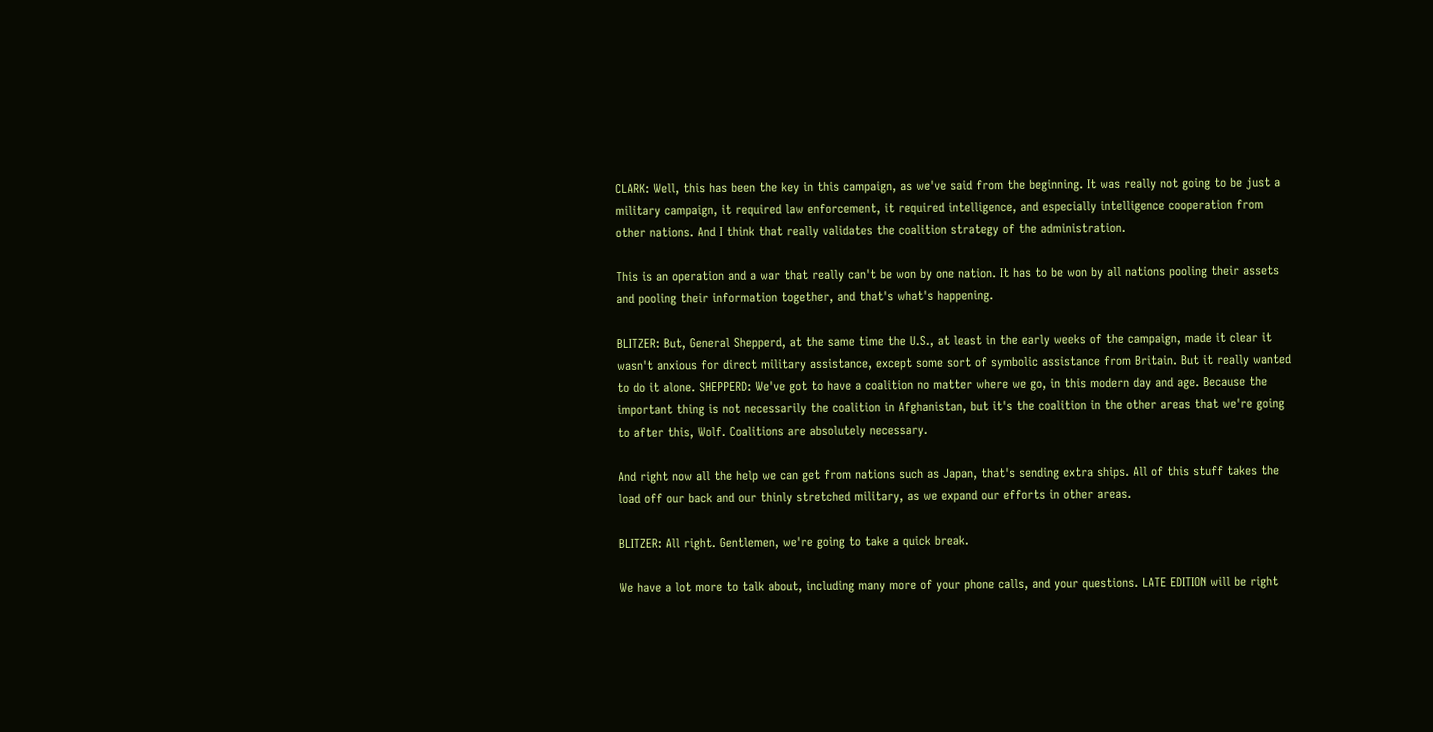CLARK: Well, this has been the key in this campaign, as we've said from the beginning. It was really not going to be just a military campaign, it required law enforcement, it required intelligence, and especially intelligence cooperation from other nations. And I think that really validates the coalition strategy of the administration.

This is an operation and a war that really can't be won by one nation. It has to be won by all nations pooling their assets and pooling their information together, and that's what's happening.

BLITZER: But, General Shepperd, at the same time the U.S., at least in the early weeks of the campaign, made it clear it wasn't anxious for direct military assistance, except some sort of symbolic assistance from Britain. But it really wanted to do it alone. SHEPPERD: We've got to have a coalition no matter where we go, in this modern day and age. Because the important thing is not necessarily the coalition in Afghanistan, but it's the coalition in the other areas that we're going to after this, Wolf. Coalitions are absolutely necessary.

And right now all the help we can get from nations such as Japan, that's sending extra ships. All of this stuff takes the load off our back and our thinly stretched military, as we expand our efforts in other areas.

BLITZER: All right. Gentlemen, we're going to take a quick break.

We have a lot more to talk about, including many more of your phone calls, and your questions. LATE EDITION will be right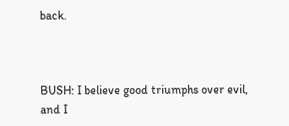back.



BUSH: I believe good triumphs over evil, and I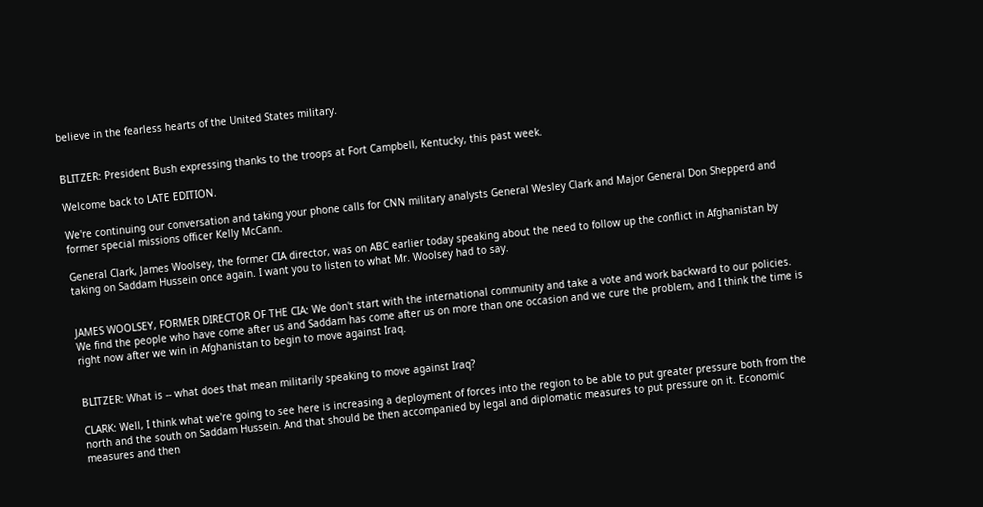believe in the fearless hearts of the United States military.


BLITZER: President Bush expressing thanks to the troops at Fort Campbell, Kentucky, this past week.

Welcome back to LATE EDITION.

We're continuing our conversation and taking your phone calls for CNN military analysts General Wesley Clark and Major General Don Shepperd and former special missions officer Kelly McCann.

General Clark, James Woolsey, the former CIA director, was on ABC earlier today speaking about the need to follow up the conflict in Afghanistan by taking on Saddam Hussein once again. I want you to listen to what Mr. Woolsey had to say.


JAMES WOOLSEY, FORMER DIRECTOR OF THE CIA: We don't start with the international community and take a vote and work backward to our policies. We find the people who have come after us and Saddam has come after us on more than one occasion and we cure the problem, and I think the time is right now after we win in Afghanistan to begin to move against Iraq.


BLITZER: What is -- what does that mean militarily speaking to move against Iraq?

CLARK: Well, I think what we're going to see here is increasing a deployment of forces into the region to be able to put greater pressure both from the north and the south on Saddam Hussein. And that should be then accompanied by legal and diplomatic measures to put pressure on it. Economic measures and then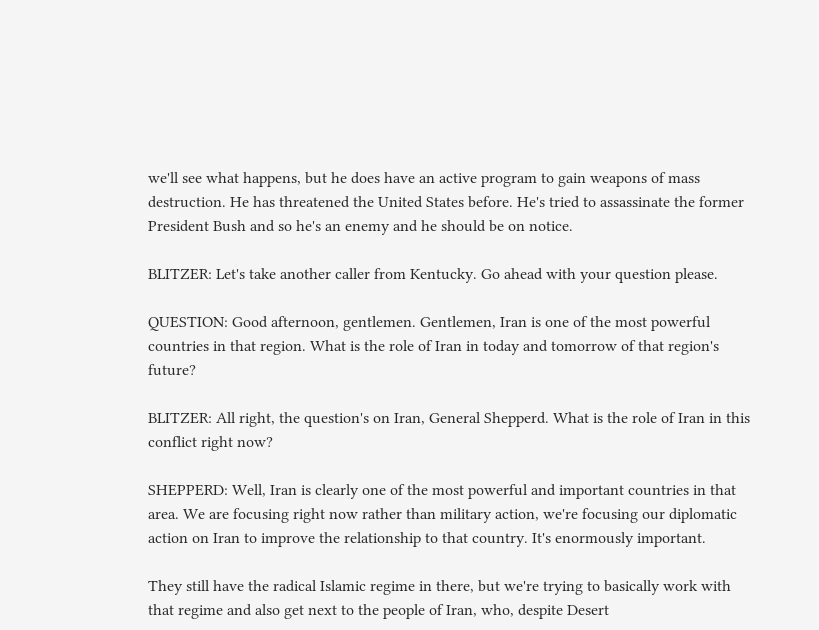we'll see what happens, but he does have an active program to gain weapons of mass destruction. He has threatened the United States before. He's tried to assassinate the former President Bush and so he's an enemy and he should be on notice.

BLITZER: Let's take another caller from Kentucky. Go ahead with your question please.

QUESTION: Good afternoon, gentlemen. Gentlemen, Iran is one of the most powerful countries in that region. What is the role of Iran in today and tomorrow of that region's future?

BLITZER: All right, the question's on Iran, General Shepperd. What is the role of Iran in this conflict right now?

SHEPPERD: Well, Iran is clearly one of the most powerful and important countries in that area. We are focusing right now rather than military action, we're focusing our diplomatic action on Iran to improve the relationship to that country. It's enormously important.

They still have the radical Islamic regime in there, but we're trying to basically work with that regime and also get next to the people of Iran, who, despite Desert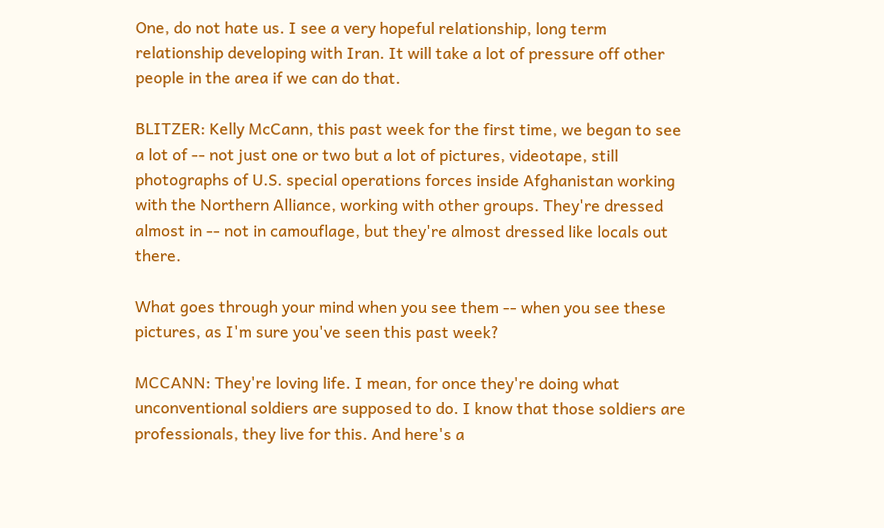One, do not hate us. I see a very hopeful relationship, long term relationship developing with Iran. It will take a lot of pressure off other people in the area if we can do that.

BLITZER: Kelly McCann, this past week for the first time, we began to see a lot of -- not just one or two but a lot of pictures, videotape, still photographs of U.S. special operations forces inside Afghanistan working with the Northern Alliance, working with other groups. They're dressed almost in -- not in camouflage, but they're almost dressed like locals out there.

What goes through your mind when you see them -- when you see these pictures, as I'm sure you've seen this past week?

MCCANN: They're loving life. I mean, for once they're doing what unconventional soldiers are supposed to do. I know that those soldiers are professionals, they live for this. And here's a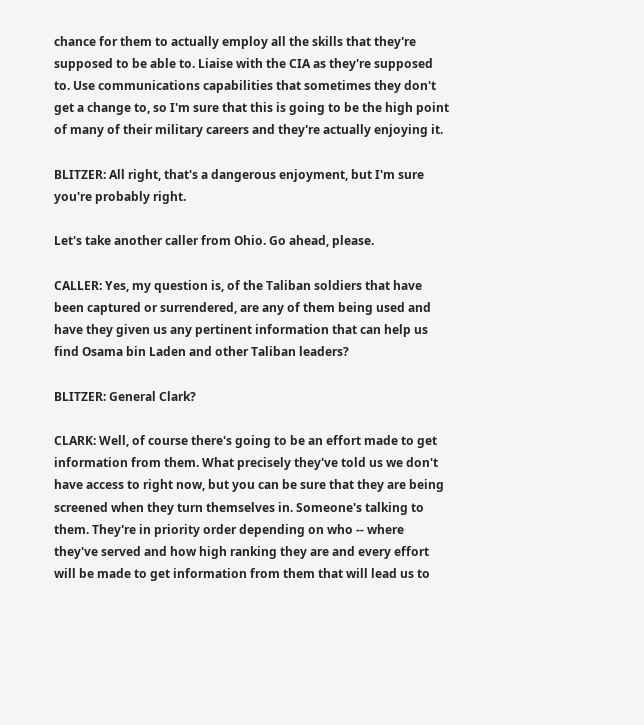chance for them to actually employ all the skills that they're supposed to be able to. Liaise with the CIA as they're supposed to. Use communications capabilities that sometimes they don't get a change to, so I'm sure that this is going to be the high point of many of their military careers and they're actually enjoying it.

BLITZER: All right, that's a dangerous enjoyment, but I'm sure you're probably right.

Let's take another caller from Ohio. Go ahead, please.

CALLER: Yes, my question is, of the Taliban soldiers that have been captured or surrendered, are any of them being used and have they given us any pertinent information that can help us find Osama bin Laden and other Taliban leaders?

BLITZER: General Clark?

CLARK: Well, of course there's going to be an effort made to get information from them. What precisely they've told us we don't have access to right now, but you can be sure that they are being screened when they turn themselves in. Someone's talking to them. They're in priority order depending on who -- where they've served and how high ranking they are and every effort will be made to get information from them that will lead us to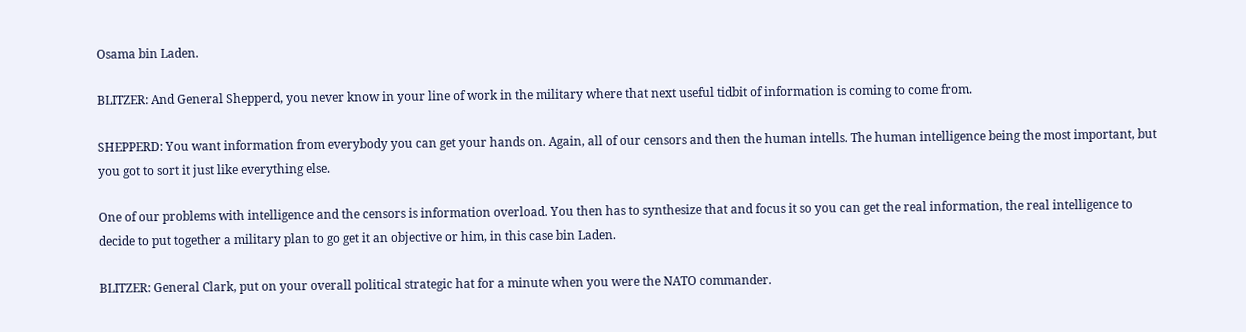Osama bin Laden.

BLITZER: And General Shepperd, you never know in your line of work in the military where that next useful tidbit of information is coming to come from.

SHEPPERD: You want information from everybody you can get your hands on. Again, all of our censors and then the human intells. The human intelligence being the most important, but you got to sort it just like everything else.

One of our problems with intelligence and the censors is information overload. You then has to synthesize that and focus it so you can get the real information, the real intelligence to decide to put together a military plan to go get it an objective or him, in this case bin Laden.

BLITZER: General Clark, put on your overall political strategic hat for a minute when you were the NATO commander.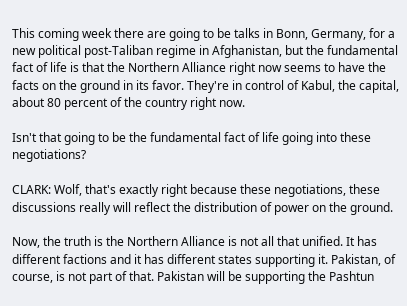This coming week there are going to be talks in Bonn, Germany, for a new political post-Taliban regime in Afghanistan, but the fundamental fact of life is that the Northern Alliance right now seems to have the facts on the ground in its favor. They're in control of Kabul, the capital, about 80 percent of the country right now.

Isn't that going to be the fundamental fact of life going into these negotiations?

CLARK: Wolf, that's exactly right because these negotiations, these discussions really will reflect the distribution of power on the ground.

Now, the truth is the Northern Alliance is not all that unified. It has different factions and it has different states supporting it. Pakistan, of course, is not part of that. Pakistan will be supporting the Pashtun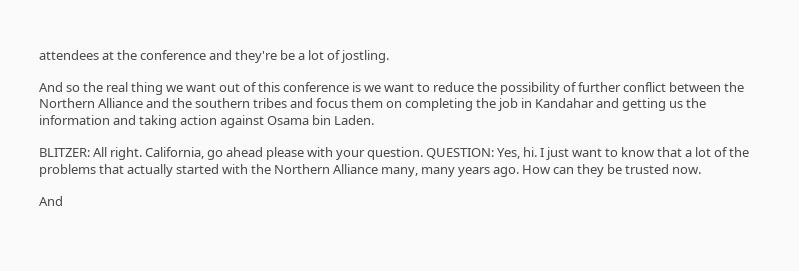attendees at the conference and they're be a lot of jostling.

And so the real thing we want out of this conference is we want to reduce the possibility of further conflict between the Northern Alliance and the southern tribes and focus them on completing the job in Kandahar and getting us the information and taking action against Osama bin Laden.

BLITZER: All right. California, go ahead please with your question. QUESTION: Yes, hi. I just want to know that a lot of the problems that actually started with the Northern Alliance many, many years ago. How can they be trusted now.

And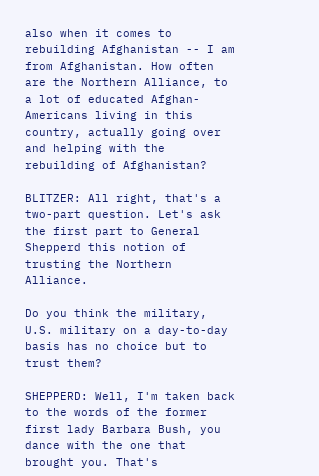also when it comes to rebuilding Afghanistan -- I am from Afghanistan. How often are the Northern Alliance, to a lot of educated Afghan-Americans living in this country, actually going over and helping with the rebuilding of Afghanistan?

BLITZER: All right, that's a two-part question. Let's ask the first part to General Shepperd this notion of trusting the Northern Alliance.

Do you think the military, U.S. military on a day-to-day basis has no choice but to trust them?

SHEPPERD: Well, I'm taken back to the words of the former first lady Barbara Bush, you dance with the one that brought you. That's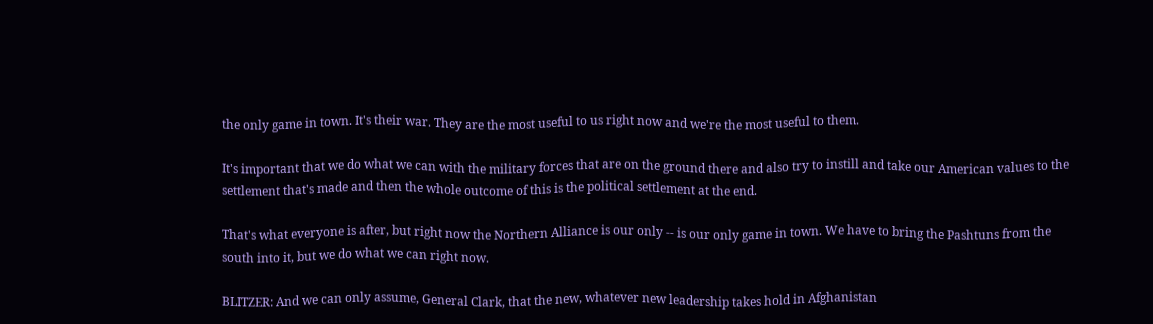the only game in town. It's their war. They are the most useful to us right now and we're the most useful to them.

It's important that we do what we can with the military forces that are on the ground there and also try to instill and take our American values to the settlement that's made and then the whole outcome of this is the political settlement at the end.

That's what everyone is after, but right now the Northern Alliance is our only -- is our only game in town. We have to bring the Pashtuns from the south into it, but we do what we can right now.

BLITZER: And we can only assume, General Clark, that the new, whatever new leadership takes hold in Afghanistan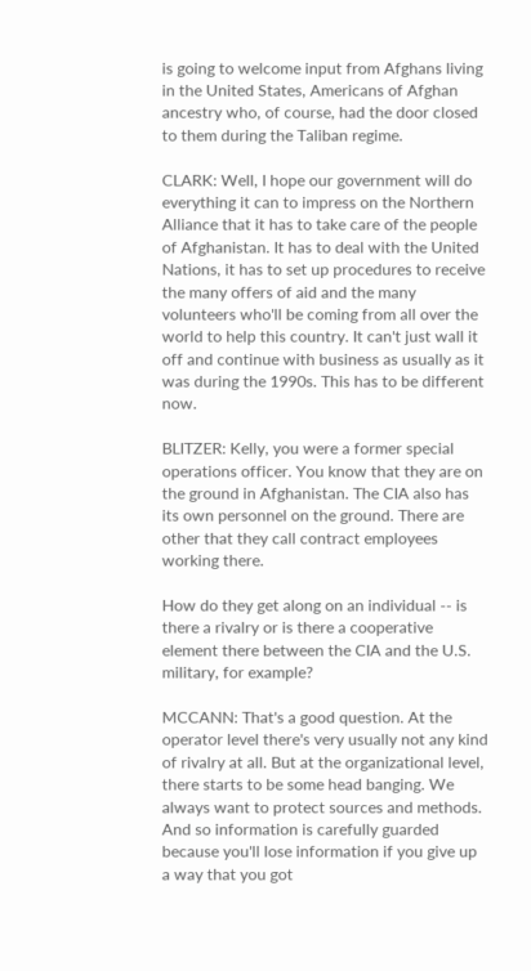is going to welcome input from Afghans living in the United States, Americans of Afghan ancestry who, of course, had the door closed to them during the Taliban regime.

CLARK: Well, I hope our government will do everything it can to impress on the Northern Alliance that it has to take care of the people of Afghanistan. It has to deal with the United Nations, it has to set up procedures to receive the many offers of aid and the many volunteers who'll be coming from all over the world to help this country. It can't just wall it off and continue with business as usually as it was during the 1990s. This has to be different now.

BLITZER: Kelly, you were a former special operations officer. You know that they are on the ground in Afghanistan. The CIA also has its own personnel on the ground. There are other that they call contract employees working there.

How do they get along on an individual -- is there a rivalry or is there a cooperative element there between the CIA and the U.S. military, for example?

MCCANN: That's a good question. At the operator level there's very usually not any kind of rivalry at all. But at the organizational level, there starts to be some head banging. We always want to protect sources and methods. And so information is carefully guarded because you'll lose information if you give up a way that you got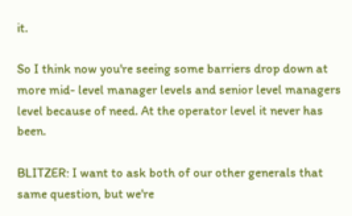it.

So I think now you're seeing some barriers drop down at more mid- level manager levels and senior level managers level because of need. At the operator level it never has been.

BLITZER: I want to ask both of our other generals that same question, but we're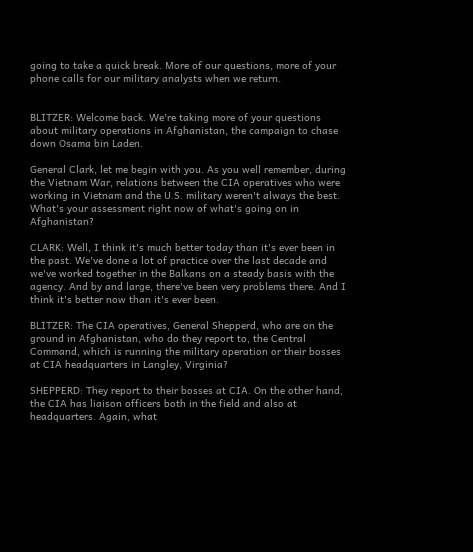going to take a quick break. More of our questions, more of your phone calls for our military analysts when we return.


BLITZER: Welcome back. We're taking more of your questions about military operations in Afghanistan, the campaign to chase down Osama bin Laden.

General Clark, let me begin with you. As you well remember, during the Vietnam War, relations between the CIA operatives who were working in Vietnam and the U.S. military weren't always the best. What's your assessment right now of what's going on in Afghanistan?

CLARK: Well, I think it's much better today than it's ever been in the past. We've done a lot of practice over the last decade and we've worked together in the Balkans on a steady basis with the agency. And by and large, there've been very problems there. And I think it's better now than it's ever been.

BLITZER: The CIA operatives, General Shepperd, who are on the ground in Afghanistan, who do they report to, the Central Command, which is running the military operation or their bosses at CIA headquarters in Langley, Virginia?

SHEPPERD: They report to their bosses at CIA. On the other hand, the CIA has liaison officers both in the field and also at headquarters. Again, what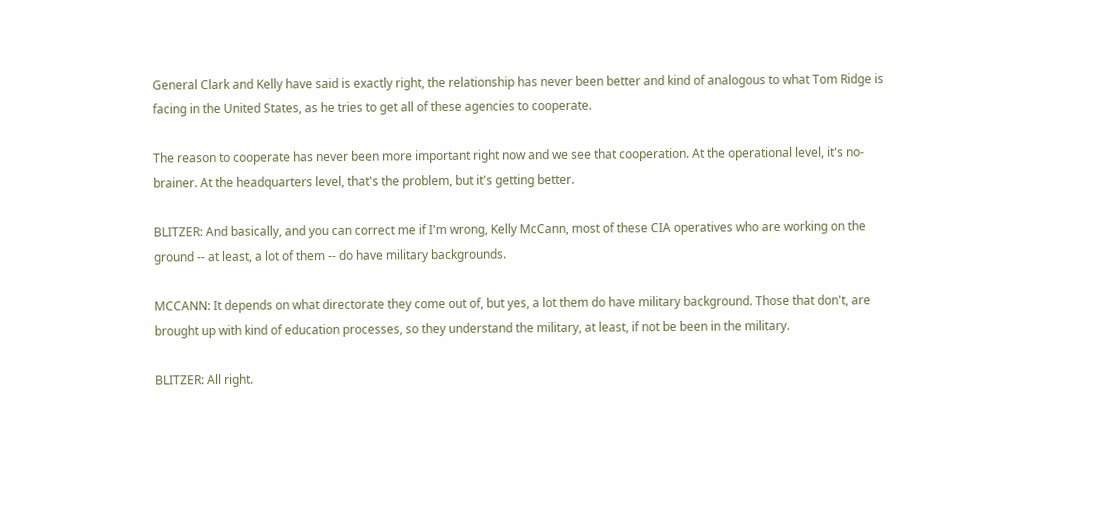General Clark and Kelly have said is exactly right, the relationship has never been better and kind of analogous to what Tom Ridge is facing in the United States, as he tries to get all of these agencies to cooperate.

The reason to cooperate has never been more important right now and we see that cooperation. At the operational level, it's no- brainer. At the headquarters level, that's the problem, but it's getting better.

BLITZER: And basically, and you can correct me if I'm wrong, Kelly McCann, most of these CIA operatives who are working on the ground -- at least, a lot of them -- do have military backgrounds.

MCCANN: It depends on what directorate they come out of, but yes, a lot them do have military background. Those that don't, are brought up with kind of education processes, so they understand the military, at least, if not be been in the military.

BLITZER: All right.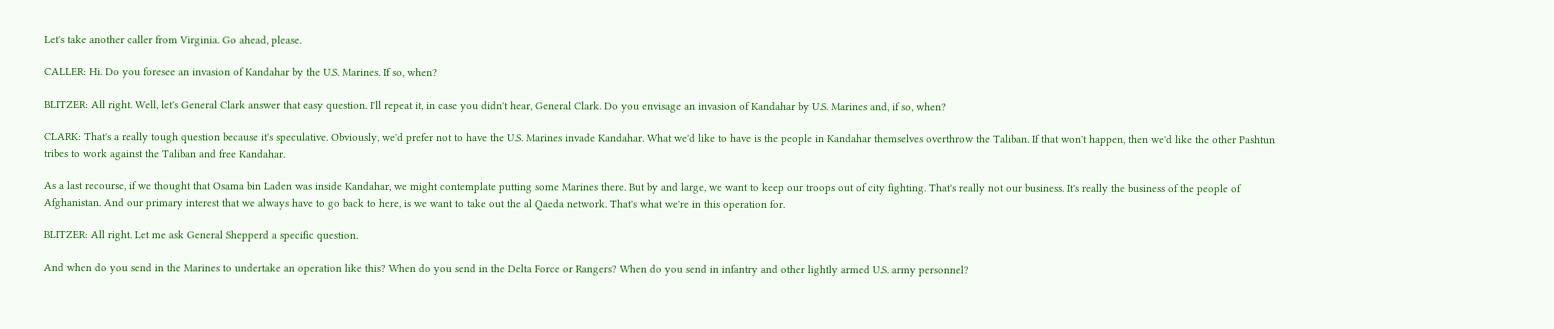Let's take another caller from Virginia. Go ahead, please.

CALLER: Hi. Do you foresee an invasion of Kandahar by the U.S. Marines. If so, when?

BLITZER: All right. Well, let's General Clark answer that easy question. I'll repeat it, in case you didn't hear, General Clark. Do you envisage an invasion of Kandahar by U.S. Marines and, if so, when?

CLARK: That's a really tough question because it's speculative. Obviously, we'd prefer not to have the U.S. Marines invade Kandahar. What we'd like to have is the people in Kandahar themselves overthrow the Taliban. If that won't happen, then we'd like the other Pashtun tribes to work against the Taliban and free Kandahar.

As a last recourse, if we thought that Osama bin Laden was inside Kandahar, we might contemplate putting some Marines there. But by and large, we want to keep our troops out of city fighting. That's really not our business. It's really the business of the people of Afghanistan. And our primary interest that we always have to go back to here, is we want to take out the al Qaeda network. That's what we're in this operation for.

BLITZER: All right. Let me ask General Shepperd a specific question.

And when do you send in the Marines to undertake an operation like this? When do you send in the Delta Force or Rangers? When do you send in infantry and other lightly armed U.S. army personnel?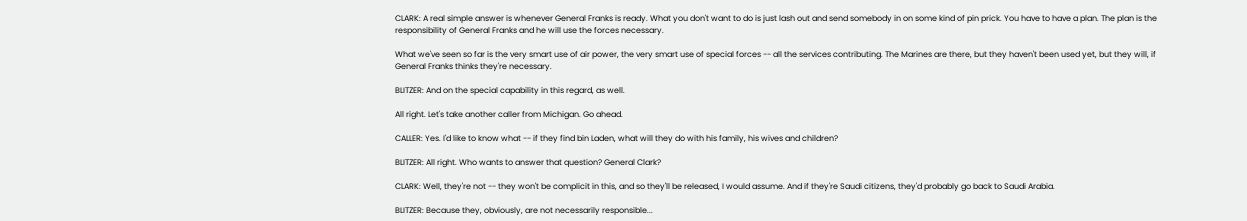CLARK: A real simple answer is whenever General Franks is ready. What you don't want to do is just lash out and send somebody in on some kind of pin prick. You have to have a plan. The plan is the responsibility of General Franks and he will use the forces necessary.

What we've seen so far is the very smart use of air power, the very smart use of special forces -- all the services contributing. The Marines are there, but they haven't been used yet, but they will, if General Franks thinks they're necessary.

BLITZER: And on the special capability in this regard, as well.

All right. Let's take another caller from Michigan. Go ahead.

CALLER: Yes. I'd like to know what -- if they find bin Laden, what will they do with his family, his wives and children?

BLITZER: All right. Who wants to answer that question? General Clark?

CLARK: Well, they're not -- they won't be complicit in this, and so they'll be released, I would assume. And if they're Saudi citizens, they'd probably go back to Saudi Arabia.

BLITZER: Because they, obviously, are not necessarily responsible...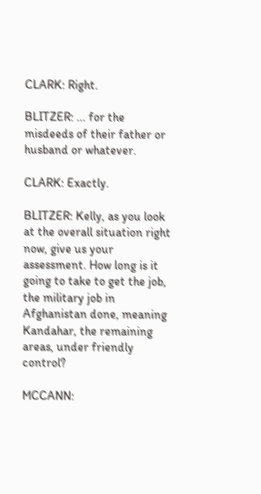CLARK: Right.

BLITZER: ... for the misdeeds of their father or husband or whatever.

CLARK: Exactly.

BLITZER: Kelly, as you look at the overall situation right now, give us your assessment. How long is it going to take to get the job, the military job in Afghanistan done, meaning Kandahar, the remaining areas, under friendly control?

MCCANN: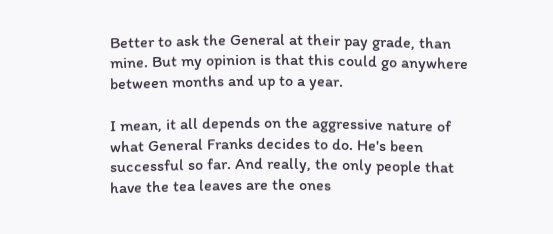Better to ask the General at their pay grade, than mine. But my opinion is that this could go anywhere between months and up to a year.

I mean, it all depends on the aggressive nature of what General Franks decides to do. He's been successful so far. And really, the only people that have the tea leaves are the ones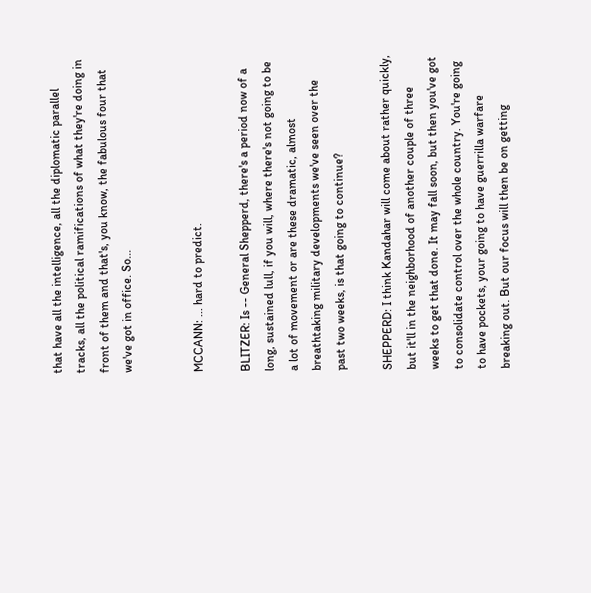that have all the intelligence, all the diplomatic parallel tracks, all the political ramifications of what they're doing in front of them and that's, you know, the fabulous four that we've got in office. So...


MCCANN: ... hard to predict.

BLITZER: Is -- General Shepperd, there's a period now of a long, sustained lull, if you will, where there's not going to be a lot of movement or are these dramatic, almost breathtaking military developments we've seen over the past two weeks, is that going to continue?

SHEPPERD: I think Kandahar will come about rather quickly, but it'll in the neighborhood of another couple of three weeks to get that done. It may fall soon, but then you've got to consolidate control over the whole country. You're going to have pockets, your going to have guerrilla warfare breaking out. But our focus will then be on getting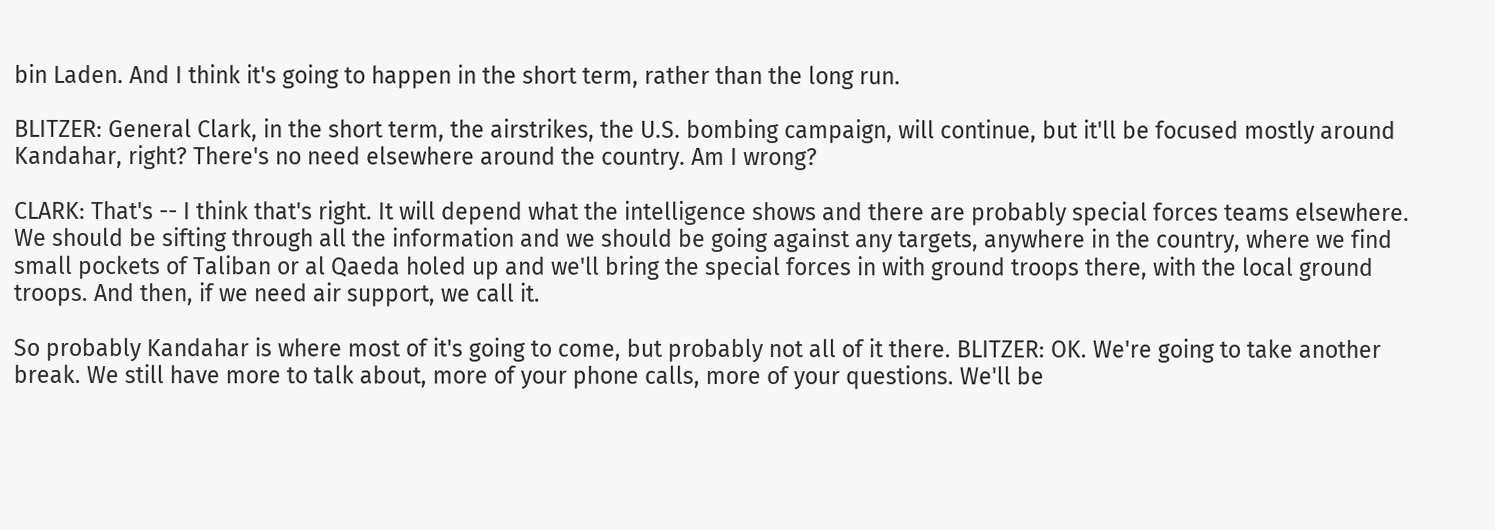bin Laden. And I think it's going to happen in the short term, rather than the long run.

BLITZER: General Clark, in the short term, the airstrikes, the U.S. bombing campaign, will continue, but it'll be focused mostly around Kandahar, right? There's no need elsewhere around the country. Am I wrong?

CLARK: That's -- I think that's right. It will depend what the intelligence shows and there are probably special forces teams elsewhere. We should be sifting through all the information and we should be going against any targets, anywhere in the country, where we find small pockets of Taliban or al Qaeda holed up and we'll bring the special forces in with ground troops there, with the local ground troops. And then, if we need air support, we call it.

So probably Kandahar is where most of it's going to come, but probably not all of it there. BLITZER: OK. We're going to take another break. We still have more to talk about, more of your phone calls, more of your questions. We'll be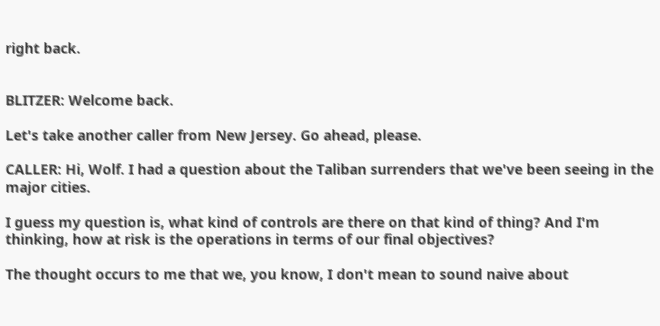right back.


BLITZER: Welcome back.

Let's take another caller from New Jersey. Go ahead, please.

CALLER: Hi, Wolf. I had a question about the Taliban surrenders that we've been seeing in the major cities.

I guess my question is, what kind of controls are there on that kind of thing? And I'm thinking, how at risk is the operations in terms of our final objectives?

The thought occurs to me that we, you know, I don't mean to sound naive about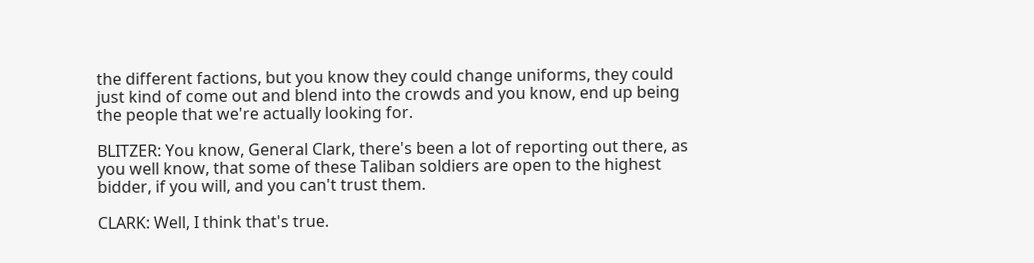the different factions, but you know they could change uniforms, they could just kind of come out and blend into the crowds and you know, end up being the people that we're actually looking for.

BLITZER: You know, General Clark, there's been a lot of reporting out there, as you well know, that some of these Taliban soldiers are open to the highest bidder, if you will, and you can't trust them.

CLARK: Well, I think that's true.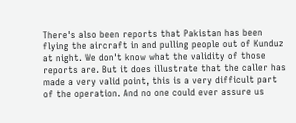There's also been reports that Pakistan has been flying the aircraft in and pulling people out of Kunduz at night. We don't know what the validity of those reports are. But it does illustrate that the caller has made a very valid point, this is a very difficult part of the operation. And no one could ever assure us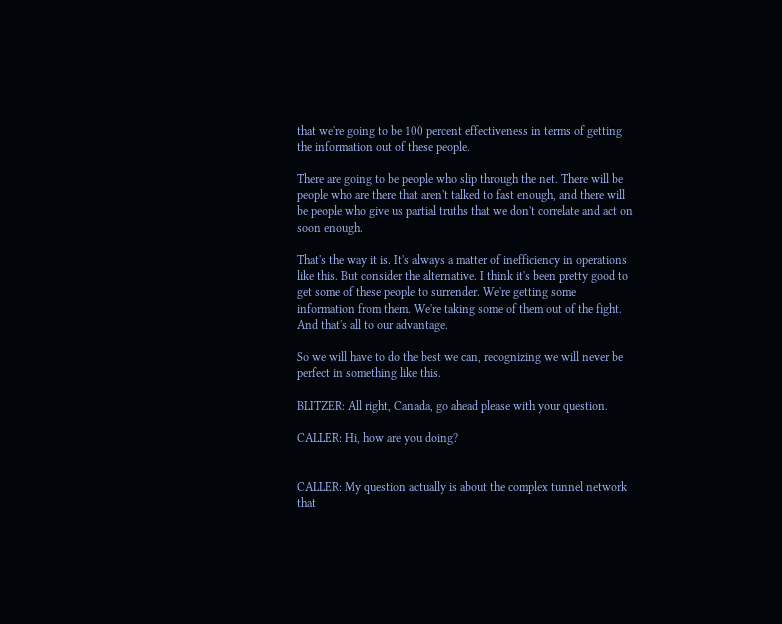that we're going to be 100 percent effectiveness in terms of getting the information out of these people.

There are going to be people who slip through the net. There will be people who are there that aren't talked to fast enough, and there will be people who give us partial truths that we don't correlate and act on soon enough.

That's the way it is. It's always a matter of inefficiency in operations like this. But consider the alternative. I think it's been pretty good to get some of these people to surrender. We're getting some information from them. We're taking some of them out of the fight. And that's all to our advantage.

So we will have to do the best we can, recognizing we will never be perfect in something like this.

BLITZER: All right, Canada, go ahead please with your question.

CALLER: Hi, how are you doing?


CALLER: My question actually is about the complex tunnel network that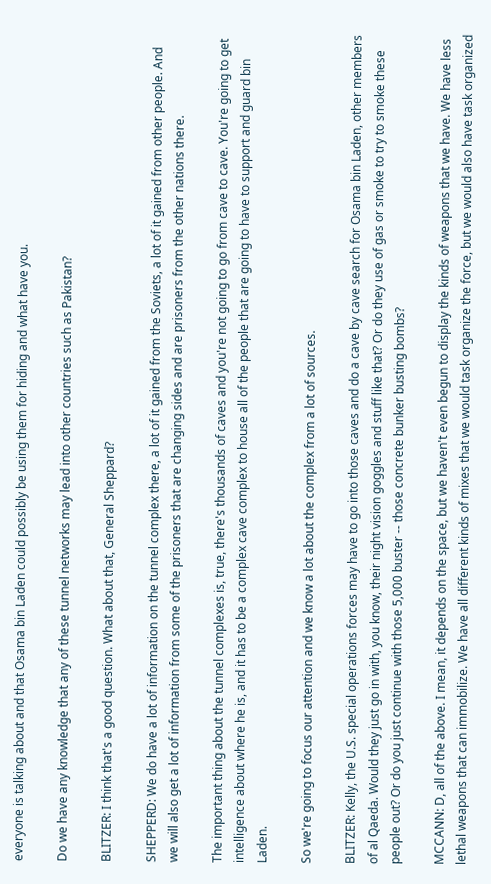everyone is talking about and that Osama bin Laden could possibly be using them for hiding and what have you.

Do we have any knowledge that any of these tunnel networks may lead into other countries such as Pakistan?

BLITZER: I think that's a good question. What about that, General Sheppard?

SHEPPERD: We do have a lot of information on the tunnel complex there, a lot of it gained from the Soviets, a lot of it gained from other people. And we will also get a lot of information from some of the prisoners that are changing sides and are prisoners from the other nations there.

The important thing about the tunnel complexes is, true, there's thousands of caves and you're not going to go from cave to cave. You're going to get intelligence about where he is, and it has to be a complex cave complex to house all of the people that are going to have to support and guard bin Laden.

So we're going to focus our attention and we know a lot about the complex from a lot of sources.

BLITZER: Kelly, the U.S. special operations forces may have to go into those caves and do a cave by cave search for Osama bin Laden, other members of al Qaeda. Would they just go in with, you know, their night vision goggles and stuff like that? Or do they use of gas or smoke to try to smoke these people out? Or do you just continue with those 5,000 buster -- those concrete bunker busting bombs?

MCCANN: D, all of the above. I mean, it depends on the space, but we haven't even begun to display the kinds of weapons that we have. We have less lethal weapons that can immobilize. We have all different kinds of mixes that we would task organize the force, but we would also have task organized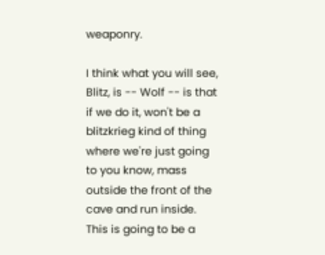weaponry.

I think what you will see, Blitz, is -- Wolf -- is that if we do it, won't be a blitzkrieg kind of thing where we're just going to you know, mass outside the front of the cave and run inside. This is going to be a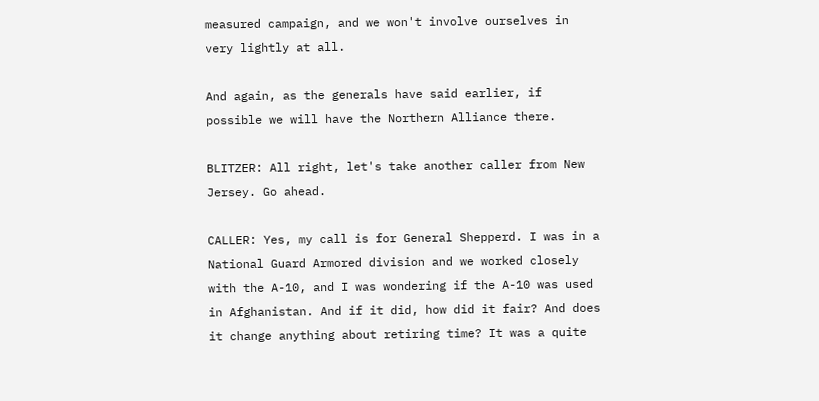measured campaign, and we won't involve ourselves in very lightly at all.

And again, as the generals have said earlier, if possible we will have the Northern Alliance there.

BLITZER: All right, let's take another caller from New Jersey. Go ahead.

CALLER: Yes, my call is for General Shepperd. I was in a National Guard Armored division and we worked closely with the A-10, and I was wondering if the A-10 was used in Afghanistan. And if it did, how did it fair? And does it change anything about retiring time? It was a quite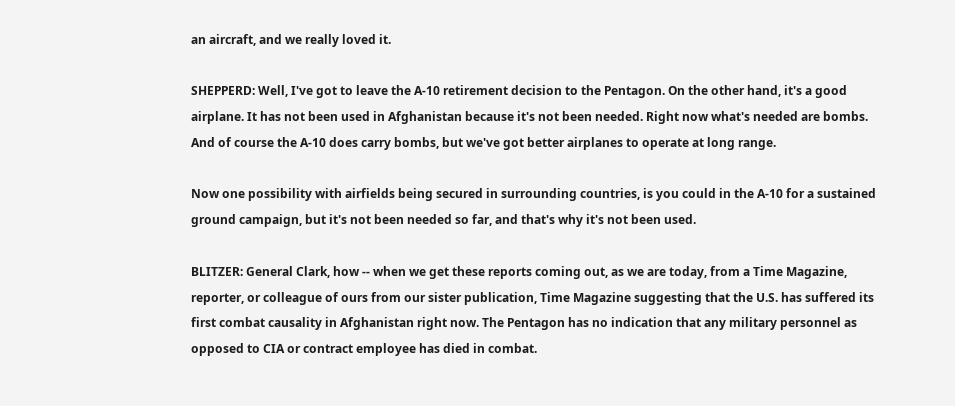an aircraft, and we really loved it.

SHEPPERD: Well, I've got to leave the A-10 retirement decision to the Pentagon. On the other hand, it's a good airplane. It has not been used in Afghanistan because it's not been needed. Right now what's needed are bombs. And of course the A-10 does carry bombs, but we've got better airplanes to operate at long range.

Now one possibility with airfields being secured in surrounding countries, is you could in the A-10 for a sustained ground campaign, but it's not been needed so far, and that's why it's not been used.

BLITZER: General Clark, how -- when we get these reports coming out, as we are today, from a Time Magazine, reporter, or colleague of ours from our sister publication, Time Magazine suggesting that the U.S. has suffered its first combat causality in Afghanistan right now. The Pentagon has no indication that any military personnel as opposed to CIA or contract employee has died in combat.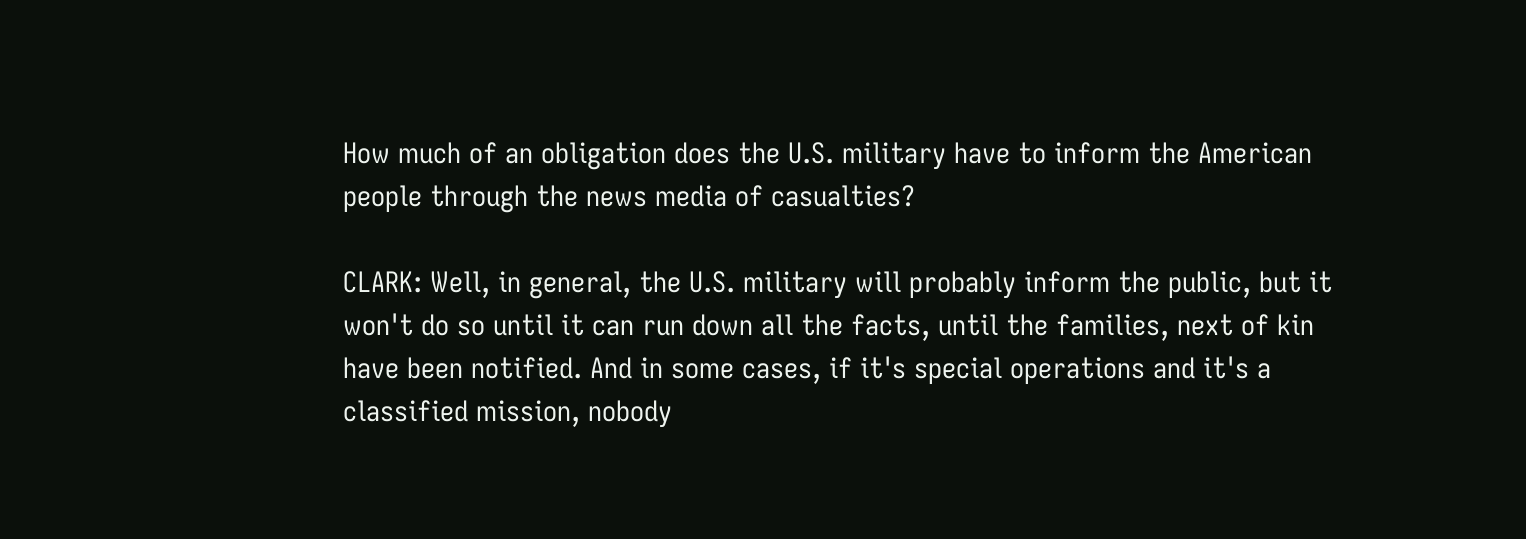How much of an obligation does the U.S. military have to inform the American people through the news media of casualties?

CLARK: Well, in general, the U.S. military will probably inform the public, but it won't do so until it can run down all the facts, until the families, next of kin have been notified. And in some cases, if it's special operations and it's a classified mission, nobody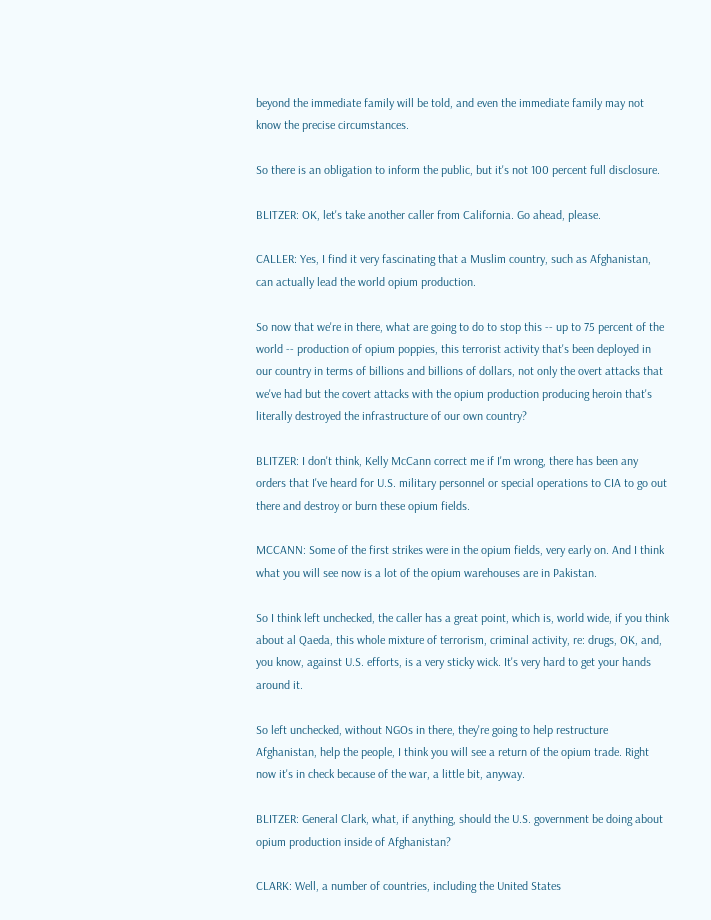beyond the immediate family will be told, and even the immediate family may not know the precise circumstances.

So there is an obligation to inform the public, but it's not 100 percent full disclosure.

BLITZER: OK, let's take another caller from California. Go ahead, please.

CALLER: Yes, I find it very fascinating that a Muslim country, such as Afghanistan, can actually lead the world opium production.

So now that we're in there, what are going to do to stop this -- up to 75 percent of the world -- production of opium poppies, this terrorist activity that's been deployed in our country in terms of billions and billions of dollars, not only the overt attacks that we've had but the covert attacks with the opium production producing heroin that's literally destroyed the infrastructure of our own country?

BLITZER: I don't think, Kelly McCann correct me if I'm wrong, there has been any orders that I've heard for U.S. military personnel or special operations to CIA to go out there and destroy or burn these opium fields.

MCCANN: Some of the first strikes were in the opium fields, very early on. And I think what you will see now is a lot of the opium warehouses are in Pakistan.

So I think left unchecked, the caller has a great point, which is, world wide, if you think about al Qaeda, this whole mixture of terrorism, criminal activity, re: drugs, OK, and, you know, against U.S. efforts, is a very sticky wick. It's very hard to get your hands around it.

So left unchecked, without NGOs in there, they're going to help restructure Afghanistan, help the people, I think you will see a return of the opium trade. Right now it's in check because of the war, a little bit, anyway.

BLITZER: General Clark, what, if anything, should the U.S. government be doing about opium production inside of Afghanistan?

CLARK: Well, a number of countries, including the United States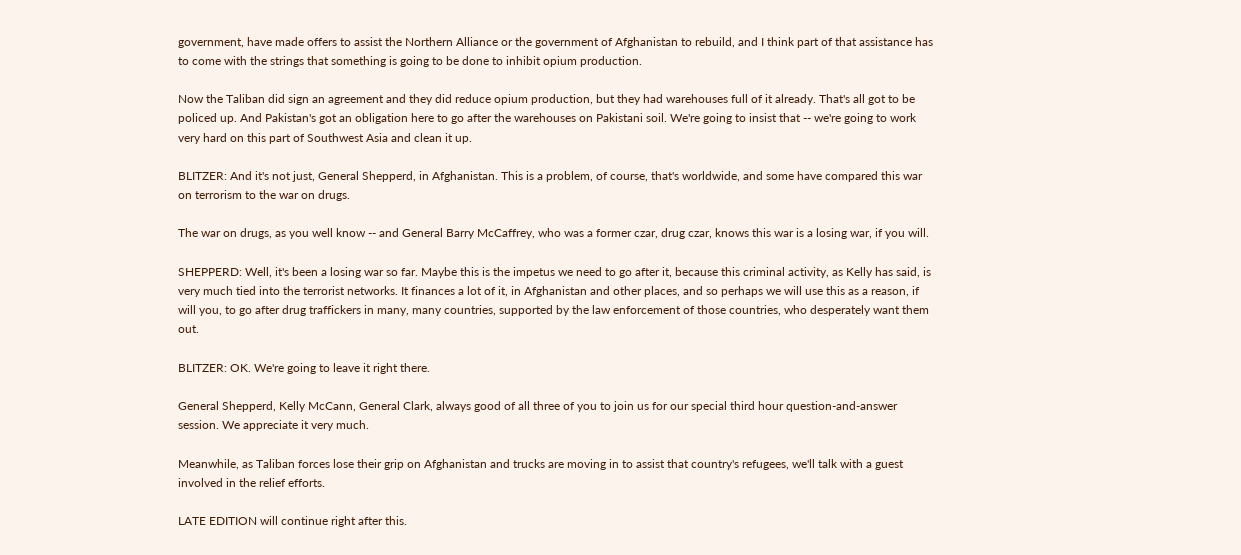government, have made offers to assist the Northern Alliance or the government of Afghanistan to rebuild, and I think part of that assistance has to come with the strings that something is going to be done to inhibit opium production.

Now the Taliban did sign an agreement and they did reduce opium production, but they had warehouses full of it already. That's all got to be policed up. And Pakistan's got an obligation here to go after the warehouses on Pakistani soil. We're going to insist that -- we're going to work very hard on this part of Southwest Asia and clean it up.

BLITZER: And it's not just, General Shepperd, in Afghanistan. This is a problem, of course, that's worldwide, and some have compared this war on terrorism to the war on drugs.

The war on drugs, as you well know -- and General Barry McCaffrey, who was a former czar, drug czar, knows this war is a losing war, if you will.

SHEPPERD: Well, it's been a losing war so far. Maybe this is the impetus we need to go after it, because this criminal activity, as Kelly has said, is very much tied into the terrorist networks. It finances a lot of it, in Afghanistan and other places, and so perhaps we will use this as a reason, if will you, to go after drug traffickers in many, many countries, supported by the law enforcement of those countries, who desperately want them out.

BLITZER: OK. We're going to leave it right there.

General Shepperd, Kelly McCann, General Clark, always good of all three of you to join us for our special third hour question-and-answer session. We appreciate it very much.

Meanwhile, as Taliban forces lose their grip on Afghanistan and trucks are moving in to assist that country's refugees, we'll talk with a guest involved in the relief efforts.

LATE EDITION will continue right after this.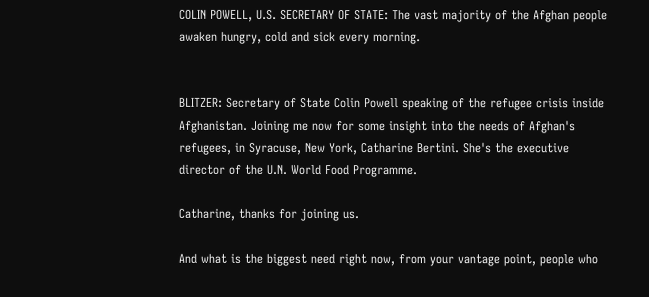COLIN POWELL, U.S. SECRETARY OF STATE: The vast majority of the Afghan people awaken hungry, cold and sick every morning.


BLITZER: Secretary of State Colin Powell speaking of the refugee crisis inside Afghanistan. Joining me now for some insight into the needs of Afghan's refugees, in Syracuse, New York, Catharine Bertini. She's the executive director of the U.N. World Food Programme.

Catharine, thanks for joining us.

And what is the biggest need right now, from your vantage point, people who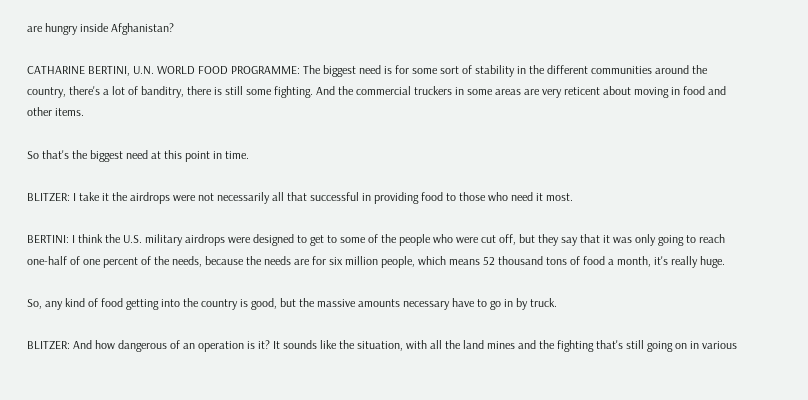are hungry inside Afghanistan?

CATHARINE BERTINI, U.N. WORLD FOOD PROGRAMME: The biggest need is for some sort of stability in the different communities around the country, there's a lot of banditry, there is still some fighting. And the commercial truckers in some areas are very reticent about moving in food and other items.

So that's the biggest need at this point in time.

BLITZER: I take it the airdrops were not necessarily all that successful in providing food to those who need it most.

BERTINI: I think the U.S. military airdrops were designed to get to some of the people who were cut off, but they say that it was only going to reach one-half of one percent of the needs, because the needs are for six million people, which means 52 thousand tons of food a month, it's really huge.

So, any kind of food getting into the country is good, but the massive amounts necessary have to go in by truck.

BLITZER: And how dangerous of an operation is it? It sounds like the situation, with all the land mines and the fighting that's still going on in various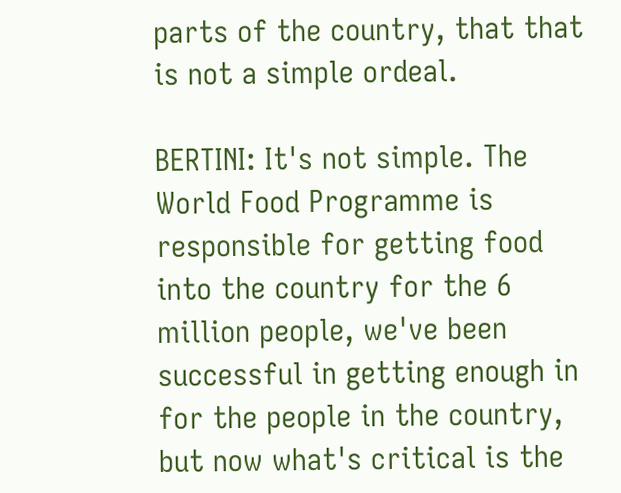parts of the country, that that is not a simple ordeal.

BERTINI: It's not simple. The World Food Programme is responsible for getting food into the country for the 6 million people, we've been successful in getting enough in for the people in the country, but now what's critical is the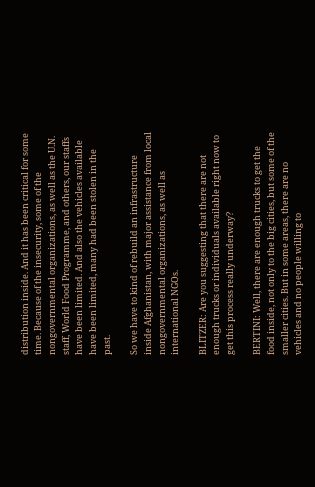distribution inside. And it has been critical for some time. Because of the insecurity, some of the nongovernmental organizations, as well as the U.N. staff, World Food Programme, and others, our staffs have been limited. And also the vehicles available have been limited, many had been stolen in the past.

So we have to kind of rebuild an infrastructure inside Afghanistan, with major assistance from local nongovernmental organizations, as well as international NGOs.

BLITZER: Are you suggesting that there are not enough trucks or individuals available right now to get this process really underway?

BERTINI: Well, there are enough trucks to get the food inside, not only to the big cities, but some of the smaller cities. But in some areas, there are no vehicles and no people willing to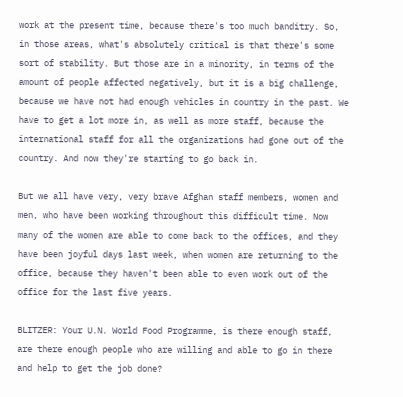work at the present time, because there's too much banditry. So, in those areas, what's absolutely critical is that there's some sort of stability. But those are in a minority, in terms of the amount of people affected negatively, but it is a big challenge, because we have not had enough vehicles in country in the past. We have to get a lot more in, as well as more staff, because the international staff for all the organizations had gone out of the country. And now they're starting to go back in.

But we all have very, very brave Afghan staff members, women and men, who have been working throughout this difficult time. Now many of the women are able to come back to the offices, and they have been joyful days last week, when women are returning to the office, because they haven't been able to even work out of the office for the last five years.

BLITZER: Your U.N. World Food Programme, is there enough staff, are there enough people who are willing and able to go in there and help to get the job done?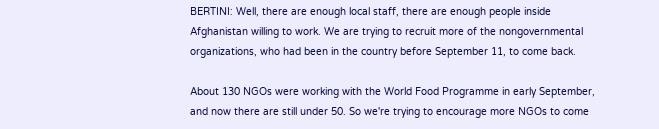BERTINI: Well, there are enough local staff, there are enough people inside Afghanistan willing to work. We are trying to recruit more of the nongovernmental organizations, who had been in the country before September 11, to come back.

About 130 NGOs were working with the World Food Programme in early September, and now there are still under 50. So we're trying to encourage more NGOs to come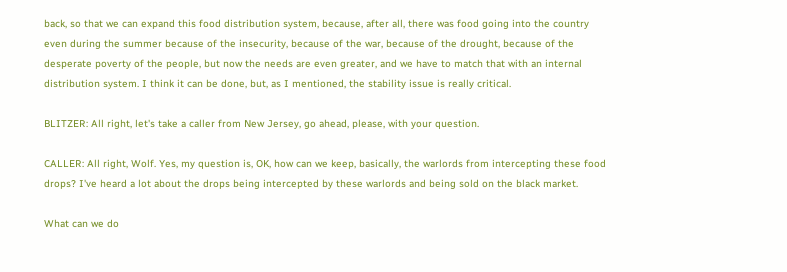back, so that we can expand this food distribution system, because, after all, there was food going into the country even during the summer because of the insecurity, because of the war, because of the drought, because of the desperate poverty of the people, but now the needs are even greater, and we have to match that with an internal distribution system. I think it can be done, but, as I mentioned, the stability issue is really critical.

BLITZER: All right, let's take a caller from New Jersey, go ahead, please, with your question.

CALLER: All right, Wolf. Yes, my question is, OK, how can we keep, basically, the warlords from intercepting these food drops? I've heard a lot about the drops being intercepted by these warlords and being sold on the black market.

What can we do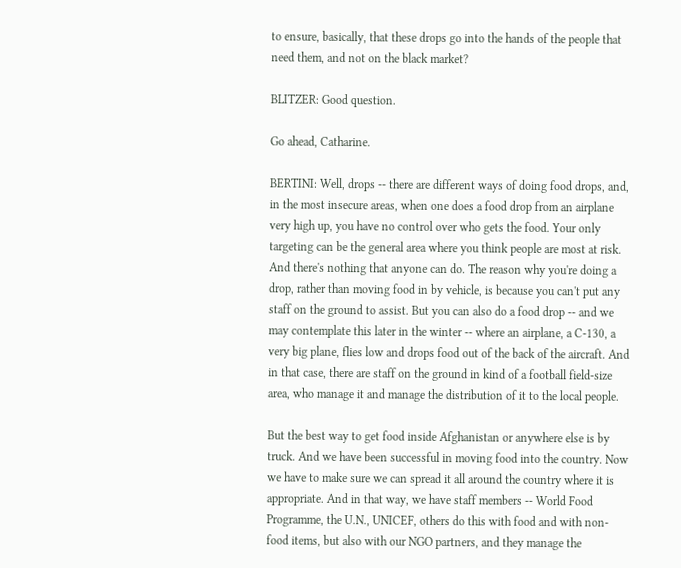to ensure, basically, that these drops go into the hands of the people that need them, and not on the black market?

BLITZER: Good question.

Go ahead, Catharine.

BERTINI: Well, drops -- there are different ways of doing food drops, and, in the most insecure areas, when one does a food drop from an airplane very high up, you have no control over who gets the food. Your only targeting can be the general area where you think people are most at risk. And there's nothing that anyone can do. The reason why you're doing a drop, rather than moving food in by vehicle, is because you can't put any staff on the ground to assist. But you can also do a food drop -- and we may contemplate this later in the winter -- where an airplane, a C-130, a very big plane, flies low and drops food out of the back of the aircraft. And in that case, there are staff on the ground in kind of a football field-size area, who manage it and manage the distribution of it to the local people.

But the best way to get food inside Afghanistan or anywhere else is by truck. And we have been successful in moving food into the country. Now we have to make sure we can spread it all around the country where it is appropriate. And in that way, we have staff members -- World Food Programme, the U.N., UNICEF, others do this with food and with non-food items, but also with our NGO partners, and they manage the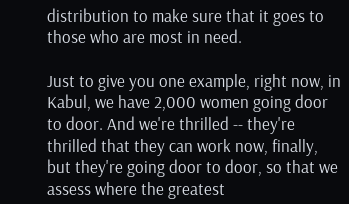distribution to make sure that it goes to those who are most in need.

Just to give you one example, right now, in Kabul, we have 2,000 women going door to door. And we're thrilled -- they're thrilled that they can work now, finally, but they're going door to door, so that we assess where the greatest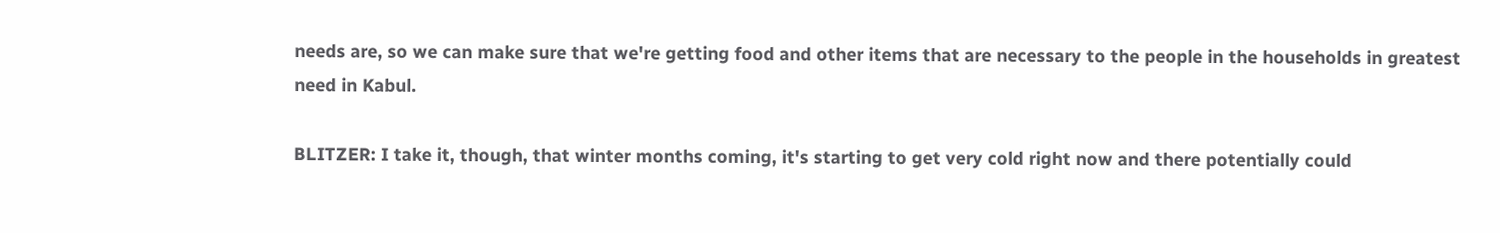needs are, so we can make sure that we're getting food and other items that are necessary to the people in the households in greatest need in Kabul.

BLITZER: I take it, though, that winter months coming, it's starting to get very cold right now and there potentially could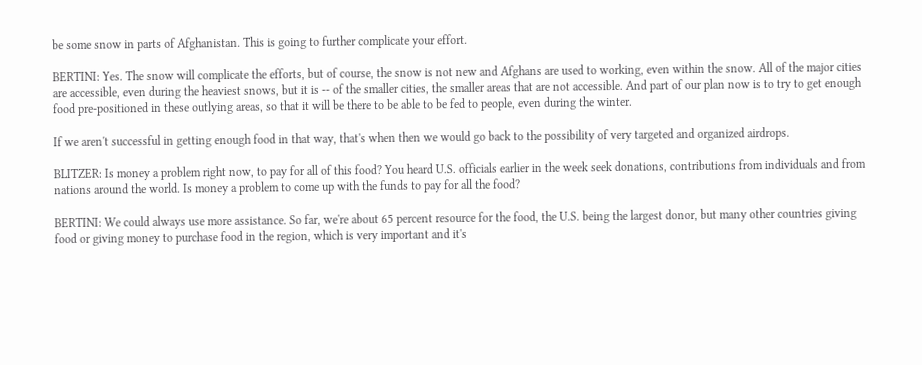be some snow in parts of Afghanistan. This is going to further complicate your effort.

BERTINI: Yes. The snow will complicate the efforts, but of course, the snow is not new and Afghans are used to working, even within the snow. All of the major cities are accessible, even during the heaviest snows, but it is -- of the smaller cities, the smaller areas that are not accessible. And part of our plan now is to try to get enough food pre-positioned in these outlying areas, so that it will be there to be able to be fed to people, even during the winter.

If we aren't successful in getting enough food in that way, that's when then we would go back to the possibility of very targeted and organized airdrops.

BLITZER: Is money a problem right now, to pay for all of this food? You heard U.S. officials earlier in the week seek donations, contributions from individuals and from nations around the world. Is money a problem to come up with the funds to pay for all the food?

BERTINI: We could always use more assistance. So far, we're about 65 percent resource for the food, the U.S. being the largest donor, but many other countries giving food or giving money to purchase food in the region, which is very important and it's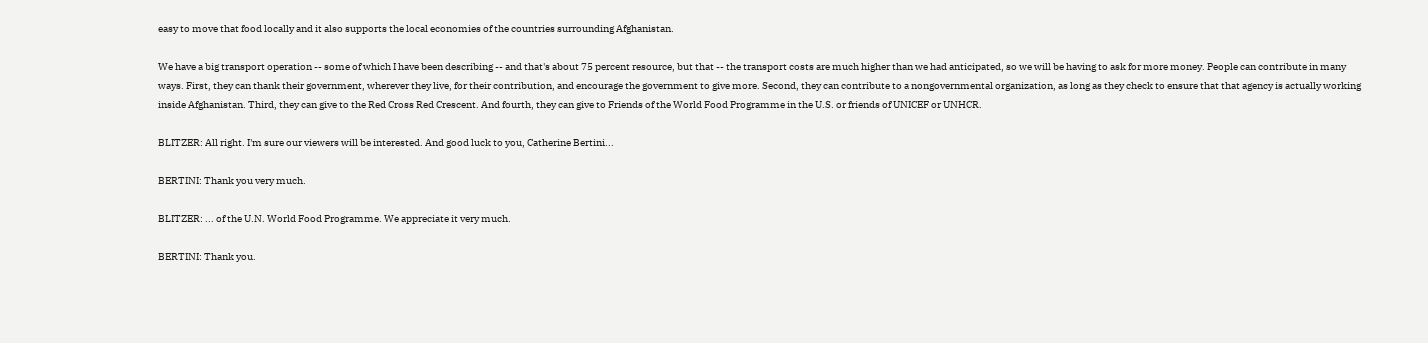easy to move that food locally and it also supports the local economies of the countries surrounding Afghanistan.

We have a big transport operation -- some of which I have been describing -- and that's about 75 percent resource, but that -- the transport costs are much higher than we had anticipated, so we will be having to ask for more money. People can contribute in many ways. First, they can thank their government, wherever they live, for their contribution, and encourage the government to give more. Second, they can contribute to a nongovernmental organization, as long as they check to ensure that that agency is actually working inside Afghanistan. Third, they can give to the Red Cross Red Crescent. And fourth, they can give to Friends of the World Food Programme in the U.S. or friends of UNICEF or UNHCR.

BLITZER: All right. I'm sure our viewers will be interested. And good luck to you, Catherine Bertini...

BERTINI: Thank you very much.

BLITZER: ... of the U.N. World Food Programme. We appreciate it very much.

BERTINI: Thank you.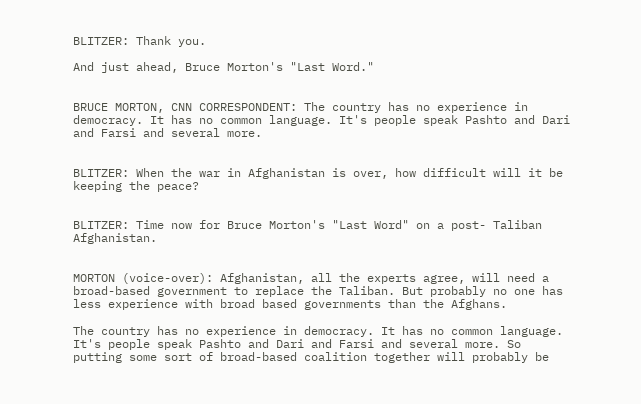BLITZER: Thank you.

And just ahead, Bruce Morton's "Last Word."


BRUCE MORTON, CNN CORRESPONDENT: The country has no experience in democracy. It has no common language. It's people speak Pashto and Dari and Farsi and several more.


BLITZER: When the war in Afghanistan is over, how difficult will it be keeping the peace?


BLITZER: Time now for Bruce Morton's "Last Word" on a post- Taliban Afghanistan.


MORTON (voice-over): Afghanistan, all the experts agree, will need a broad-based government to replace the Taliban. But probably no one has less experience with broad based governments than the Afghans.

The country has no experience in democracy. It has no common language. It's people speak Pashto and Dari and Farsi and several more. So putting some sort of broad-based coalition together will probably be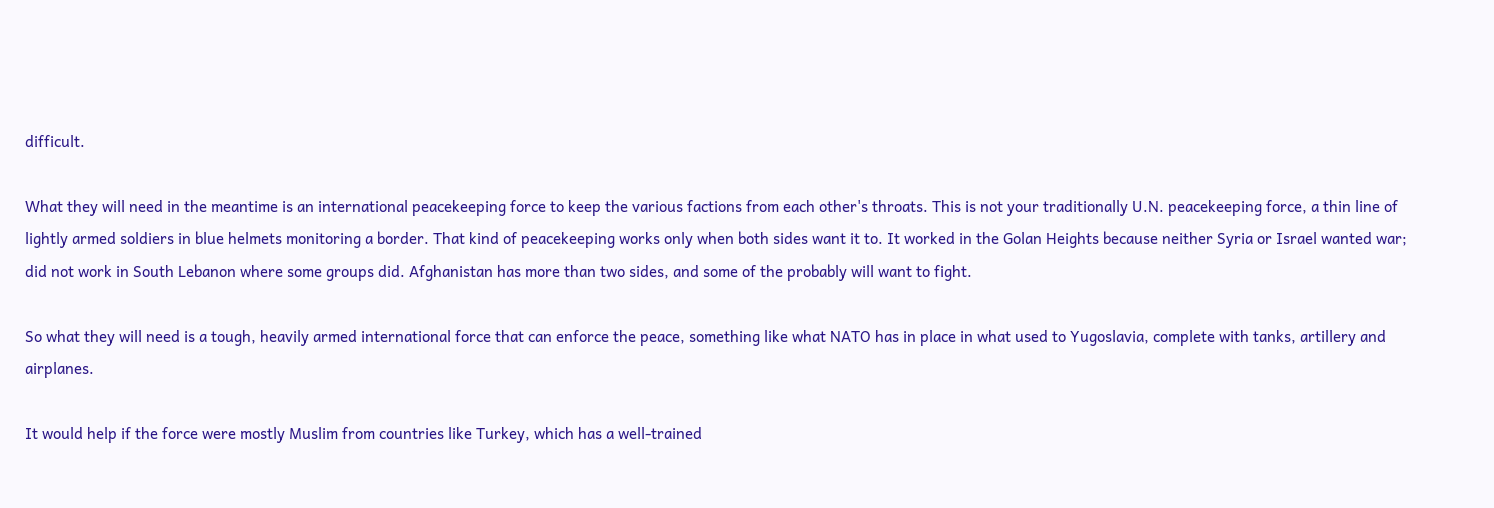difficult.

What they will need in the meantime is an international peacekeeping force to keep the various factions from each other's throats. This is not your traditionally U.N. peacekeeping force, a thin line of lightly armed soldiers in blue helmets monitoring a border. That kind of peacekeeping works only when both sides want it to. It worked in the Golan Heights because neither Syria or Israel wanted war; did not work in South Lebanon where some groups did. Afghanistan has more than two sides, and some of the probably will want to fight.

So what they will need is a tough, heavily armed international force that can enforce the peace, something like what NATO has in place in what used to Yugoslavia, complete with tanks, artillery and airplanes.

It would help if the force were mostly Muslim from countries like Turkey, which has a well-trained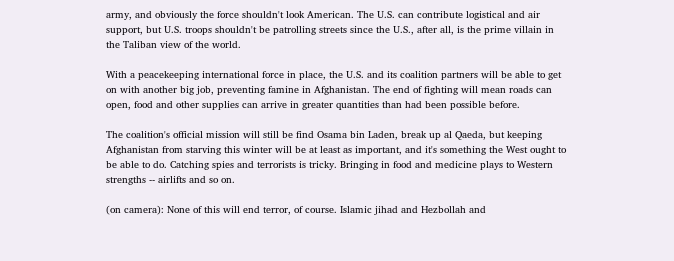army, and obviously the force shouldn't look American. The U.S. can contribute logistical and air support, but U.S. troops shouldn't be patrolling streets since the U.S., after all, is the prime villain in the Taliban view of the world.

With a peacekeeping international force in place, the U.S. and its coalition partners will be able to get on with another big job, preventing famine in Afghanistan. The end of fighting will mean roads can open, food and other supplies can arrive in greater quantities than had been possible before.

The coalition's official mission will still be find Osama bin Laden, break up al Qaeda, but keeping Afghanistan from starving this winter will be at least as important, and it's something the West ought to be able to do. Catching spies and terrorists is tricky. Bringing in food and medicine plays to Western strengths -- airlifts and so on.

(on camera): None of this will end terror, of course. Islamic jihad and Hezbollah and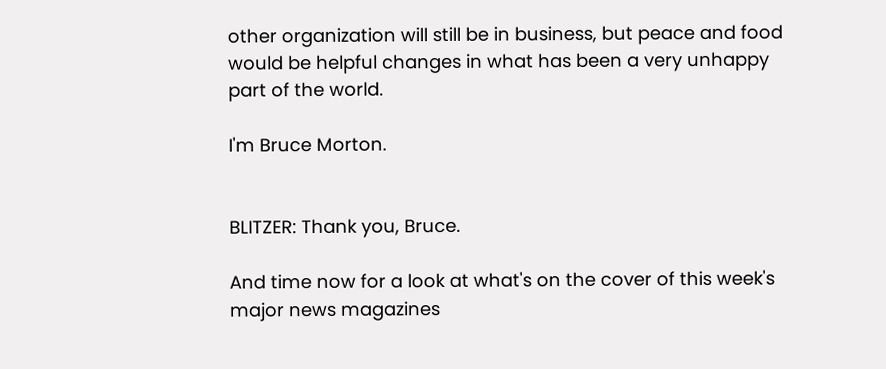other organization will still be in business, but peace and food would be helpful changes in what has been a very unhappy part of the world.

I'm Bruce Morton.


BLITZER: Thank you, Bruce.

And time now for a look at what's on the cover of this week's major news magazines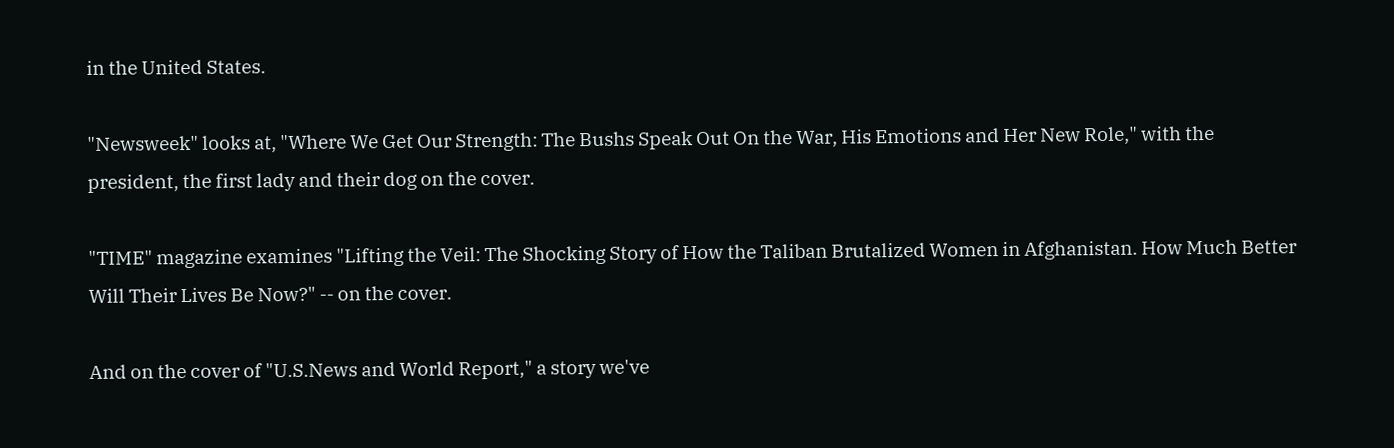in the United States.

"Newsweek" looks at, "Where We Get Our Strength: The Bushs Speak Out On the War, His Emotions and Her New Role," with the president, the first lady and their dog on the cover.

"TIME" magazine examines "Lifting the Veil: The Shocking Story of How the Taliban Brutalized Women in Afghanistan. How Much Better Will Their Lives Be Now?" -- on the cover.

And on the cover of "U.S.News and World Report," a story we've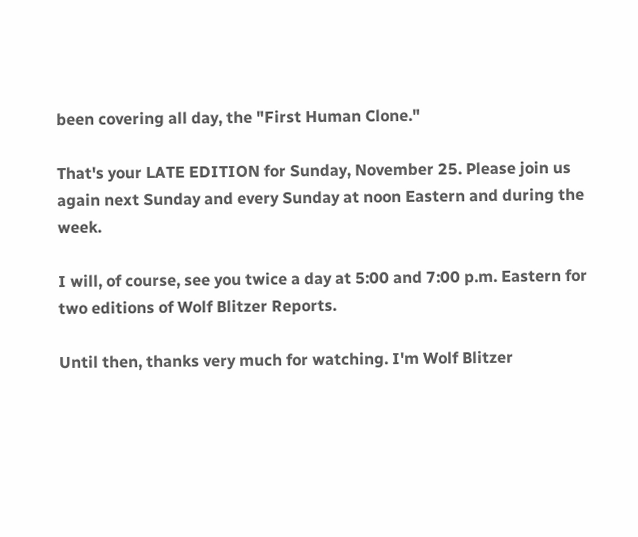been covering all day, the "First Human Clone."

That's your LATE EDITION for Sunday, November 25. Please join us again next Sunday and every Sunday at noon Eastern and during the week.

I will, of course, see you twice a day at 5:00 and 7:00 p.m. Eastern for two editions of Wolf Blitzer Reports.

Until then, thanks very much for watching. I'm Wolf Blitzer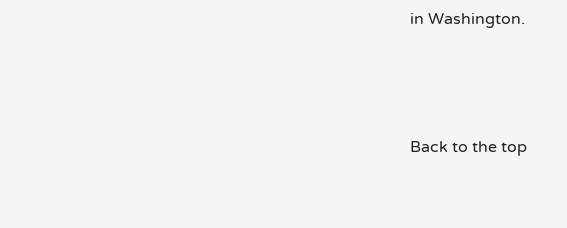in Washington.




Back to the top